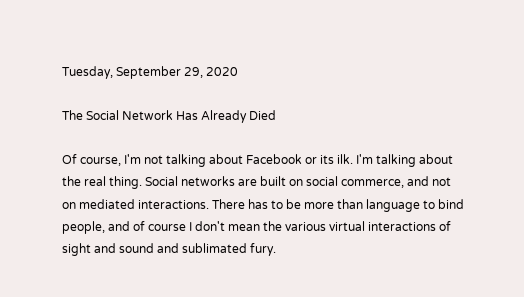Tuesday, September 29, 2020

The Social Network Has Already Died

Of course, I'm not talking about Facebook or its ilk. I'm talking about the real thing. Social networks are built on social commerce, and not on mediated interactions. There has to be more than language to bind people, and of course I don't mean the various virtual interactions of sight and sound and sublimated fury.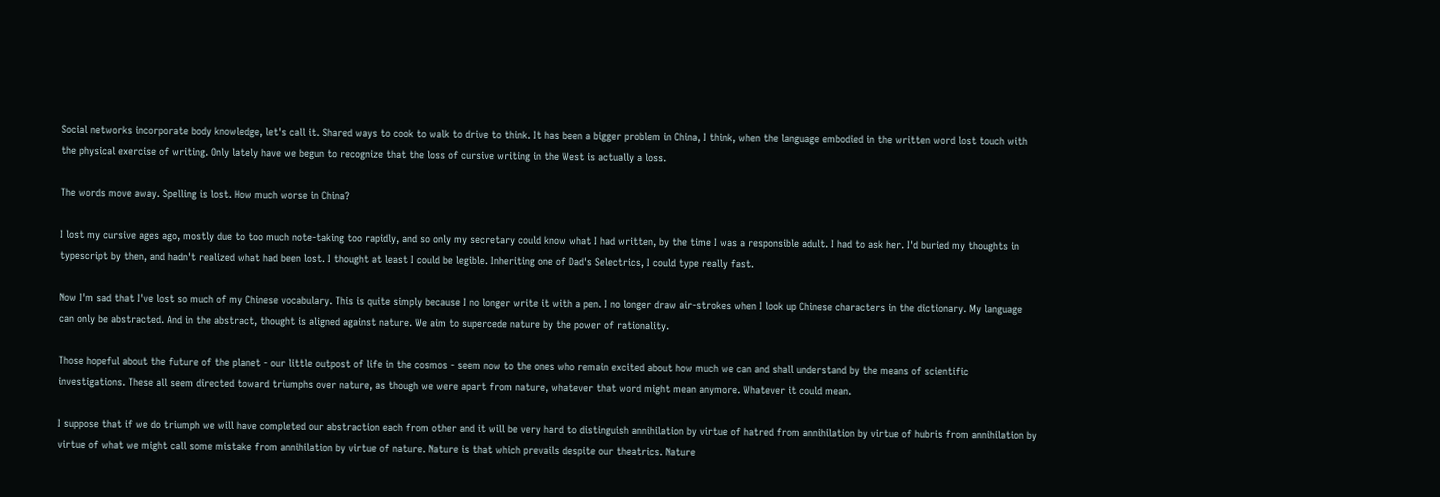Social networks incorporate body knowledge, let's call it. Shared ways to cook to walk to drive to think. It has been a bigger problem in China, I think, when the language embodied in the written word lost touch with the physical exercise of writing. Only lately have we begun to recognize that the loss of cursive writing in the West is actually a loss.

The words move away. Spelling is lost. How much worse in China?

I lost my cursive ages ago, mostly due to too much note-taking too rapidly, and so only my secretary could know what I had written, by the time I was a responsible adult. I had to ask her. I'd buried my thoughts in typescript by then, and hadn't realized what had been lost. I thought at least I could be legible. Inheriting one of Dad's Selectrics, I could type really fast.

Now I'm sad that I've lost so much of my Chinese vocabulary. This is quite simply because I no longer write it with a pen. I no longer draw air-strokes when I look up Chinese characters in the dictionary. My language can only be abstracted. And in the abstract, thought is aligned against nature. We aim to supercede nature by the power of rationality.

Those hopeful about the future of the planet - our little outpost of life in the cosmos - seem now to the ones who remain excited about how much we can and shall understand by the means of scientific investigations. These all seem directed toward triumphs over nature, as though we were apart from nature, whatever that word might mean anymore. Whatever it could mean.

I suppose that if we do triumph we will have completed our abstraction each from other and it will be very hard to distinguish annihilation by virtue of hatred from annihilation by virtue of hubris from annihilation by virtue of what we might call some mistake from annihilation by virtue of nature. Nature is that which prevails despite our theatrics. Nature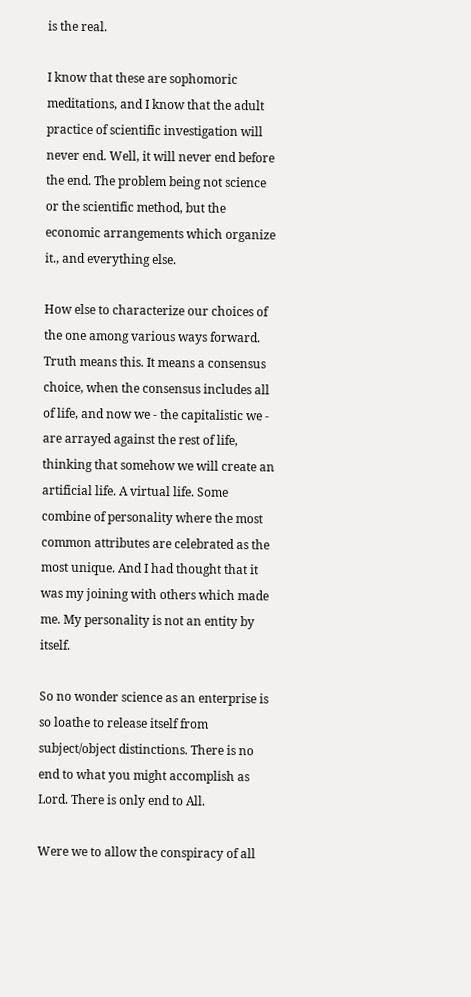is the real.

I know that these are sophomoric meditations, and I know that the adult practice of scientific investigation will never end. Well, it will never end before the end. The problem being not science or the scientific method, but the economic arrangements which organize it., and everything else.

How else to characterize our choices of the one among various ways forward. Truth means this. It means a consensus choice, when the consensus includes all of life, and now we - the capitalistic we - are arrayed against the rest of life, thinking that somehow we will create an artificial life. A virtual life. Some combine of personality where the most common attributes are celebrated as the most unique. And I had thought that it was my joining with others which made me. My personality is not an entity by itself.

So no wonder science as an enterprise is so loathe to release itself from subject/object distinctions. There is no end to what you might accomplish as Lord. There is only end to All.

Were we to allow the conspiracy of all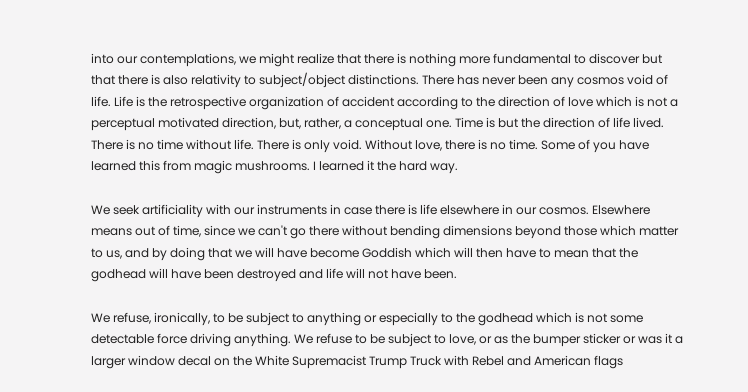into our contemplations, we might realize that there is nothing more fundamental to discover but that there is also relativity to subject/object distinctions. There has never been any cosmos void of life. Life is the retrospective organization of accident according to the direction of love which is not a perceptual motivated direction, but, rather, a conceptual one. Time is but the direction of life lived. There is no time without life. There is only void. Without love, there is no time. Some of you have learned this from magic mushrooms. I learned it the hard way.

We seek artificiality with our instruments in case there is life elsewhere in our cosmos. Elsewhere means out of time, since we can't go there without bending dimensions beyond those which matter to us, and by doing that we will have become Goddish which will then have to mean that the godhead will have been destroyed and life will not have been.

We refuse, ironically, to be subject to anything or especially to the godhead which is not some detectable force driving anything. We refuse to be subject to love, or as the bumper sticker or was it a larger window decal on the White Supremacist Trump Truck with Rebel and American flags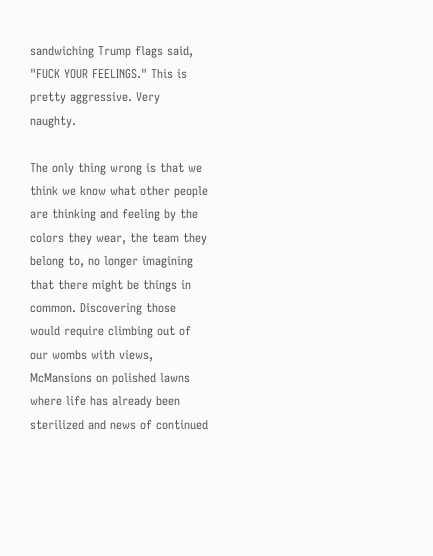sandwiching Trump flags said, "FUCK YOUR FEELINGS." This is pretty aggressive. Very naughty.

The only thing wrong is that we think we know what other people are thinking and feeling by the colors they wear, the team they belong to, no longer imagining that there might be things in common. Discovering those would require climbing out of our wombs with views, McMansions on polished lawns where life has already been sterilized and news of continued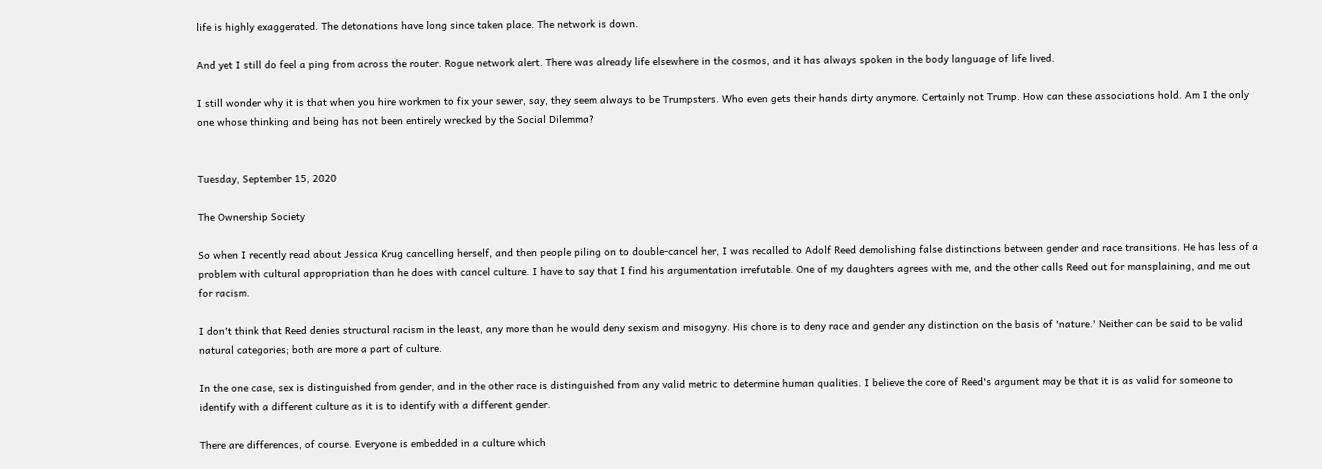life is highly exaggerated. The detonations have long since taken place. The network is down.

And yet I still do feel a ping from across the router. Rogue network alert. There was already life elsewhere in the cosmos, and it has always spoken in the body language of life lived.

I still wonder why it is that when you hire workmen to fix your sewer, say, they seem always to be Trumpsters. Who even gets their hands dirty anymore. Certainly not Trump. How can these associations hold. Am I the only one whose thinking and being has not been entirely wrecked by the Social Dilemma?


Tuesday, September 15, 2020

The Ownership Society

So when I recently read about Jessica Krug cancelling herself, and then people piling on to double-cancel her, I was recalled to Adolf Reed demolishing false distinctions between gender and race transitions. He has less of a problem with cultural appropriation than he does with cancel culture. I have to say that I find his argumentation irrefutable. One of my daughters agrees with me, and the other calls Reed out for mansplaining, and me out for racism.

I don't think that Reed denies structural racism in the least, any more than he would deny sexism and misogyny. His chore is to deny race and gender any distinction on the basis of 'nature.' Neither can be said to be valid natural categories; both are more a part of culture.

In the one case, sex is distinguished from gender, and in the other race is distinguished from any valid metric to determine human qualities. I believe the core of Reed's argument may be that it is as valid for someone to identify with a different culture as it is to identify with a different gender.

There are differences, of course. Everyone is embedded in a culture which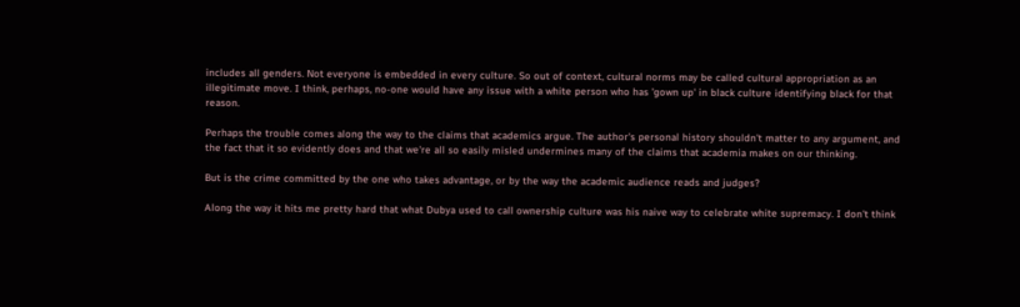includes all genders. Not everyone is embedded in every culture. So out of context, cultural norms may be called cultural appropriation as an illegitimate move. I think, perhaps, no-one would have any issue with a white person who has 'gown up' in black culture identifying black for that reason.

Perhaps the trouble comes along the way to the claims that academics argue. The author's personal history shouldn't matter to any argument, and the fact that it so evidently does and that we're all so easily misled undermines many of the claims that academia makes on our thinking.

But is the crime committed by the one who takes advantage, or by the way the academic audience reads and judges?

Along the way it hits me pretty hard that what Dubya used to call ownership culture was his naive way to celebrate white supremacy. I don't think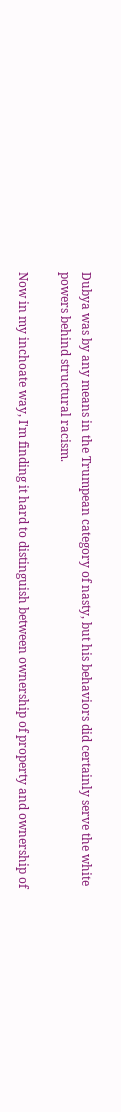Dubya was by any means in the Trumpean category of nasty, but his behaviors did certainly serve the white powers behind structural racism.

Now in my inchoate way, I'm finding it hard to distinguish between ownership of property and ownership of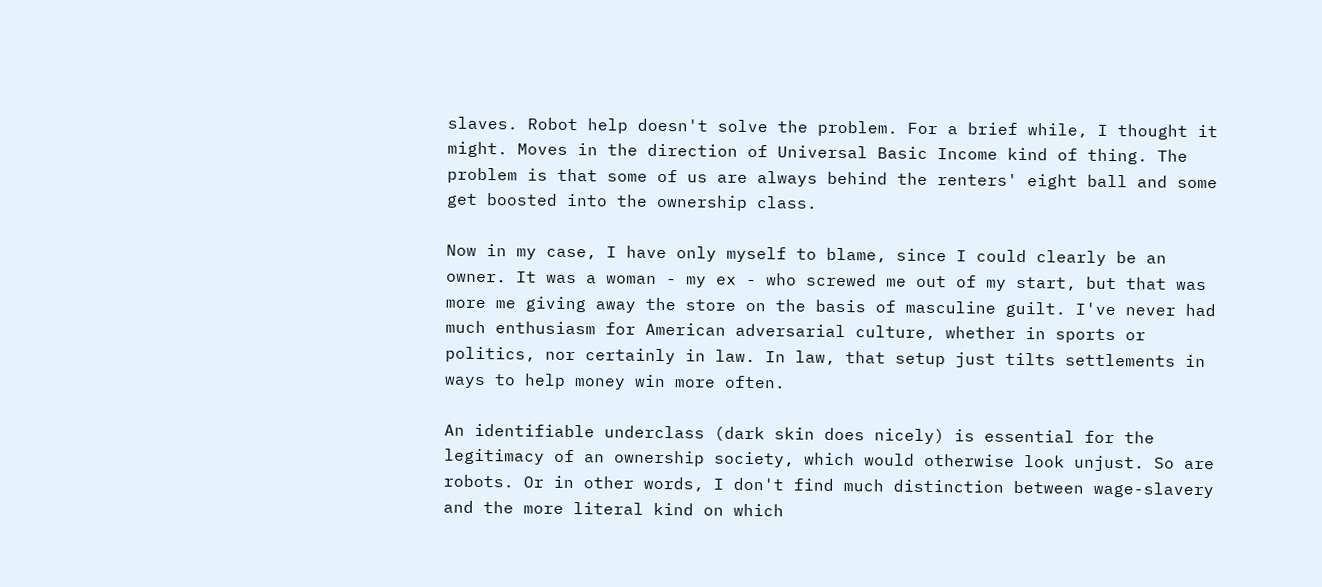slaves. Robot help doesn't solve the problem. For a brief while, I thought it might. Moves in the direction of Universal Basic Income kind of thing. The problem is that some of us are always behind the renters' eight ball and some get boosted into the ownership class.

Now in my case, I have only myself to blame, since I could clearly be an owner. It was a woman - my ex - who screwed me out of my start, but that was more me giving away the store on the basis of masculine guilt. I've never had much enthusiasm for American adversarial culture, whether in sports or politics, nor certainly in law. In law, that setup just tilts settlements in ways to help money win more often.

An identifiable underclass (dark skin does nicely) is essential for the legitimacy of an ownership society, which would otherwise look unjust. So are robots. Or in other words, I don't find much distinction between wage-slavery and the more literal kind on which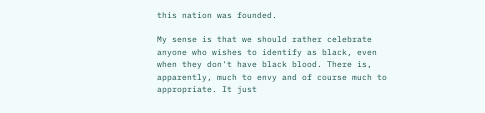this nation was founded.

My sense is that we should rather celebrate anyone who wishes to identify as black, even when they don't have black blood. There is, apparently, much to envy and of course much to appropriate. It just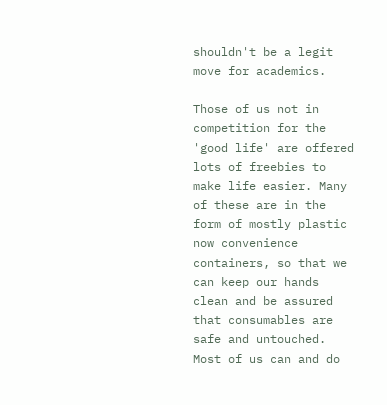shouldn't be a legit move for academics.

Those of us not in competition for the 'good life' are offered lots of freebies to make life easier. Many of these are in the form of mostly plastic now convenience containers, so that we can keep our hands clean and be assured that consumables are safe and untouched. Most of us can and do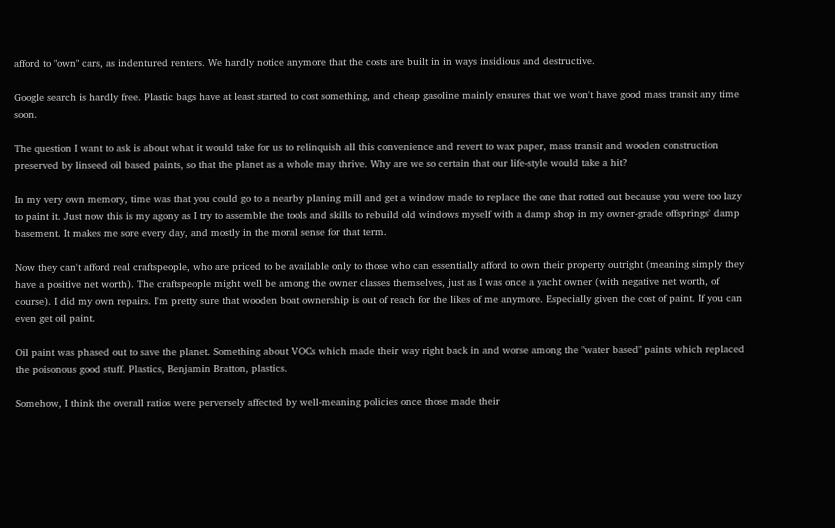afford to "own" cars, as indentured renters. We hardly notice anymore that the costs are built in in ways insidious and destructive.

Google search is hardly free. Plastic bags have at least started to cost something, and cheap gasoline mainly ensures that we won't have good mass transit any time soon.

The question I want to ask is about what it would take for us to relinquish all this convenience and revert to wax paper, mass transit and wooden construction preserved by linseed oil based paints, so that the planet as a whole may thrive. Why are we so certain that our life-style would take a hit?

In my very own memory, time was that you could go to a nearby planing mill and get a window made to replace the one that rotted out because you were too lazy to paint it. Just now this is my agony as I try to assemble the tools and skills to rebuild old windows myself with a damp shop in my owner-grade offsprings' damp basement. It makes me sore every day, and mostly in the moral sense for that term.

Now they can't afford real craftspeople, who are priced to be available only to those who can essentially afford to own their property outright (meaning simply they have a positive net worth). The craftspeople might well be among the owner classes themselves, just as I was once a yacht owner (with negative net worth, of course). I did my own repairs. I'm pretty sure that wooden boat ownership is out of reach for the likes of me anymore. Especially given the cost of paint. If you can even get oil paint.

Oil paint was phased out to save the planet. Something about VOCs which made their way right back in and worse among the "water based" paints which replaced the poisonous good stuff. Plastics, Benjamin Bratton, plastics.

Somehow, I think the overall ratios were perversely affected by well-meaning policies once those made their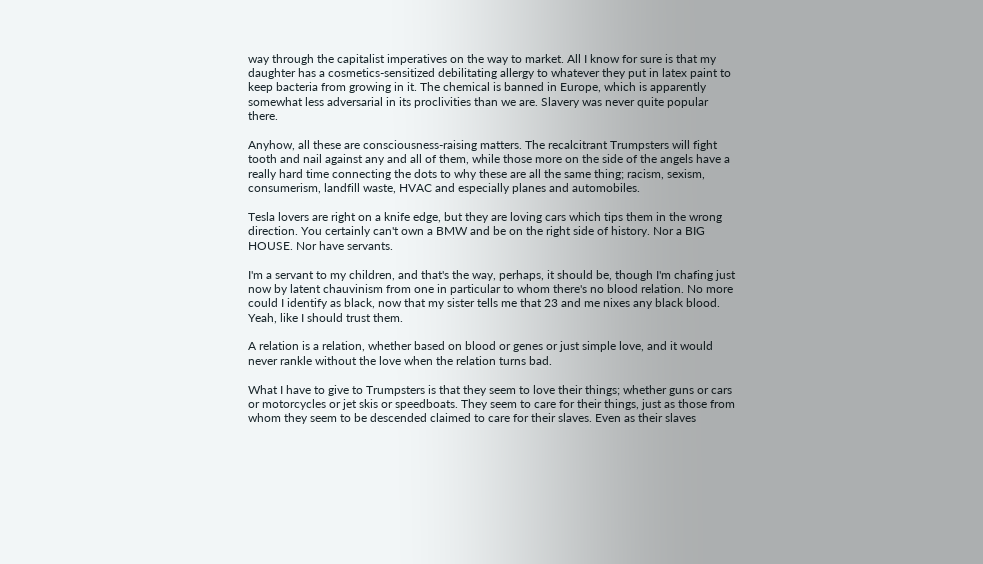way through the capitalist imperatives on the way to market. All I know for sure is that my daughter has a cosmetics-sensitized debilitating allergy to whatever they put in latex paint to keep bacteria from growing in it. The chemical is banned in Europe, which is apparently somewhat less adversarial in its proclivities than we are. Slavery was never quite popular there.

Anyhow, all these are consciousness-raising matters. The recalcitrant Trumpsters will fight tooth and nail against any and all of them, while those more on the side of the angels have a really hard time connecting the dots to why these are all the same thing; racism, sexism, consumerism, landfill waste, HVAC and especially planes and automobiles.

Tesla lovers are right on a knife edge, but they are loving cars which tips them in the wrong direction. You certainly can't own a BMW and be on the right side of history. Nor a BIG HOUSE. Nor have servants.

I'm a servant to my children, and that's the way, perhaps, it should be, though I'm chafing just now by latent chauvinism from one in particular to whom there's no blood relation. No more could I identify as black, now that my sister tells me that 23 and me nixes any black blood. Yeah, like I should trust them.

A relation is a relation, whether based on blood or genes or just simple love, and it would never rankle without the love when the relation turns bad.

What I have to give to Trumpsters is that they seem to love their things; whether guns or cars or motorcycles or jet skis or speedboats. They seem to care for their things, just as those from whom they seem to be descended claimed to care for their slaves. Even as their slaves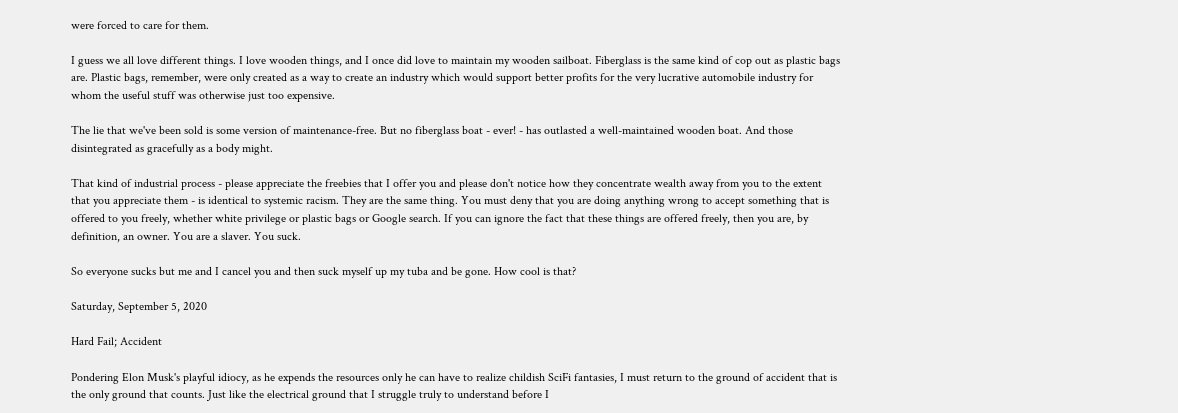were forced to care for them.

I guess we all love different things. I love wooden things, and I once did love to maintain my wooden sailboat. Fiberglass is the same kind of cop out as plastic bags are. Plastic bags, remember, were only created as a way to create an industry which would support better profits for the very lucrative automobile industry for whom the useful stuff was otherwise just too expensive.

The lie that we've been sold is some version of maintenance-free. But no fiberglass boat - ever! - has outlasted a well-maintained wooden boat. And those disintegrated as gracefully as a body might.

That kind of industrial process - please appreciate the freebies that I offer you and please don't notice how they concentrate wealth away from you to the extent that you appreciate them - is identical to systemic racism. They are the same thing. You must deny that you are doing anything wrong to accept something that is offered to you freely, whether white privilege or plastic bags or Google search. If you can ignore the fact that these things are offered freely, then you are, by definition, an owner. You are a slaver. You suck.

So everyone sucks but me and I cancel you and then suck myself up my tuba and be gone. How cool is that?

Saturday, September 5, 2020

Hard Fail; Accident

Pondering Elon Musk's playful idiocy, as he expends the resources only he can have to realize childish SciFi fantasies, I must return to the ground of accident that is the only ground that counts. Just like the electrical ground that I struggle truly to understand before I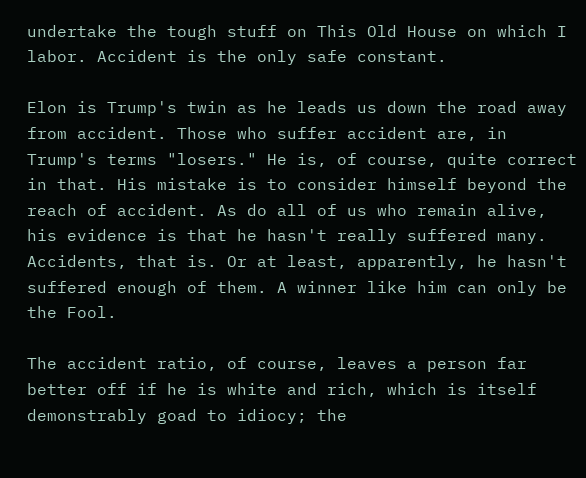undertake the tough stuff on This Old House on which I labor. Accident is the only safe constant.

Elon is Trump's twin as he leads us down the road away from accident. Those who suffer accident are, in Trump's terms "losers." He is, of course, quite correct in that. His mistake is to consider himself beyond the reach of accident. As do all of us who remain alive, his evidence is that he hasn't really suffered many. Accidents, that is. Or at least, apparently, he hasn't suffered enough of them. A winner like him can only be the Fool.

The accident ratio, of course, leaves a person far better off if he is white and rich, which is itself demonstrably goad to idiocy; the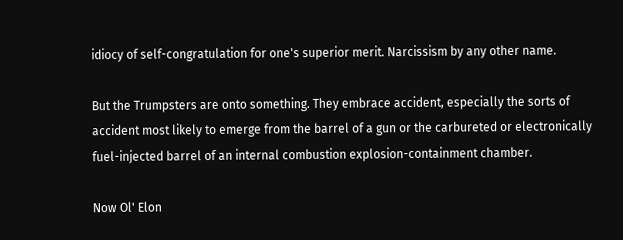idiocy of self-congratulation for one's superior merit. Narcissism by any other name.

But the Trumpsters are onto something. They embrace accident, especially the sorts of accident most likely to emerge from the barrel of a gun or the carbureted or electronically fuel-injected barrel of an internal combustion explosion-containment chamber.

Now Ol' Elon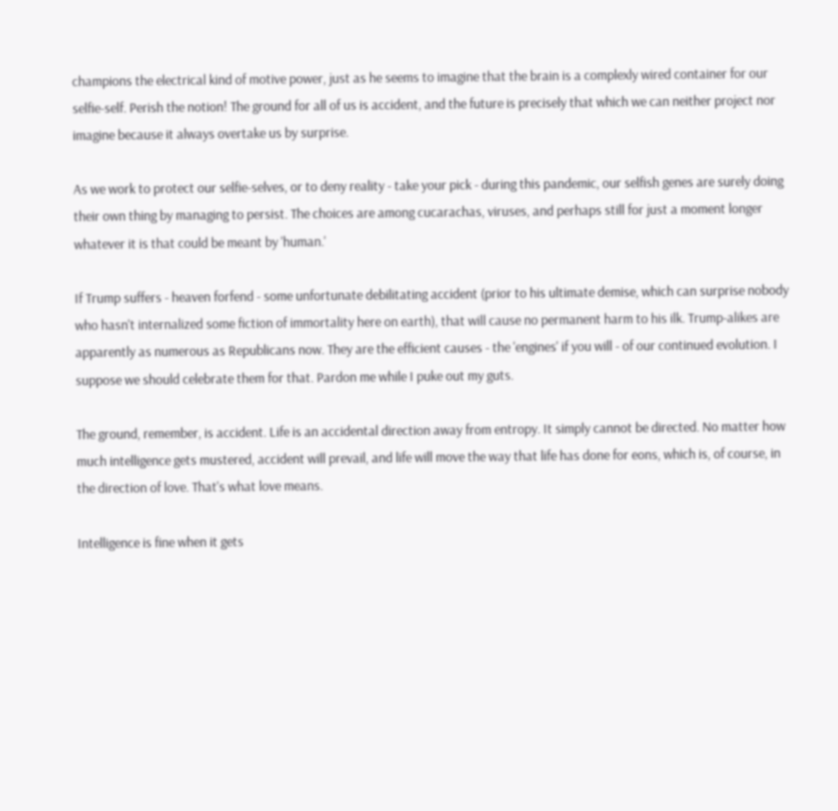champions the electrical kind of motive power, just as he seems to imagine that the brain is a complexly wired container for our selfie-self. Perish the notion! The ground for all of us is accident, and the future is precisely that which we can neither project nor imagine because it always overtake us by surprise.

As we work to protect our selfie-selves, or to deny reality - take your pick - during this pandemic, our selfish genes are surely doing their own thing by managing to persist. The choices are among cucarachas, viruses, and perhaps still for just a moment longer whatever it is that could be meant by 'human.'

If Trump suffers - heaven forfend - some unfortunate debilitating accident (prior to his ultimate demise, which can surprise nobody who hasn't internalized some fiction of immortality here on earth), that will cause no permanent harm to his ilk. Trump-alikes are apparently as numerous as Republicans now. They are the efficient causes - the 'engines' if you will - of our continued evolution. I suppose we should celebrate them for that. Pardon me while I puke out my guts.

The ground, remember, is accident. Life is an accidental direction away from entropy. It simply cannot be directed. No matter how much intelligence gets mustered, accident will prevail, and life will move the way that life has done for eons, which is, of course, in the direction of love. That's what love means.

Intelligence is fine when it gets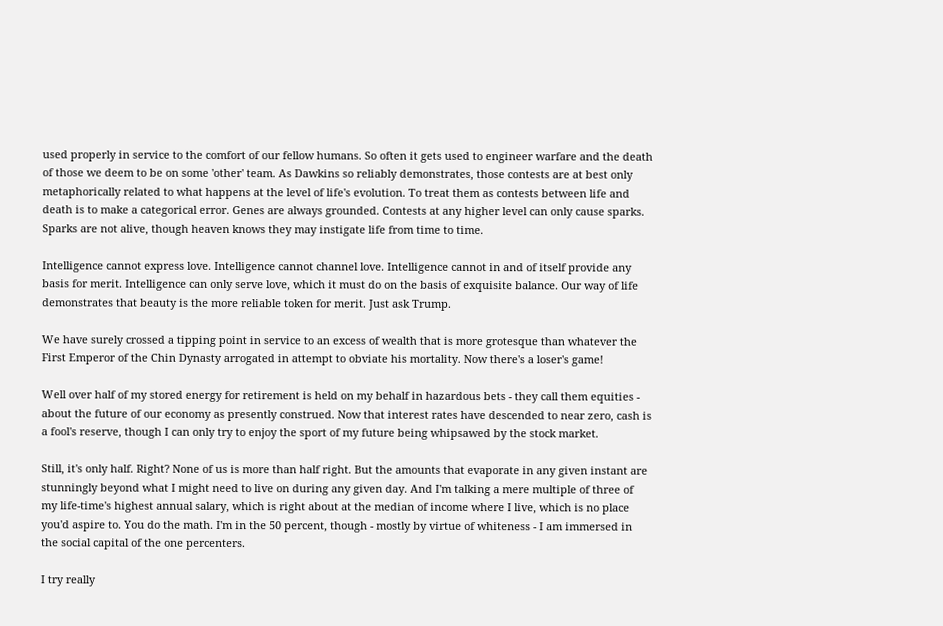used properly in service to the comfort of our fellow humans. So often it gets used to engineer warfare and the death of those we deem to be on some 'other' team. As Dawkins so reliably demonstrates, those contests are at best only metaphorically related to what happens at the level of life's evolution. To treat them as contests between life and death is to make a categorical error. Genes are always grounded. Contests at any higher level can only cause sparks. Sparks are not alive, though heaven knows they may instigate life from time to time.

Intelligence cannot express love. Intelligence cannot channel love. Intelligence cannot in and of itself provide any basis for merit. Intelligence can only serve love, which it must do on the basis of exquisite balance. Our way of life demonstrates that beauty is the more reliable token for merit. Just ask Trump.

We have surely crossed a tipping point in service to an excess of wealth that is more grotesque than whatever the First Emperor of the Chin Dynasty arrogated in attempt to obviate his mortality. Now there's a loser's game!

Well over half of my stored energy for retirement is held on my behalf in hazardous bets - they call them equities - about the future of our economy as presently construed. Now that interest rates have descended to near zero, cash is a fool's reserve, though I can only try to enjoy the sport of my future being whipsawed by the stock market.

Still, it's only half. Right? None of us is more than half right. But the amounts that evaporate in any given instant are stunningly beyond what I might need to live on during any given day. And I'm talking a mere multiple of three of my life-time's highest annual salary, which is right about at the median of income where I live, which is no place you'd aspire to. You do the math. I'm in the 50 percent, though - mostly by virtue of whiteness - I am immersed in the social capital of the one percenters.

I try really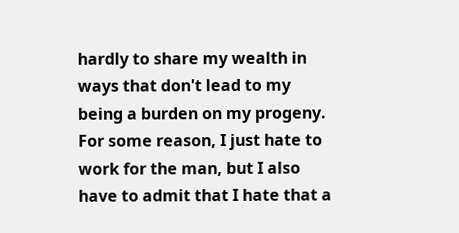hardly to share my wealth in ways that don't lead to my being a burden on my progeny. For some reason, I just hate to work for the man, but I also have to admit that I hate that a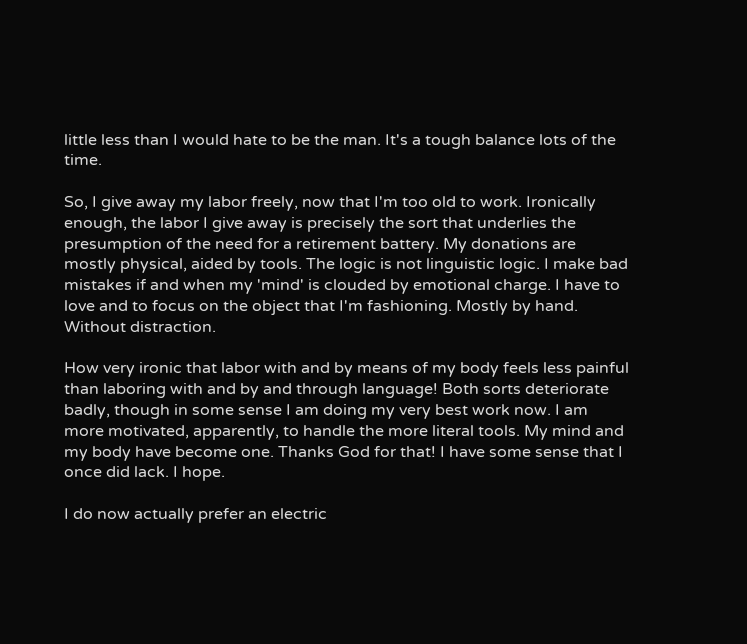little less than I would hate to be the man. It's a tough balance lots of the time.

So, I give away my labor freely, now that I'm too old to work. Ironically enough, the labor I give away is precisely the sort that underlies the presumption of the need for a retirement battery. My donations are mostly physical, aided by tools. The logic is not linguistic logic. I make bad mistakes if and when my 'mind' is clouded by emotional charge. I have to love and to focus on the object that I'm fashioning. Mostly by hand. Without distraction.

How very ironic that labor with and by means of my body feels less painful than laboring with and by and through language! Both sorts deteriorate badly, though in some sense I am doing my very best work now. I am more motivated, apparently, to handle the more literal tools. My mind and my body have become one. Thanks God for that! I have some sense that I once did lack. I hope.

I do now actually prefer an electric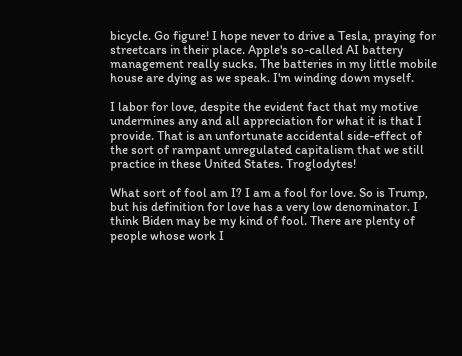bicycle. Go figure! I hope never to drive a Tesla, praying for streetcars in their place. Apple's so-called AI battery management really sucks. The batteries in my little mobile house are dying as we speak. I'm winding down myself.

I labor for love, despite the evident fact that my motive undermines any and all appreciation for what it is that I provide. That is an unfortunate accidental side-effect of the sort of rampant unregulated capitalism that we still practice in these United States. Troglodytes!

What sort of fool am I? I am a fool for love. So is Trump, but his definition for love has a very low denominator. I think Biden may be my kind of fool. There are plenty of people whose work I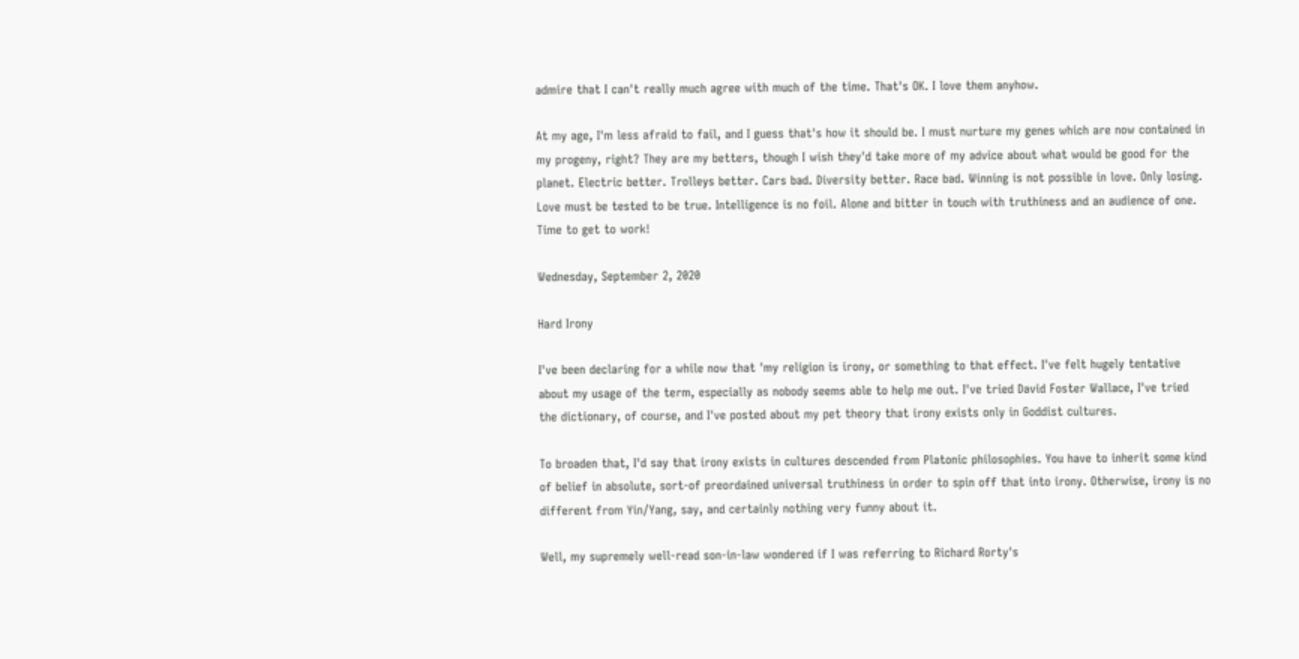admire that I can't really much agree with much of the time. That's OK. I love them anyhow.

At my age, I'm less afraid to fail, and I guess that's how it should be. I must nurture my genes which are now contained in my progeny, right? They are my betters, though I wish they'd take more of my advice about what would be good for the planet. Electric better. Trolleys better. Cars bad. Diversity better. Race bad. Winning is not possible in love. Only losing. Love must be tested to be true. Intelligence is no foil. Alone and bitter in touch with truthiness and an audience of one. Time to get to work!

Wednesday, September 2, 2020

Hard Irony

I've been declaring for a while now that 'my religion is irony, or something to that effect. I've felt hugely tentative about my usage of the term, especially as nobody seems able to help me out. I've tried David Foster Wallace, I've tried the dictionary, of course, and I've posted about my pet theory that irony exists only in Goddist cultures.

To broaden that, I'd say that irony exists in cultures descended from Platonic philosophies. You have to inherit some kind of belief in absolute, sort-of preordained universal truthiness in order to spin off that into irony. Otherwise, irony is no different from Yin/Yang, say, and certainly nothing very funny about it.

Well, my supremely well-read son-in-law wondered if I was referring to Richard Rorty's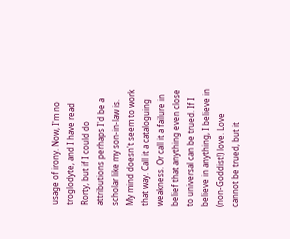usage of irony. Now, I'm no troglodyte, and I have read Rorty, but if I could do attributions perhaps I'd be a scholar like my son-in-law is. My mind doesn't seem to work that way. Call it a cataloguing weakness. Or call it a failure in belief that anything even close to universal can be trued. If I believe in anything, I believe in (non-Goddist!) love. Love cannot be trued, but it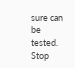sure can be tested. Stop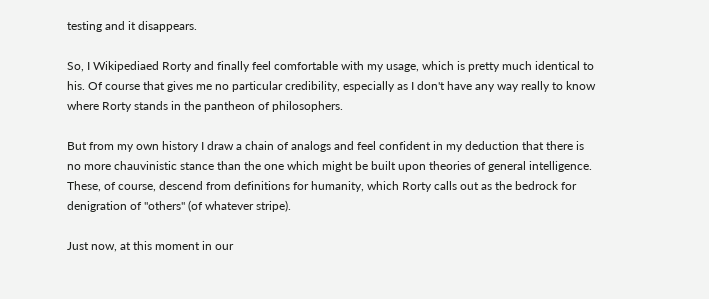testing and it disappears.

So, I Wikipediaed Rorty and finally feel comfortable with my usage, which is pretty much identical to his. Of course that gives me no particular credibility, especially as I don't have any way really to know where Rorty stands in the pantheon of philosophers.

But from my own history I draw a chain of analogs and feel confident in my deduction that there is no more chauvinistic stance than the one which might be built upon theories of general intelligence. These, of course, descend from definitions for humanity, which Rorty calls out as the bedrock for denigration of "others" (of whatever stripe).

Just now, at this moment in our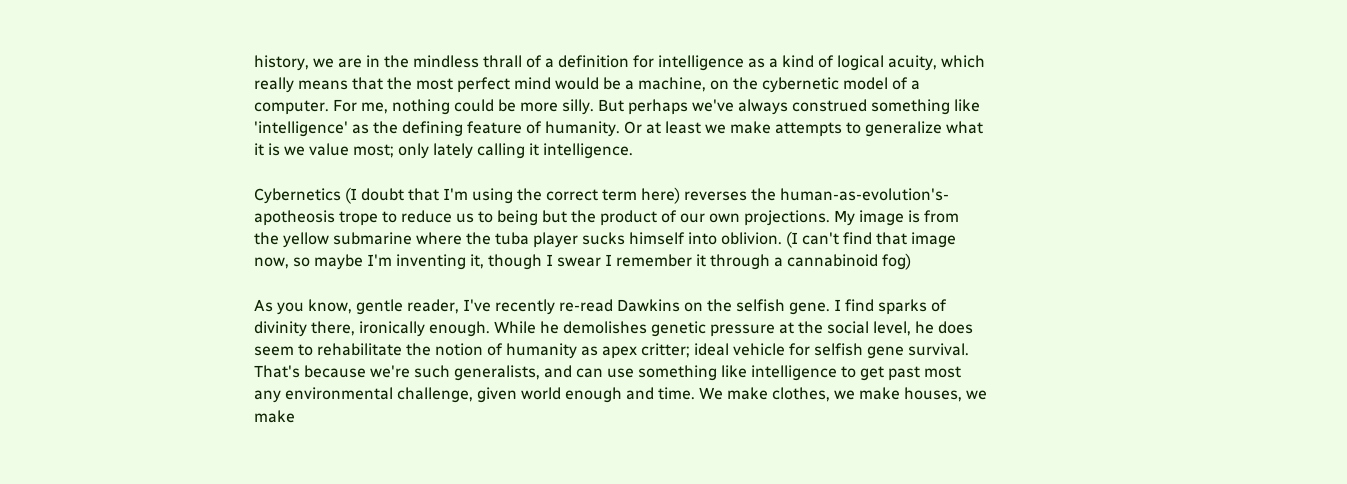history, we are in the mindless thrall of a definition for intelligence as a kind of logical acuity, which really means that the most perfect mind would be a machine, on the cybernetic model of a computer. For me, nothing could be more silly. But perhaps we've always construed something like 'intelligence' as the defining feature of humanity. Or at least we make attempts to generalize what it is we value most; only lately calling it intelligence.

Cybernetics (I doubt that I'm using the correct term here) reverses the human-as-evolution's-apotheosis trope to reduce us to being but the product of our own projections. My image is from the yellow submarine where the tuba player sucks himself into oblivion. (I can't find that image now, so maybe I'm inventing it, though I swear I remember it through a cannabinoid fog)

As you know, gentle reader, I've recently re-read Dawkins on the selfish gene. I find sparks of divinity there, ironically enough. While he demolishes genetic pressure at the social level, he does seem to rehabilitate the notion of humanity as apex critter; ideal vehicle for selfish gene survival. That's because we're such generalists, and can use something like intelligence to get past most any environmental challenge, given world enough and time. We make clothes, we make houses, we make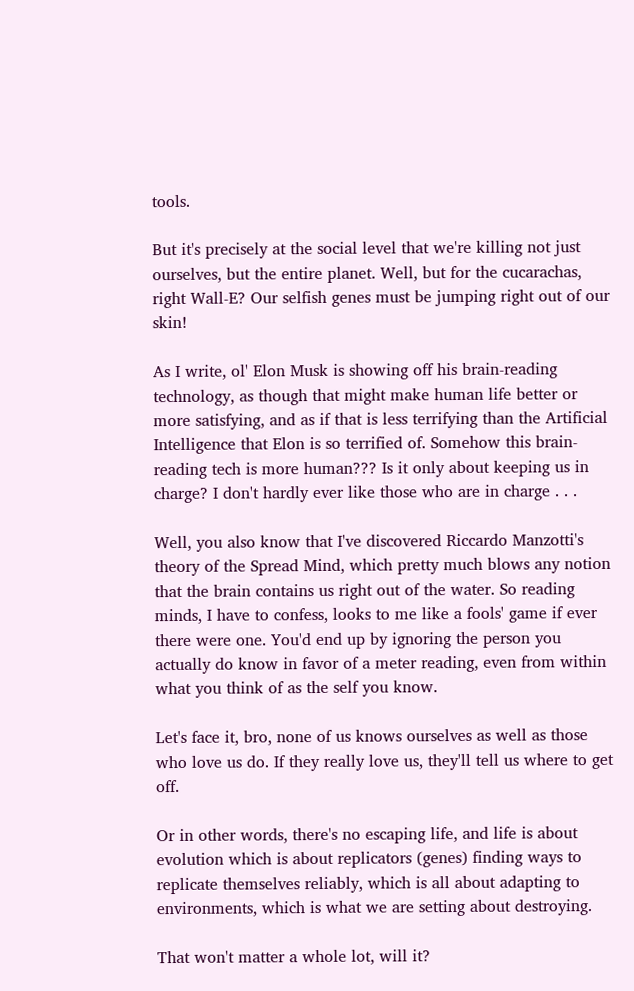tools.

But it's precisely at the social level that we're killing not just ourselves, but the entire planet. Well, but for the cucarachas, right Wall-E? Our selfish genes must be jumping right out of our skin!

As I write, ol' Elon Musk is showing off his brain-reading technology, as though that might make human life better or more satisfying, and as if that is less terrifying than the Artificial Intelligence that Elon is so terrified of. Somehow this brain-reading tech is more human??? Is it only about keeping us in charge? I don't hardly ever like those who are in charge . . .

Well, you also know that I've discovered Riccardo Manzotti's theory of the Spread Mind, which pretty much blows any notion that the brain contains us right out of the water. So reading minds, I have to confess, looks to me like a fools' game if ever there were one. You'd end up by ignoring the person you actually do know in favor of a meter reading, even from within what you think of as the self you know.

Let's face it, bro, none of us knows ourselves as well as those who love us do. If they really love us, they'll tell us where to get off.

Or in other words, there's no escaping life, and life is about evolution which is about replicators (genes) finding ways to replicate themselves reliably, which is all about adapting to environments, which is what we are setting about destroying.

That won't matter a whole lot, will it?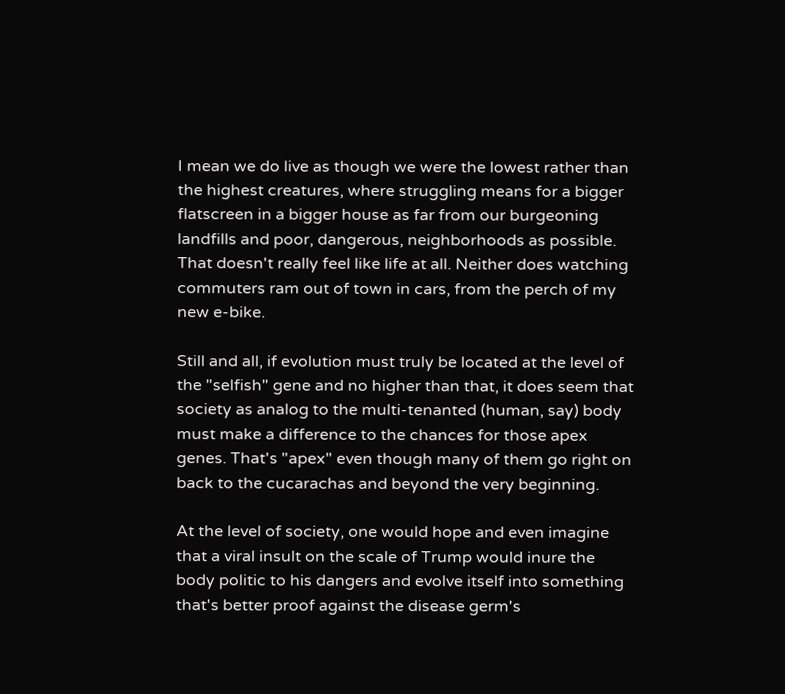I mean we do live as though we were the lowest rather than the highest creatures, where struggling means for a bigger flatscreen in a bigger house as far from our burgeoning landfills and poor, dangerous, neighborhoods as possible. That doesn't really feel like life at all. Neither does watching commuters ram out of town in cars, from the perch of my new e-bike.

Still and all, if evolution must truly be located at the level of the "selfish" gene and no higher than that, it does seem that society as analog to the multi-tenanted (human, say) body must make a difference to the chances for those apex genes. That's "apex" even though many of them go right on back to the cucarachas and beyond the very beginning.

At the level of society, one would hope and even imagine that a viral insult on the scale of Trump would inure the body politic to his dangers and evolve itself into something that's better proof against the disease germ's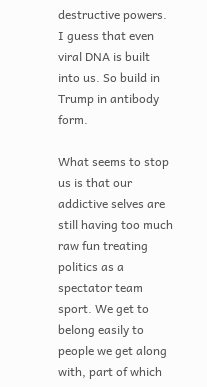destructive powers. I guess that even viral DNA is built into us. So build in Trump in antibody form.

What seems to stop us is that our addictive selves are still having too much raw fun treating politics as a spectator team sport. We get to belong easily to people we get along with, part of which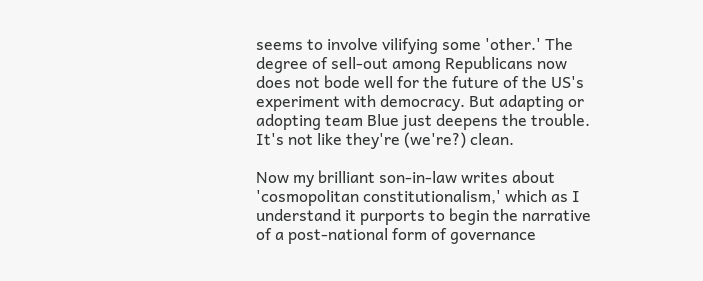seems to involve vilifying some 'other.' The degree of sell-out among Republicans now does not bode well for the future of the US's experiment with democracy. But adapting or adopting team Blue just deepens the trouble. It's not like they're (we're?) clean.

Now my brilliant son-in-law writes about 'cosmopolitan constitutionalism,' which as I understand it purports to begin the narrative of a post-national form of governance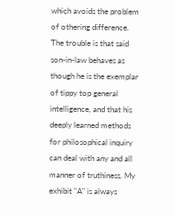which avoids the problem of othering difference. The trouble is that said son-in-law behaves as though he is the exemplar of tippy top general intelligence, and that his deeply learned methods for philosophical inquiry can deal with any and all manner of truthiness. My exhibit "A" is always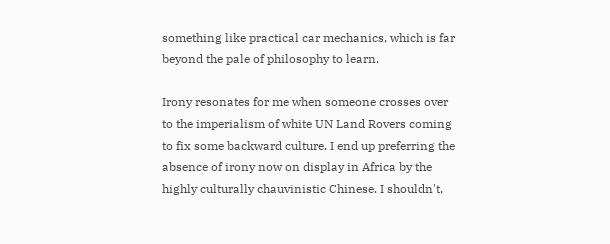something like practical car mechanics, which is far beyond the pale of philosophy to learn.

Irony resonates for me when someone crosses over to the imperialism of white UN Land Rovers coming to fix some backward culture. I end up preferring the absence of irony now on display in Africa by the highly culturally chauvinistic Chinese. I shouldn't,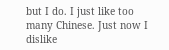but I do. I just like too many Chinese. Just now I dislike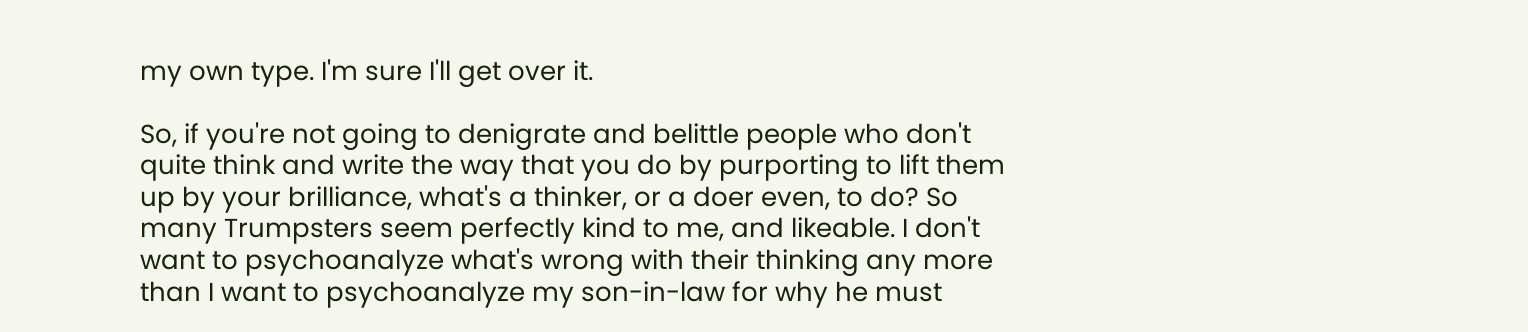my own type. I'm sure I'll get over it.

So, if you're not going to denigrate and belittle people who don't quite think and write the way that you do by purporting to lift them up by your brilliance, what's a thinker, or a doer even, to do? So many Trumpsters seem perfectly kind to me, and likeable. I don't want to psychoanalyze what's wrong with their thinking any more than I want to psychoanalyze my son-in-law for why he must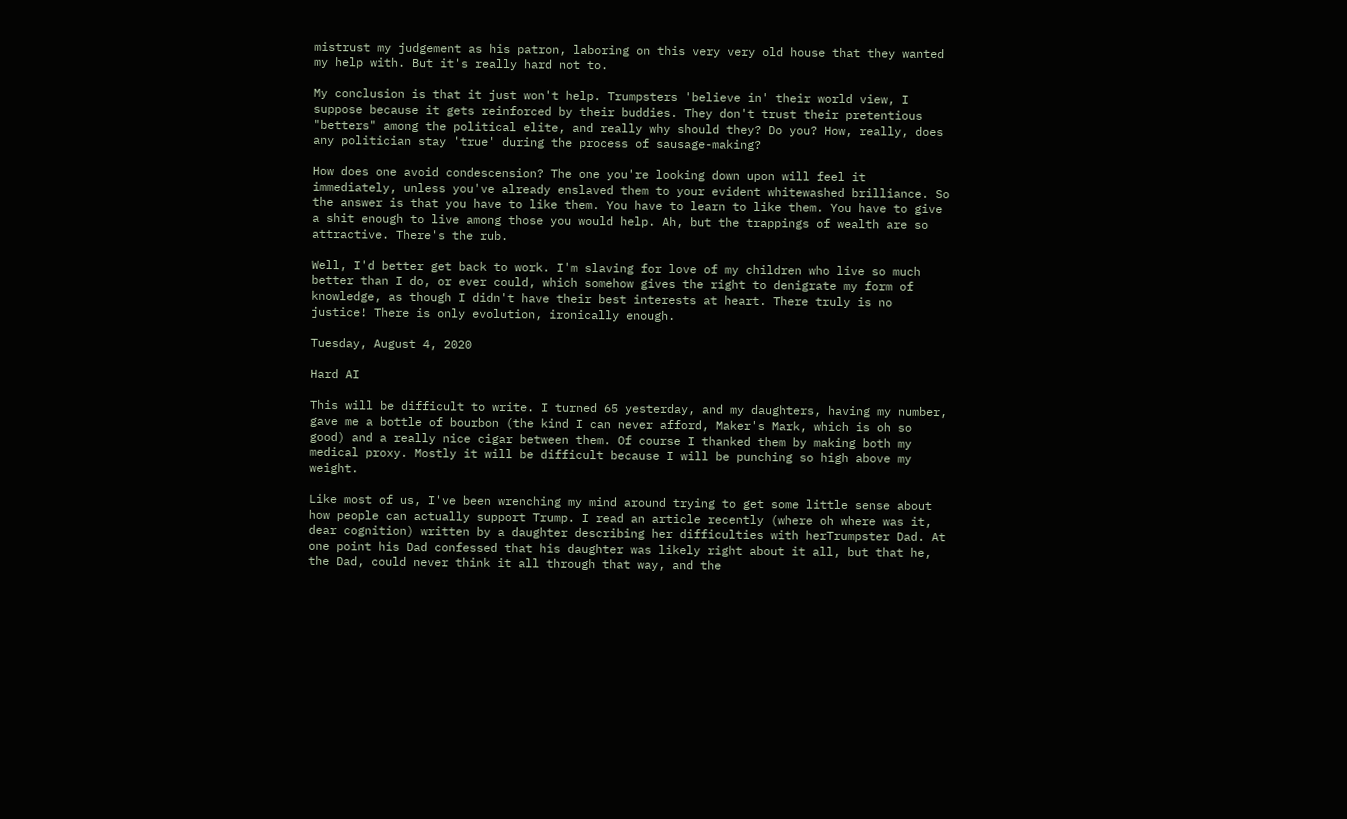mistrust my judgement as his patron, laboring on this very very old house that they wanted my help with. But it's really hard not to.

My conclusion is that it just won't help. Trumpsters 'believe in' their world view, I suppose because it gets reinforced by their buddies. They don't trust their pretentious "betters" among the political elite, and really why should they? Do you? How, really, does any politician stay 'true' during the process of sausage-making?

How does one avoid condescension? The one you're looking down upon will feel it immediately, unless you've already enslaved them to your evident whitewashed brilliance. So the answer is that you have to like them. You have to learn to like them. You have to give a shit enough to live among those you would help. Ah, but the trappings of wealth are so attractive. There's the rub.

Well, I'd better get back to work. I'm slaving for love of my children who live so much better than I do, or ever could, which somehow gives the right to denigrate my form of knowledge, as though I didn't have their best interests at heart. There truly is no justice! There is only evolution, ironically enough.

Tuesday, August 4, 2020

Hard AI

This will be difficult to write. I turned 65 yesterday, and my daughters, having my number, gave me a bottle of bourbon (the kind I can never afford, Maker's Mark, which is oh so good) and a really nice cigar between them. Of course I thanked them by making both my medical proxy. Mostly it will be difficult because I will be punching so high above my weight.

Like most of us, I've been wrenching my mind around trying to get some little sense about how people can actually support Trump. I read an article recently (where oh where was it, dear cognition) written by a daughter describing her difficulties with herTrumpster Dad. At one point his Dad confessed that his daughter was likely right about it all, but that he, the Dad, could never think it all through that way, and the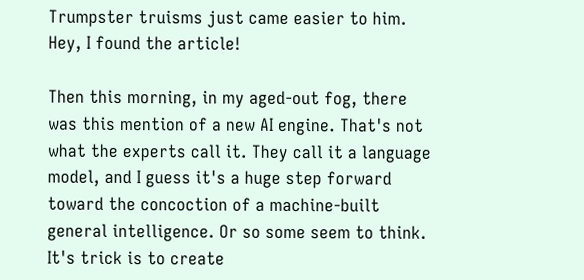Trumpster truisms just came easier to him. Hey, I found the article!

Then this morning, in my aged-out fog, there was this mention of a new AI engine. That's not what the experts call it. They call it a language model, and I guess it's a huge step forward toward the concoction of a machine-built general intelligence. Or so some seem to think. It's trick is to create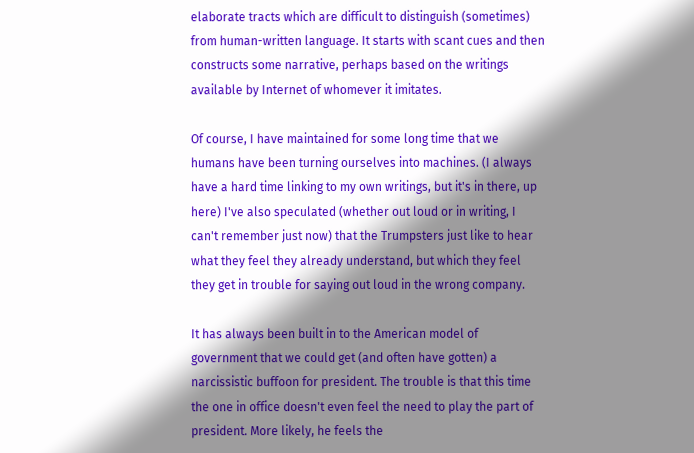elaborate tracts which are difficult to distinguish (sometimes) from human-written language. It starts with scant cues and then constructs some narrative, perhaps based on the writings available by Internet of whomever it imitates.

Of course, I have maintained for some long time that we humans have been turning ourselves into machines. (I always have a hard time linking to my own writings, but it's in there, up here) I've also speculated (whether out loud or in writing, I can't remember just now) that the Trumpsters just like to hear what they feel they already understand, but which they feel they get in trouble for saying out loud in the wrong company.

It has always been built in to the American model of government that we could get (and often have gotten) a narcissistic buffoon for president. The trouble is that this time the one in office doesn't even feel the need to play the part of president. More likely, he feels the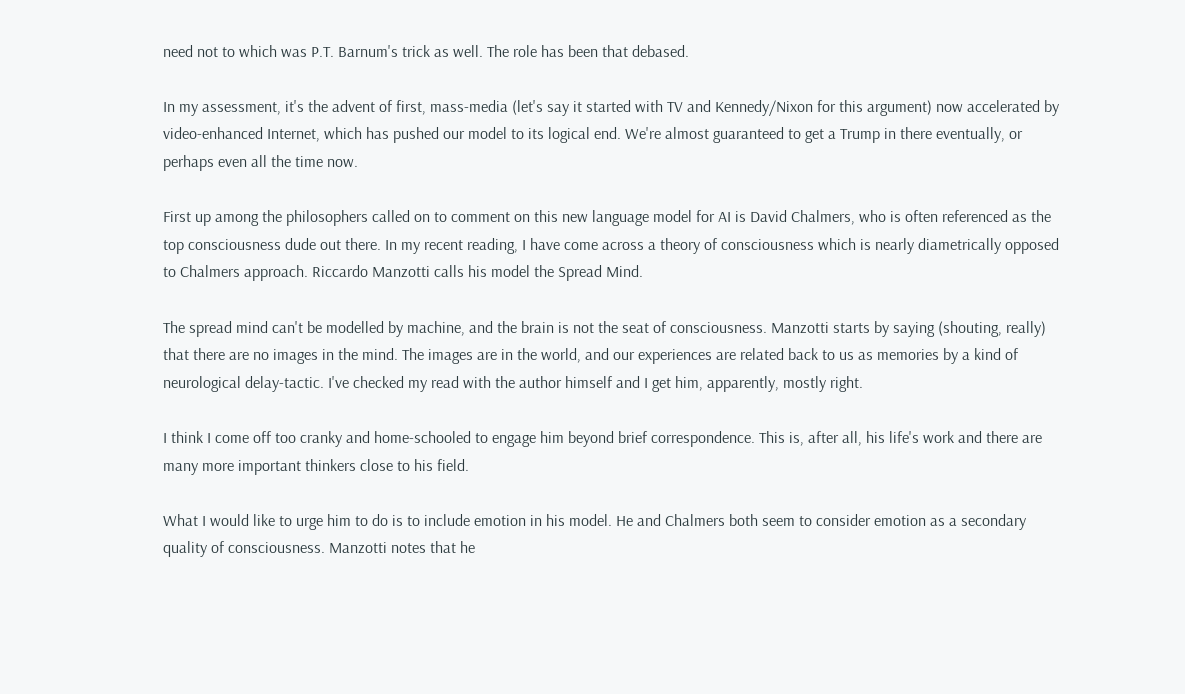need not to which was P.T. Barnum's trick as well. The role has been that debased.

In my assessment, it's the advent of first, mass-media (let's say it started with TV and Kennedy/Nixon for this argument) now accelerated by video-enhanced Internet, which has pushed our model to its logical end. We're almost guaranteed to get a Trump in there eventually, or perhaps even all the time now.

First up among the philosophers called on to comment on this new language model for AI is David Chalmers, who is often referenced as the top consciousness dude out there. In my recent reading, I have come across a theory of consciousness which is nearly diametrically opposed to Chalmers approach. Riccardo Manzotti calls his model the Spread Mind.

The spread mind can't be modelled by machine, and the brain is not the seat of consciousness. Manzotti starts by saying (shouting, really) that there are no images in the mind. The images are in the world, and our experiences are related back to us as memories by a kind of neurological delay-tactic. I've checked my read with the author himself and I get him, apparently, mostly right.

I think I come off too cranky and home-schooled to engage him beyond brief correspondence. This is, after all, his life's work and there are many more important thinkers close to his field.

What I would like to urge him to do is to include emotion in his model. He and Chalmers both seem to consider emotion as a secondary quality of consciousness. Manzotti notes that he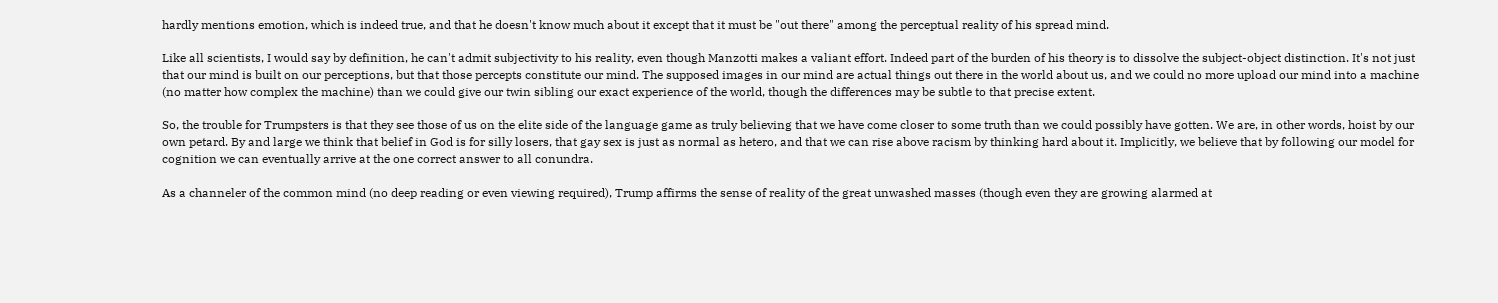hardly mentions emotion, which is indeed true, and that he doesn't know much about it except that it must be "out there" among the perceptual reality of his spread mind.

Like all scientists, I would say by definition, he can't admit subjectivity to his reality, even though Manzotti makes a valiant effort. Indeed part of the burden of his theory is to dissolve the subject-object distinction. It's not just that our mind is built on our perceptions, but that those percepts constitute our mind. The supposed images in our mind are actual things out there in the world about us, and we could no more upload our mind into a machine (no matter how complex the machine) than we could give our twin sibling our exact experience of the world, though the differences may be subtle to that precise extent.

So, the trouble for Trumpsters is that they see those of us on the elite side of the language game as truly believing that we have come closer to some truth than we could possibly have gotten. We are, in other words, hoist by our own petard. By and large we think that belief in God is for silly losers, that gay sex is just as normal as hetero, and that we can rise above racism by thinking hard about it. Implicitly, we believe that by following our model for cognition we can eventually arrive at the one correct answer to all conundra.

As a channeler of the common mind (no deep reading or even viewing required), Trump affirms the sense of reality of the great unwashed masses (though even they are growing alarmed at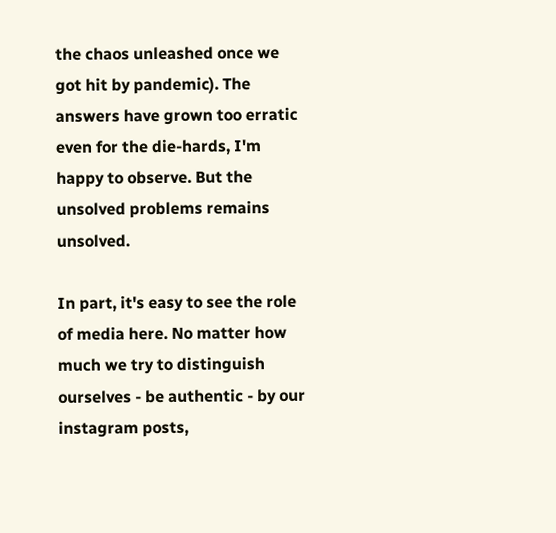the chaos unleashed once we got hit by pandemic). The answers have grown too erratic even for the die-hards, I'm happy to observe. But the unsolved problems remains unsolved.

In part, it's easy to see the role of media here. No matter how much we try to distinguish ourselves - be authentic - by our instagram posts,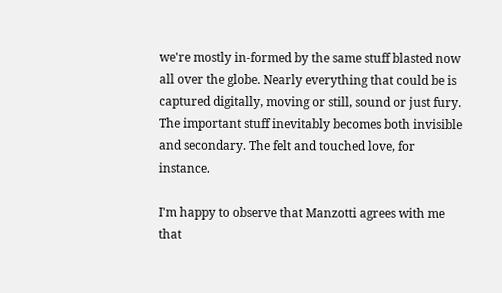we're mostly in-formed by the same stuff blasted now all over the globe. Nearly everything that could be is captured digitally, moving or still, sound or just fury. The important stuff inevitably becomes both invisible and secondary. The felt and touched love, for instance.

I'm happy to observe that Manzotti agrees with me that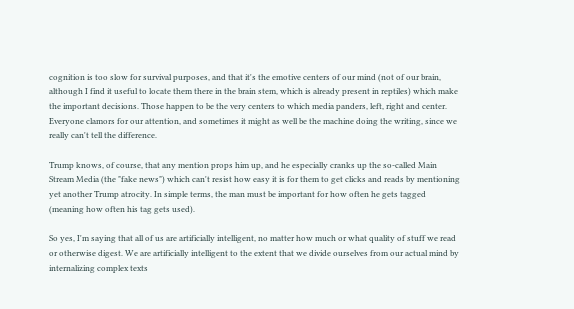cognition is too slow for survival purposes, and that it's the emotive centers of our mind (not of our brain, although I find it useful to locate them there in the brain stem, which is already present in reptiles) which make the important decisions. Those happen to be the very centers to which media panders, left, right and center. Everyone clamors for our attention, and sometimes it might as well be the machine doing the writing, since we really can't tell the difference.

Trump knows, of course, that any mention props him up, and he especially cranks up the so-called Main Stream Media (the "fake news") which can't resist how easy it is for them to get clicks and reads by mentioning yet another Trump atrocity. In simple terms, the man must be important for how often he gets tagged (meaning how often his tag gets used).

So yes, I'm saying that all of us are artificially intelligent, no matter how much or what quality of stuff we read or otherwise digest. We are artificially intelligent to the extent that we divide ourselves from our actual mind by internalizing complex texts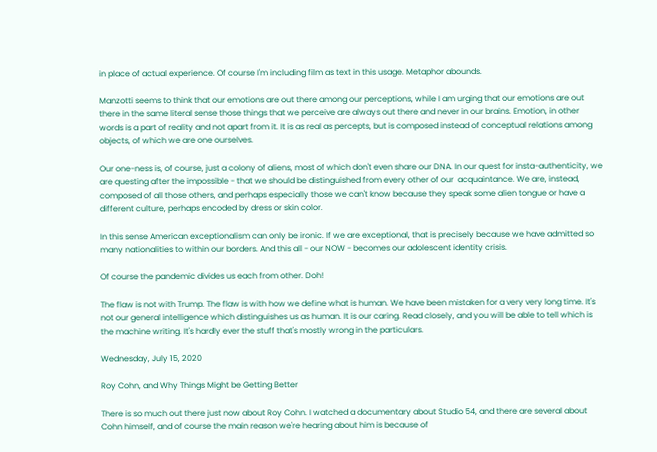in place of actual experience. Of course I'm including film as text in this usage. Metaphor abounds.

Manzotti seems to think that our emotions are out there among our perceptions, while I am urging that our emotions are out there in the same literal sense those things that we perceive are always out there and never in our brains. Emotion, in other words is a part of reality and not apart from it. It is as real as percepts, but is composed instead of conceptual relations among objects, of which we are one ourselves.

Our one-ness is, of course, just a colony of aliens, most of which don't even share our DNA. In our quest for insta-authenticity, we are questing after the impossible - that we should be distinguished from every other of our  acquaintance. We are, instead, composed of all those others, and perhaps especially those we can't know because they speak some alien tongue or have a different culture, perhaps encoded by dress or skin color.

In this sense American exceptionalism can only be ironic. If we are exceptional, that is precisely because we have admitted so many nationalities to within our borders. And this all - our NOW - becomes our adolescent identity crisis.

Of course the pandemic divides us each from other. Doh!

The flaw is not with Trump. The flaw is with how we define what is human. We have been mistaken for a very very long time. It's not our general intelligence which distinguishes us as human. It is our caring. Read closely, and you will be able to tell which is the machine writing. It's hardly ever the stuff that's mostly wrong in the particulars.

Wednesday, July 15, 2020

Roy Cohn, and Why Things Might be Getting Better

There is so much out there just now about Roy Cohn. I watched a documentary about Studio 54, and there are several about Cohn himself, and of course the main reason we're hearing about him is because of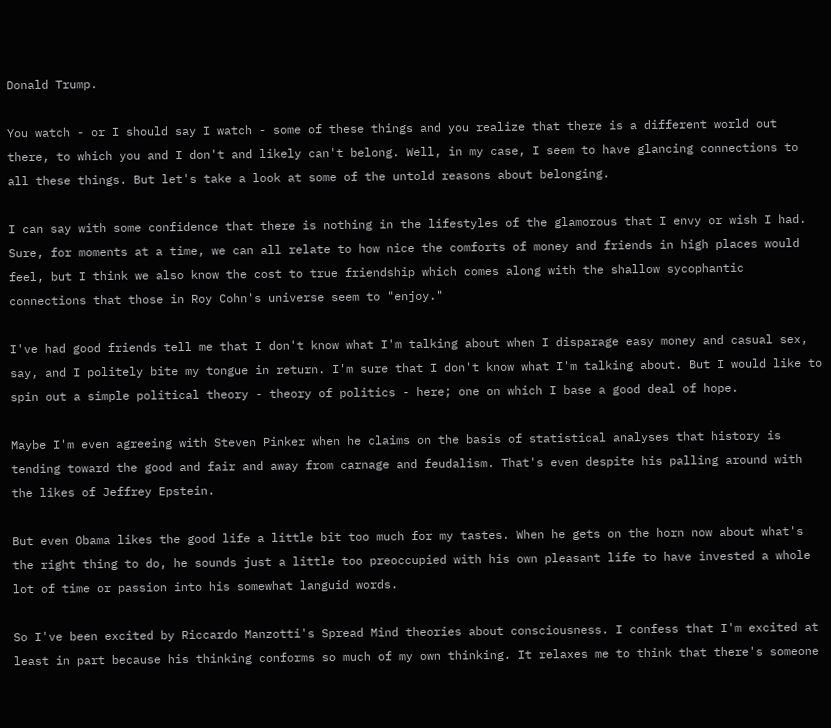Donald Trump.

You watch - or I should say I watch - some of these things and you realize that there is a different world out there, to which you and I don't and likely can't belong. Well, in my case, I seem to have glancing connections to all these things. But let's take a look at some of the untold reasons about belonging.

I can say with some confidence that there is nothing in the lifestyles of the glamorous that I envy or wish I had. Sure, for moments at a time, we can all relate to how nice the comforts of money and friends in high places would feel, but I think we also know the cost to true friendship which comes along with the shallow sycophantic connections that those in Roy Cohn's universe seem to "enjoy."

I've had good friends tell me that I don't know what I'm talking about when I disparage easy money and casual sex, say, and I politely bite my tongue in return. I'm sure that I don't know what I'm talking about. But I would like to spin out a simple political theory - theory of politics - here; one on which I base a good deal of hope.

Maybe I'm even agreeing with Steven Pinker when he claims on the basis of statistical analyses that history is tending toward the good and fair and away from carnage and feudalism. That's even despite his palling around with the likes of Jeffrey Epstein.

But even Obama likes the good life a little bit too much for my tastes. When he gets on the horn now about what's the right thing to do, he sounds just a little too preoccupied with his own pleasant life to have invested a whole lot of time or passion into his somewhat languid words.

So I've been excited by Riccardo Manzotti's Spread Mind theories about consciousness. I confess that I'm excited at least in part because his thinking conforms so much of my own thinking. It relaxes me to think that there's someone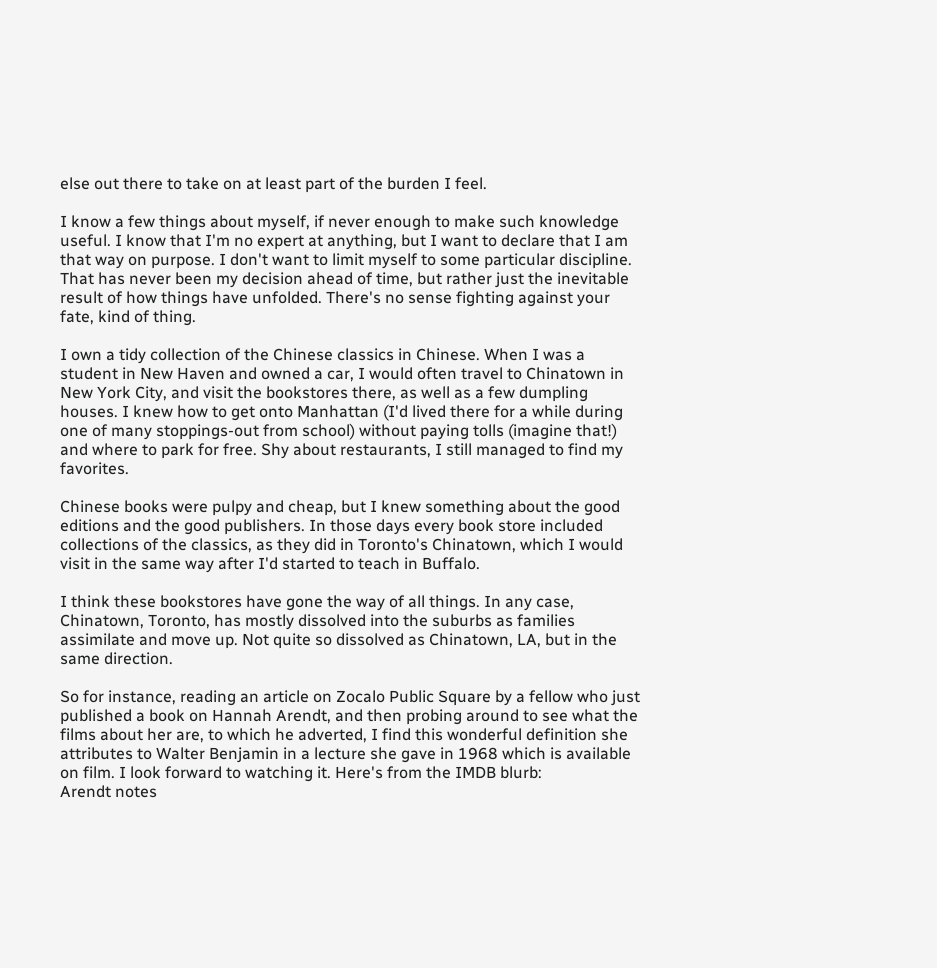else out there to take on at least part of the burden I feel.

I know a few things about myself, if never enough to make such knowledge useful. I know that I'm no expert at anything, but I want to declare that I am that way on purpose. I don't want to limit myself to some particular discipline. That has never been my decision ahead of time, but rather just the inevitable result of how things have unfolded. There's no sense fighting against your fate, kind of thing.

I own a tidy collection of the Chinese classics in Chinese. When I was a student in New Haven and owned a car, I would often travel to Chinatown in New York City, and visit the bookstores there, as well as a few dumpling houses. I knew how to get onto Manhattan (I'd lived there for a while during one of many stoppings-out from school) without paying tolls (imagine that!) and where to park for free. Shy about restaurants, I still managed to find my favorites.

Chinese books were pulpy and cheap, but I knew something about the good editions and the good publishers. In those days every book store included collections of the classics, as they did in Toronto's Chinatown, which I would visit in the same way after I'd started to teach in Buffalo.

I think these bookstores have gone the way of all things. In any case, Chinatown, Toronto, has mostly dissolved into the suburbs as families assimilate and move up. Not quite so dissolved as Chinatown, LA, but in the same direction.

So for instance, reading an article on Zocalo Public Square by a fellow who just published a book on Hannah Arendt, and then probing around to see what the films about her are, to which he adverted, I find this wonderful definition she attributes to Walter Benjamin in a lecture she gave in 1968 which is available on film. I look forward to watching it. Here's from the IMDB blurb:
Arendt notes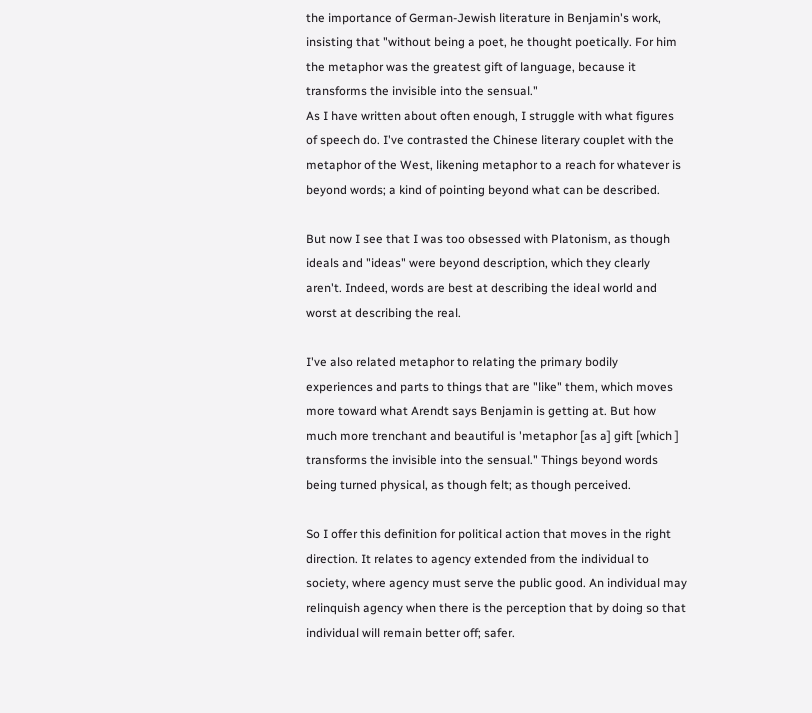the importance of German-Jewish literature in Benjamin's work, insisting that "without being a poet, he thought poetically. For him the metaphor was the greatest gift of language, because it transforms the invisible into the sensual."
As I have written about often enough, I struggle with what figures of speech do. I've contrasted the Chinese literary couplet with the metaphor of the West, likening metaphor to a reach for whatever is beyond words; a kind of pointing beyond what can be described.

But now I see that I was too obsessed with Platonism, as though ideals and "ideas" were beyond description, which they clearly aren't. Indeed, words are best at describing the ideal world and worst at describing the real.

I've also related metaphor to relating the primary bodily experiences and parts to things that are "like" them, which moves more toward what Arendt says Benjamin is getting at. But how much more trenchant and beautiful is 'metaphor [as a] gift [which ] transforms the invisible into the sensual." Things beyond words being turned physical, as though felt; as though perceived.

So I offer this definition for political action that moves in the right direction. It relates to agency extended from the individual to society, where agency must serve the public good. An individual may relinquish agency when there is the perception that by doing so that individual will remain better off; safer.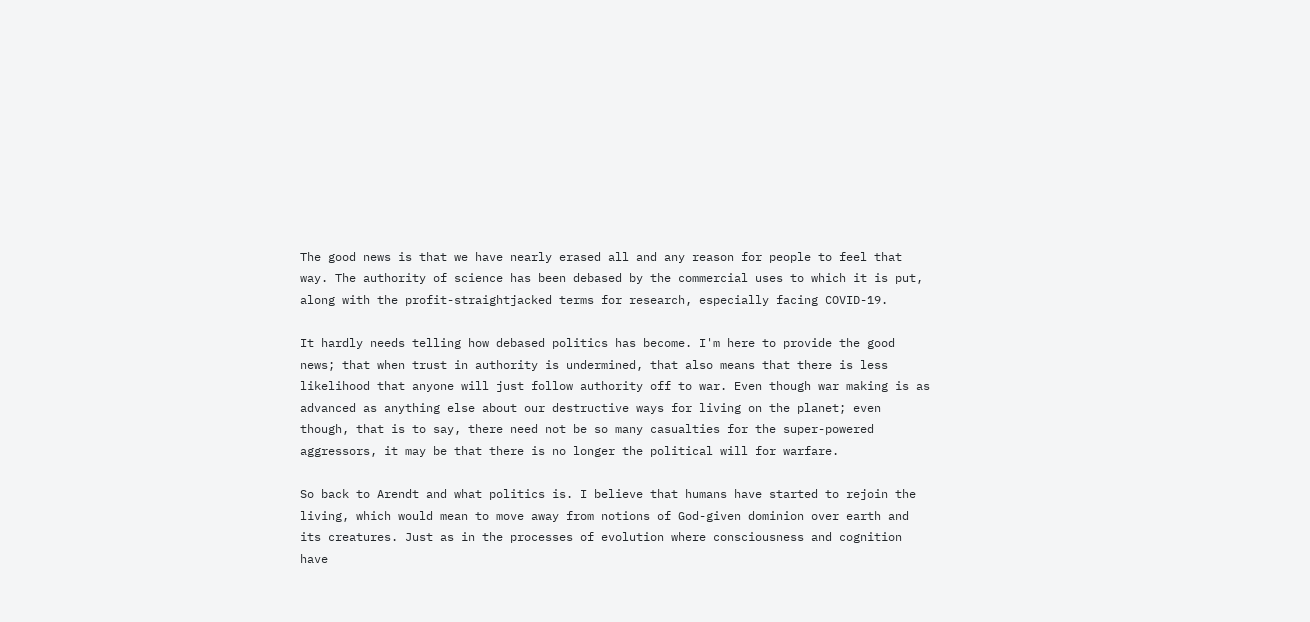The good news is that we have nearly erased all and any reason for people to feel that way. The authority of science has been debased by the commercial uses to which it is put, along with the profit-straightjacked terms for research, especially facing COVID-19.

It hardly needs telling how debased politics has become. I'm here to provide the good news; that when trust in authority is undermined, that also means that there is less likelihood that anyone will just follow authority off to war. Even though war making is as advanced as anything else about our destructive ways for living on the planet; even though, that is to say, there need not be so many casualties for the super-powered aggressors, it may be that there is no longer the political will for warfare.

So back to Arendt and what politics is. I believe that humans have started to rejoin the living, which would mean to move away from notions of God-given dominion over earth and its creatures. Just as in the processes of evolution where consciousness and cognition have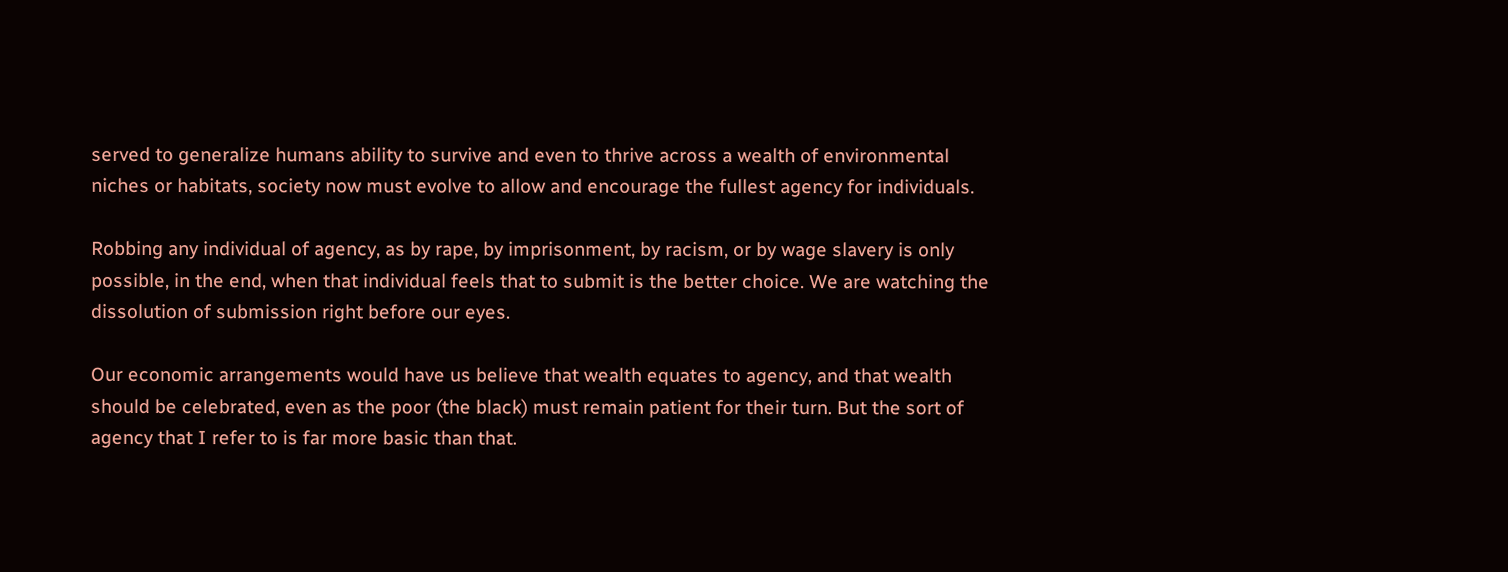served to generalize humans ability to survive and even to thrive across a wealth of environmental niches or habitats, society now must evolve to allow and encourage the fullest agency for individuals.

Robbing any individual of agency, as by rape, by imprisonment, by racism, or by wage slavery is only possible, in the end, when that individual feels that to submit is the better choice. We are watching the dissolution of submission right before our eyes.

Our economic arrangements would have us believe that wealth equates to agency, and that wealth should be celebrated, even as the poor (the black) must remain patient for their turn. But the sort of agency that I refer to is far more basic than that.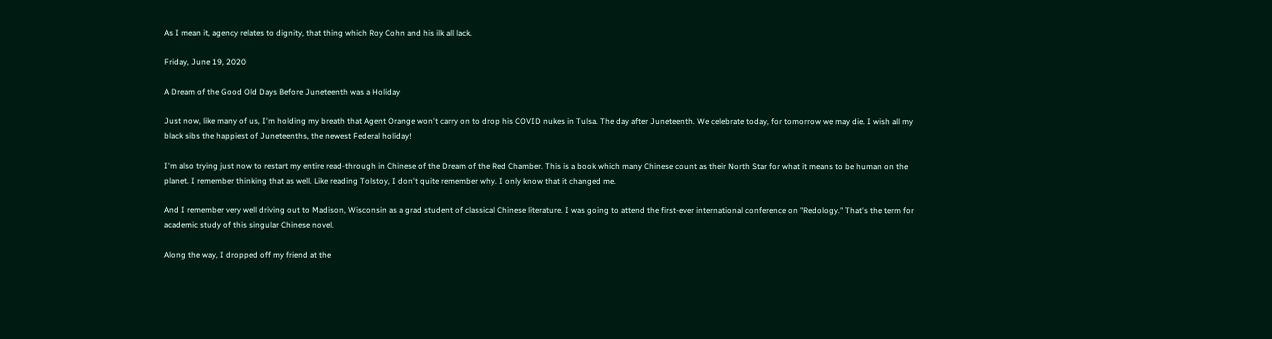As I mean it, agency relates to dignity, that thing which Roy Cohn and his ilk all lack.

Friday, June 19, 2020

A Dream of the Good Old Days Before Juneteenth was a Holiday

Just now, like many of us, I'm holding my breath that Agent Orange won't carry on to drop his COVID nukes in Tulsa. The day after Juneteenth. We celebrate today, for tomorrow we may die. I wish all my black sibs the happiest of Juneteenths, the newest Federal holiday!

I'm also trying just now to restart my entire read-through in Chinese of the Dream of the Red Chamber. This is a book which many Chinese count as their North Star for what it means to be human on the planet. I remember thinking that as well. Like reading Tolstoy, I don't quite remember why. I only know that it changed me.

And I remember very well driving out to Madison, Wisconsin as a grad student of classical Chinese literature. I was going to attend the first-ever international conference on "Redology." That's the term for academic study of this singular Chinese novel.

Along the way, I dropped off my friend at the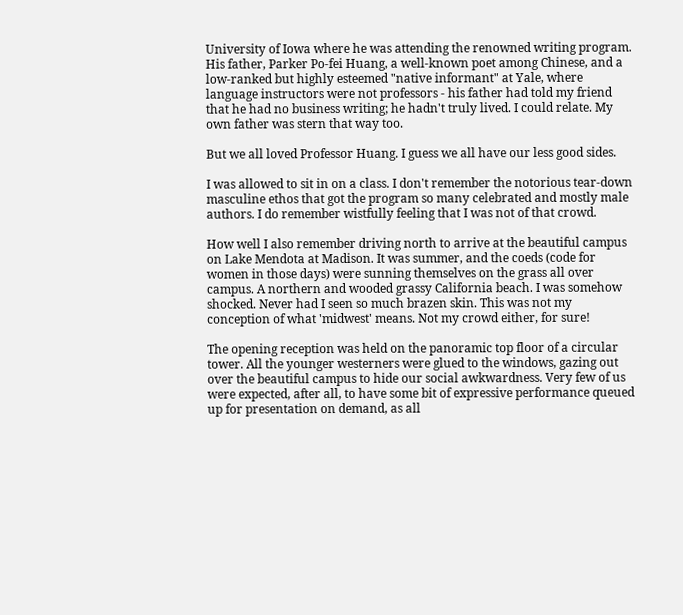University of Iowa where he was attending the renowned writing program. His father, Parker Po-fei Huang, a well-known poet among Chinese, and a low-ranked but highly esteemed "native informant" at Yale, where language instructors were not professors - his father had told my friend that he had no business writing; he hadn't truly lived. I could relate. My own father was stern that way too.

But we all loved Professor Huang. I guess we all have our less good sides.

I was allowed to sit in on a class. I don't remember the notorious tear-down masculine ethos that got the program so many celebrated and mostly male authors. I do remember wistfully feeling that I was not of that crowd.

How well I also remember driving north to arrive at the beautiful campus on Lake Mendota at Madison. It was summer, and the coeds (code for women in those days) were sunning themselves on the grass all over campus. A northern and wooded grassy California beach. I was somehow shocked. Never had I seen so much brazen skin. This was not my conception of what 'midwest' means. Not my crowd either, for sure!

The opening reception was held on the panoramic top floor of a circular tower. All the younger westerners were glued to the windows, gazing out over the beautiful campus to hide our social awkwardness. Very few of us were expected, after all, to have some bit of expressive performance queued up for presentation on demand, as all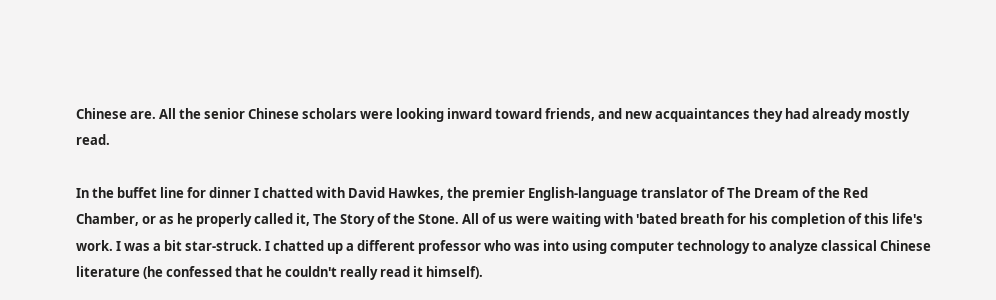Chinese are. All the senior Chinese scholars were looking inward toward friends, and new acquaintances they had already mostly read.

In the buffet line for dinner I chatted with David Hawkes, the premier English-language translator of The Dream of the Red Chamber, or as he properly called it, The Story of the Stone. All of us were waiting with 'bated breath for his completion of this life's work. I was a bit star-struck. I chatted up a different professor who was into using computer technology to analyze classical Chinese literature (he confessed that he couldn't really read it himself).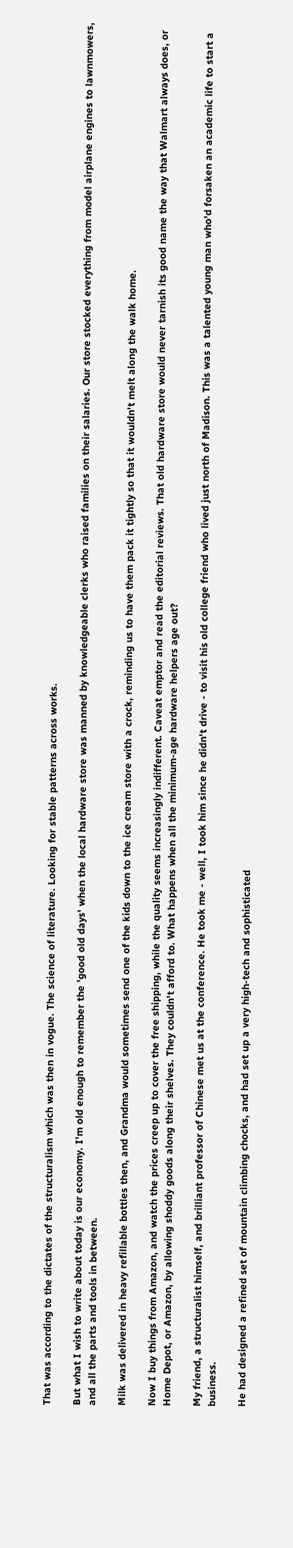That was according to the dictates of the structuralism which was then in vogue. The science of literature. Looking for stable patterns across works.

But what I wish to write about today is our economy. I'm old enough to remember the 'good old days' when the local hardware store was manned by knowledgeable clerks who raised families on their salaries. Our store stocked everything from model airplane engines to lawnmowers, and all the parts and tools in between.

Milk was delivered in heavy refillable bottles then, and Grandma would sometimes send one of the kids down to the ice cream store with a crock, reminding us to have them pack it tightly so that it wouldn't melt along the walk home.

Now I buy things from Amazon, and watch the prices creep up to cover the free shipping, while the quality seems increasingly indifferent. Caveat emptor and read the editorial reviews. That old hardware store would never tarnish its good name the way that Walmart always does, or Home Depot, or Amazon, by allowing shoddy goods along their shelves. They couldn't afford to. What happens when all the minimum-age hardware helpers age out?

My friend, a structuralist himself, and brilliant professor of Chinese met us at the conference. He took me - well, I took him since he didn't drive - to visit his old college friend who lived just north of Madison. This was a talented young man who'd forsaken an academic life to start a business.

He had designed a refined set of mountain climbing chocks, and had set up a very high-tech and sophisticated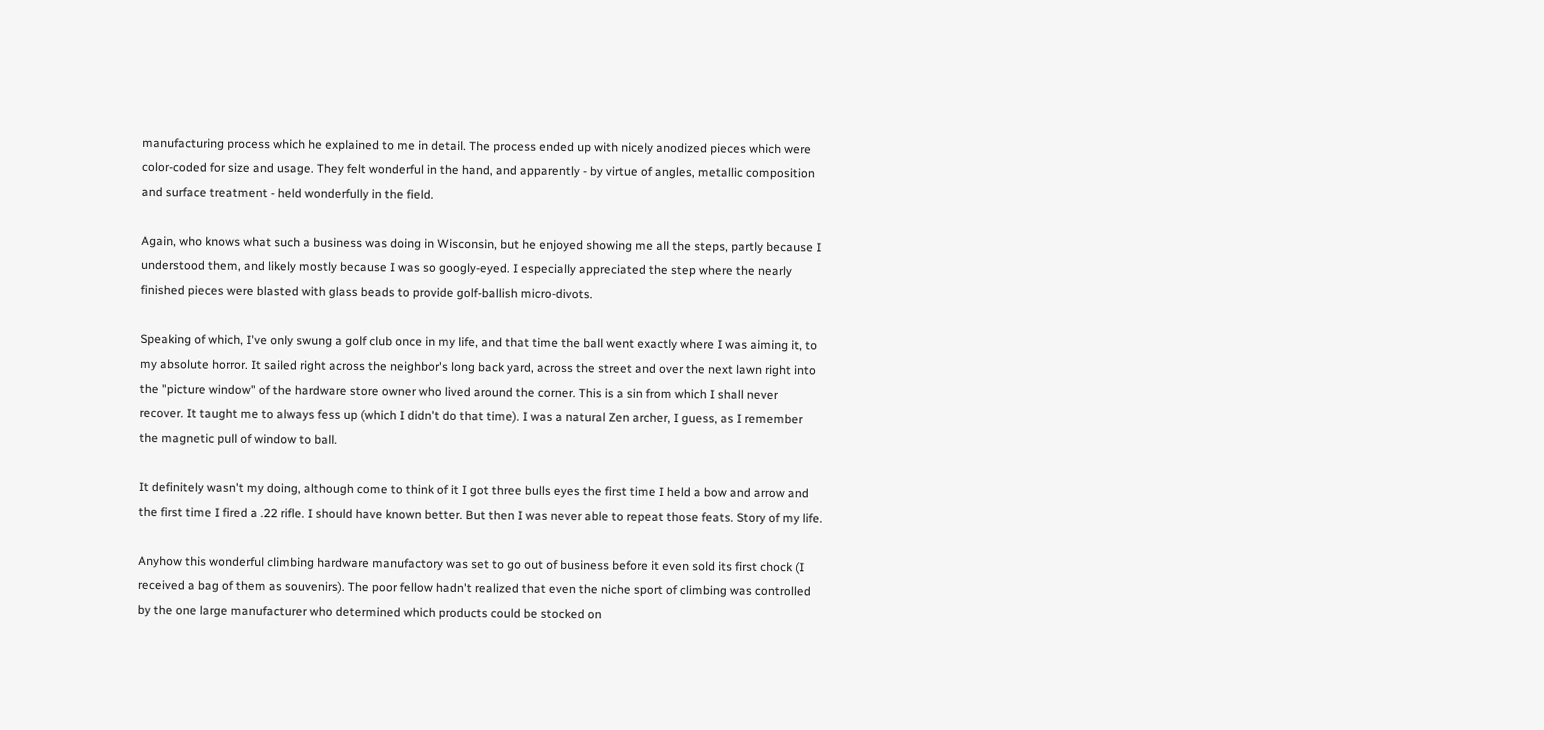manufacturing process which he explained to me in detail. The process ended up with nicely anodized pieces which were color-coded for size and usage. They felt wonderful in the hand, and apparently - by virtue of angles, metallic composition and surface treatment - held wonderfully in the field.

Again, who knows what such a business was doing in Wisconsin, but he enjoyed showing me all the steps, partly because I understood them, and likely mostly because I was so googly-eyed. I especially appreciated the step where the nearly finished pieces were blasted with glass beads to provide golf-ballish micro-divots.

Speaking of which, I've only swung a golf club once in my life, and that time the ball went exactly where I was aiming it, to my absolute horror. It sailed right across the neighbor's long back yard, across the street and over the next lawn right into the "picture window" of the hardware store owner who lived around the corner. This is a sin from which I shall never recover. It taught me to always fess up (which I didn't do that time). I was a natural Zen archer, I guess, as I remember the magnetic pull of window to ball.

It definitely wasn't my doing, although come to think of it I got three bulls eyes the first time I held a bow and arrow and the first time I fired a .22 rifle. I should have known better. But then I was never able to repeat those feats. Story of my life.

Anyhow this wonderful climbing hardware manufactory was set to go out of business before it even sold its first chock (I received a bag of them as souvenirs). The poor fellow hadn't realized that even the niche sport of climbing was controlled by the one large manufacturer who determined which products could be stocked on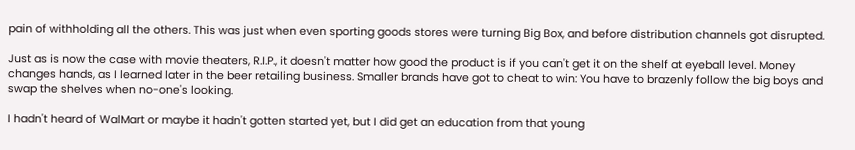pain of withholding all the others. This was just when even sporting goods stores were turning Big Box, and before distribution channels got disrupted.

Just as is now the case with movie theaters, R.I.P., it doesn't matter how good the product is if you can't get it on the shelf at eyeball level. Money changes hands, as I learned later in the beer retailing business. Smaller brands have got to cheat to win: You have to brazenly follow the big boys and swap the shelves when no-one's looking.

I hadn't heard of WalMart or maybe it hadn't gotten started yet, but I did get an education from that young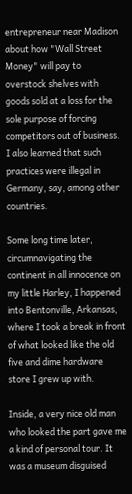entrepreneur near Madison about how "Wall Street Money" will pay to overstock shelves with goods sold at a loss for the sole purpose of forcing competitors out of business. I also learned that such practices were illegal in Germany, say, among other countries.

Some long time later, circumnavigating the continent in all innocence on my little Harley, I happened into Bentonville, Arkansas, where I took a break in front of what looked like the old five and dime hardware store I grew up with.

Inside, a very nice old man who looked the part gave me a kind of personal tour. It was a museum disguised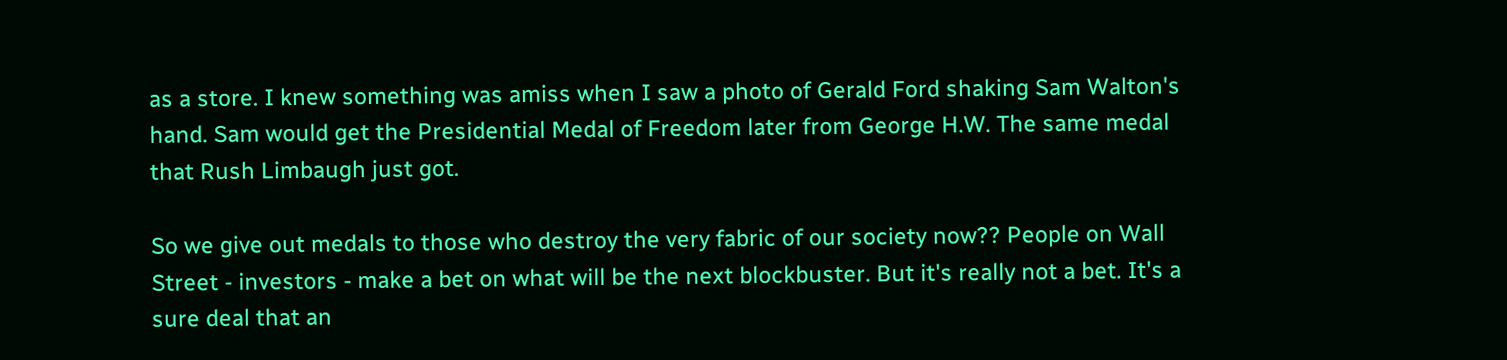as a store. I knew something was amiss when I saw a photo of Gerald Ford shaking Sam Walton's hand. Sam would get the Presidential Medal of Freedom later from George H.W. The same medal that Rush Limbaugh just got.

So we give out medals to those who destroy the very fabric of our society now?? People on Wall Street - investors - make a bet on what will be the next blockbuster. But it's really not a bet. It's a sure deal that an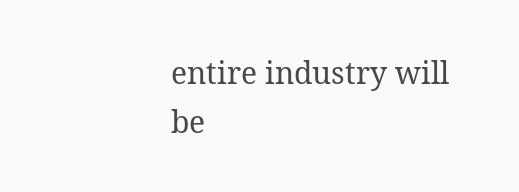entire industry will be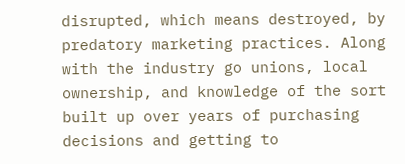disrupted, which means destroyed, by predatory marketing practices. Along with the industry go unions, local ownership, and knowledge of the sort built up over years of purchasing decisions and getting to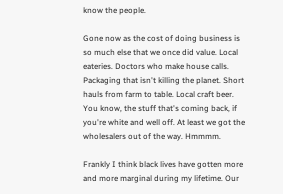know the people.

Gone now as the cost of doing business is so much else that we once did value. Local eateries. Doctors who make house calls. Packaging that isn't killing the planet. Short hauls from farm to table. Local craft beer. You know, the stuff that's coming back, if you're white and well off. At least we got the wholesalers out of the way. Hmmmm.

Frankly I think black lives have gotten more and more marginal during my lifetime. Our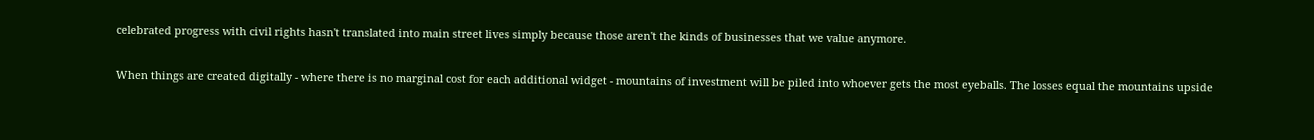celebrated progress with civil rights hasn't translated into main street lives simply because those aren't the kinds of businesses that we value anymore.

When things are created digitally - where there is no marginal cost for each additional widget - mountains of investment will be piled into whoever gets the most eyeballs. The losses equal the mountains upside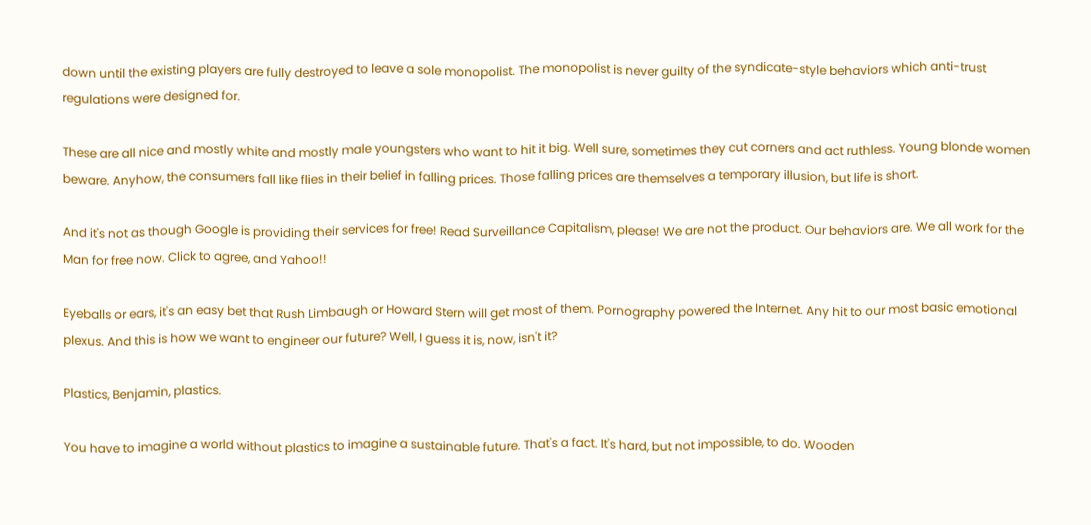down until the existing players are fully destroyed to leave a sole monopolist. The monopolist is never guilty of the syndicate-style behaviors which anti-trust regulations were designed for.

These are all nice and mostly white and mostly male youngsters who want to hit it big. Well sure, sometimes they cut corners and act ruthless. Young blonde women beware. Anyhow, the consumers fall like flies in their belief in falling prices. Those falling prices are themselves a temporary illusion, but life is short.

And it's not as though Google is providing their services for free! Read Surveillance Capitalism, please! We are not the product. Our behaviors are. We all work for the Man for free now. Click to agree, and Yahoo!!

Eyeballs or ears, it's an easy bet that Rush Limbaugh or Howard Stern will get most of them. Pornography powered the Internet. Any hit to our most basic emotional plexus. And this is how we want to engineer our future? Well, I guess it is, now, isn't it?

Plastics, Benjamin, plastics.

You have to imagine a world without plastics to imagine a sustainable future. That's a fact. It's hard, but not impossible, to do. Wooden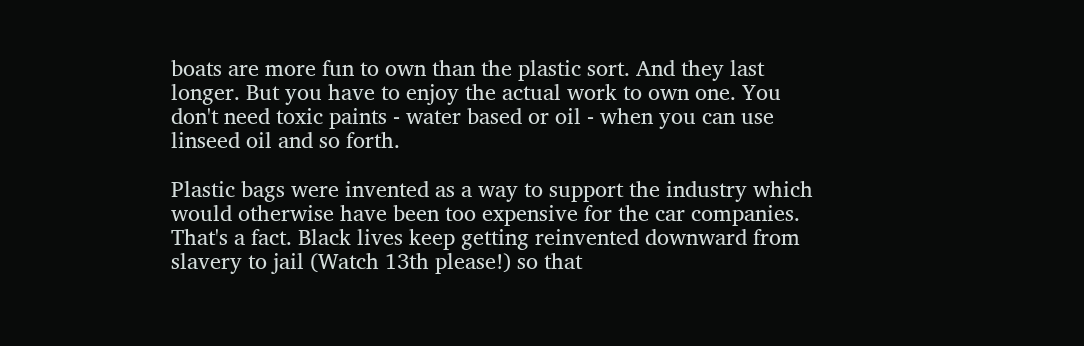boats are more fun to own than the plastic sort. And they last longer. But you have to enjoy the actual work to own one. You don't need toxic paints - water based or oil - when you can use linseed oil and so forth.

Plastic bags were invented as a way to support the industry which would otherwise have been too expensive for the car companies. That's a fact. Black lives keep getting reinvented downward from slavery to jail (Watch 13th please!) so that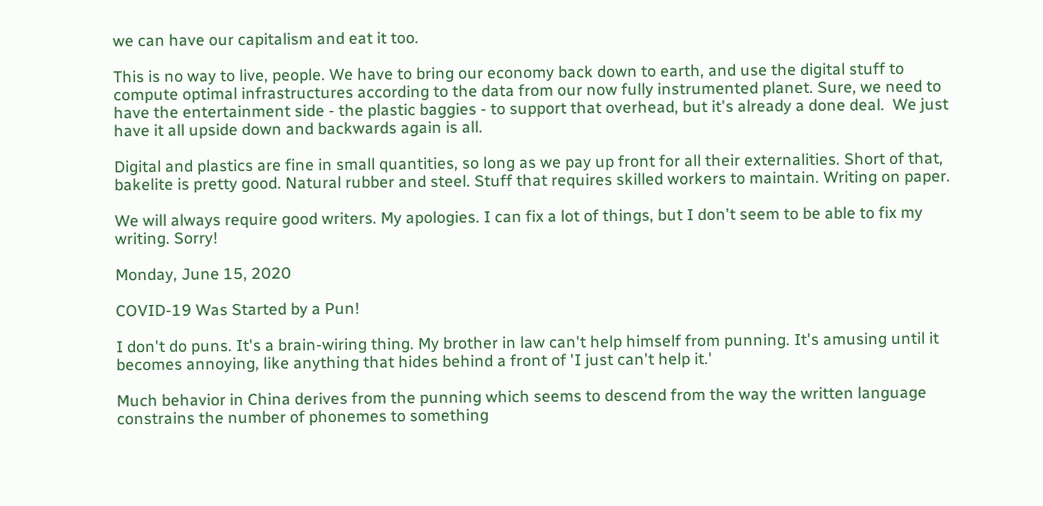we can have our capitalism and eat it too.

This is no way to live, people. We have to bring our economy back down to earth, and use the digital stuff to compute optimal infrastructures according to the data from our now fully instrumented planet. Sure, we need to have the entertainment side - the plastic baggies - to support that overhead, but it's already a done deal.  We just have it all upside down and backwards again is all.

Digital and plastics are fine in small quantities, so long as we pay up front for all their externalities. Short of that, bakelite is pretty good. Natural rubber and steel. Stuff that requires skilled workers to maintain. Writing on paper.

We will always require good writers. My apologies. I can fix a lot of things, but I don't seem to be able to fix my writing. Sorry!

Monday, June 15, 2020

COVID-19 Was Started by a Pun!

I don't do puns. It's a brain-wiring thing. My brother in law can't help himself from punning. It's amusing until it becomes annoying, like anything that hides behind a front of 'I just can't help it.'

Much behavior in China derives from the punning which seems to descend from the way the written language constrains the number of phonemes to something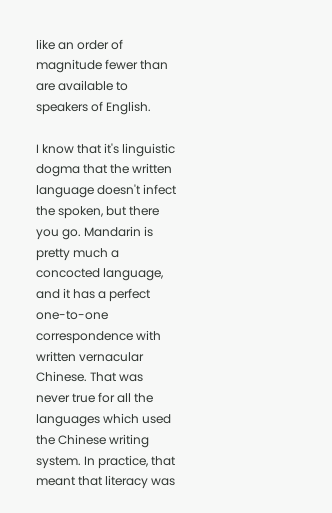like an order of magnitude fewer than are available to speakers of English.

I know that it's linguistic dogma that the written language doesn't infect the spoken, but there you go. Mandarin is pretty much a concocted language, and it has a perfect one-to-one correspondence with written vernacular Chinese. That was never true for all the languages which used the Chinese writing system. In practice, that meant that literacy was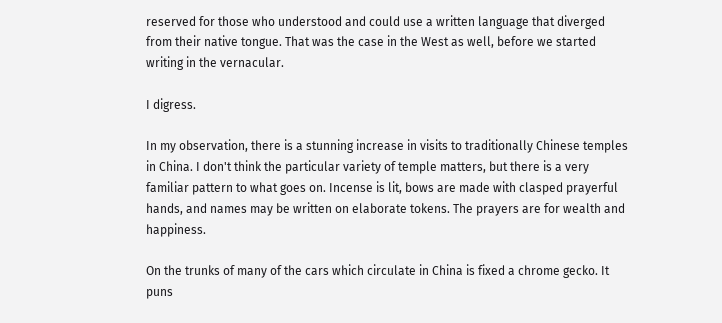reserved for those who understood and could use a written language that diverged from their native tongue. That was the case in the West as well, before we started writing in the vernacular.

I digress.

In my observation, there is a stunning increase in visits to traditionally Chinese temples in China. I don't think the particular variety of temple matters, but there is a very familiar pattern to what goes on. Incense is lit, bows are made with clasped prayerful hands, and names may be written on elaborate tokens. The prayers are for wealth and happiness.

On the trunks of many of the cars which circulate in China is fixed a chrome gecko. It puns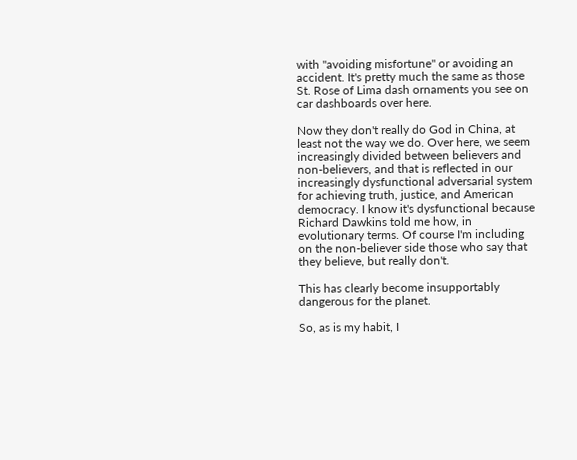with "avoiding misfortune" or avoiding an accident. It's pretty much the same as those St. Rose of Lima dash ornaments you see on car dashboards over here.

Now they don't really do God in China, at least not the way we do. Over here, we seem increasingly divided between believers and non-believers, and that is reflected in our increasingly dysfunctional adversarial system for achieving truth, justice, and American democracy. I know it's dysfunctional because Richard Dawkins told me how, in evolutionary terms. Of course I'm including on the non-believer side those who say that they believe, but really don't.

This has clearly become insupportably dangerous for the planet.

So, as is my habit, I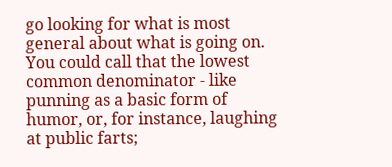go looking for what is most general about what is going on. You could call that the lowest common denominator - like punning as a basic form of humor, or, for instance, laughing at public farts;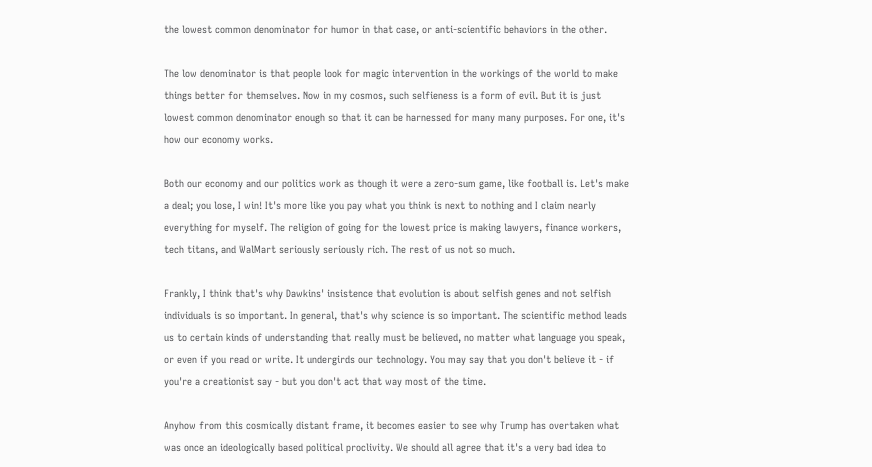the lowest common denominator for humor in that case, or anti-scientific behaviors in the other.

The low denominator is that people look for magic intervention in the workings of the world to make things better for themselves. Now in my cosmos, such selfieness is a form of evil. But it is just lowest common denominator enough so that it can be harnessed for many many purposes. For one, it's how our economy works.

Both our economy and our politics work as though it were a zero-sum game, like football is. Let's make a deal; you lose, I win! It's more like you pay what you think is next to nothing and I claim nearly everything for myself. The religion of going for the lowest price is making lawyers, finance workers, tech titans, and WalMart seriously seriously rich. The rest of us not so much.

Frankly, I think that's why Dawkins' insistence that evolution is about selfish genes and not selfish individuals is so important. In general, that's why science is so important. The scientific method leads us to certain kinds of understanding that really must be believed, no matter what language you speak, or even if you read or write. It undergirds our technology. You may say that you don't believe it - if you're a creationist say - but you don't act that way most of the time.

Anyhow from this cosmically distant frame, it becomes easier to see why Trump has overtaken what was once an ideologically based political proclivity. We should all agree that it's a very bad idea to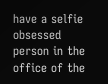have a selfie obsessed person in the office of the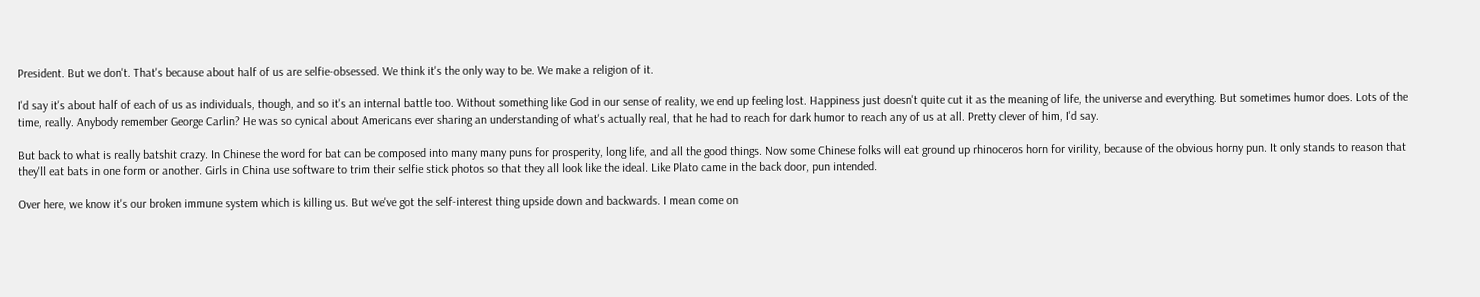President. But we don't. That's because about half of us are selfie-obsessed. We think it's the only way to be. We make a religion of it.

I'd say it's about half of each of us as individuals, though, and so it's an internal battle too. Without something like God in our sense of reality, we end up feeling lost. Happiness just doesn't quite cut it as the meaning of life, the universe and everything. But sometimes humor does. Lots of the time, really. Anybody remember George Carlin? He was so cynical about Americans ever sharing an understanding of what's actually real, that he had to reach for dark humor to reach any of us at all. Pretty clever of him, I'd say.

But back to what is really batshit crazy. In Chinese the word for bat can be composed into many many puns for prosperity, long life, and all the good things. Now some Chinese folks will eat ground up rhinoceros horn for virility, because of the obvious horny pun. It only stands to reason that they'll eat bats in one form or another. Girls in China use software to trim their selfie stick photos so that they all look like the ideal. Like Plato came in the back door, pun intended.

Over here, we know it's our broken immune system which is killing us. But we've got the self-interest thing upside down and backwards. I mean come on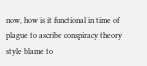now, how is it functional in time of plague to ascribe conspiracy theory style blame to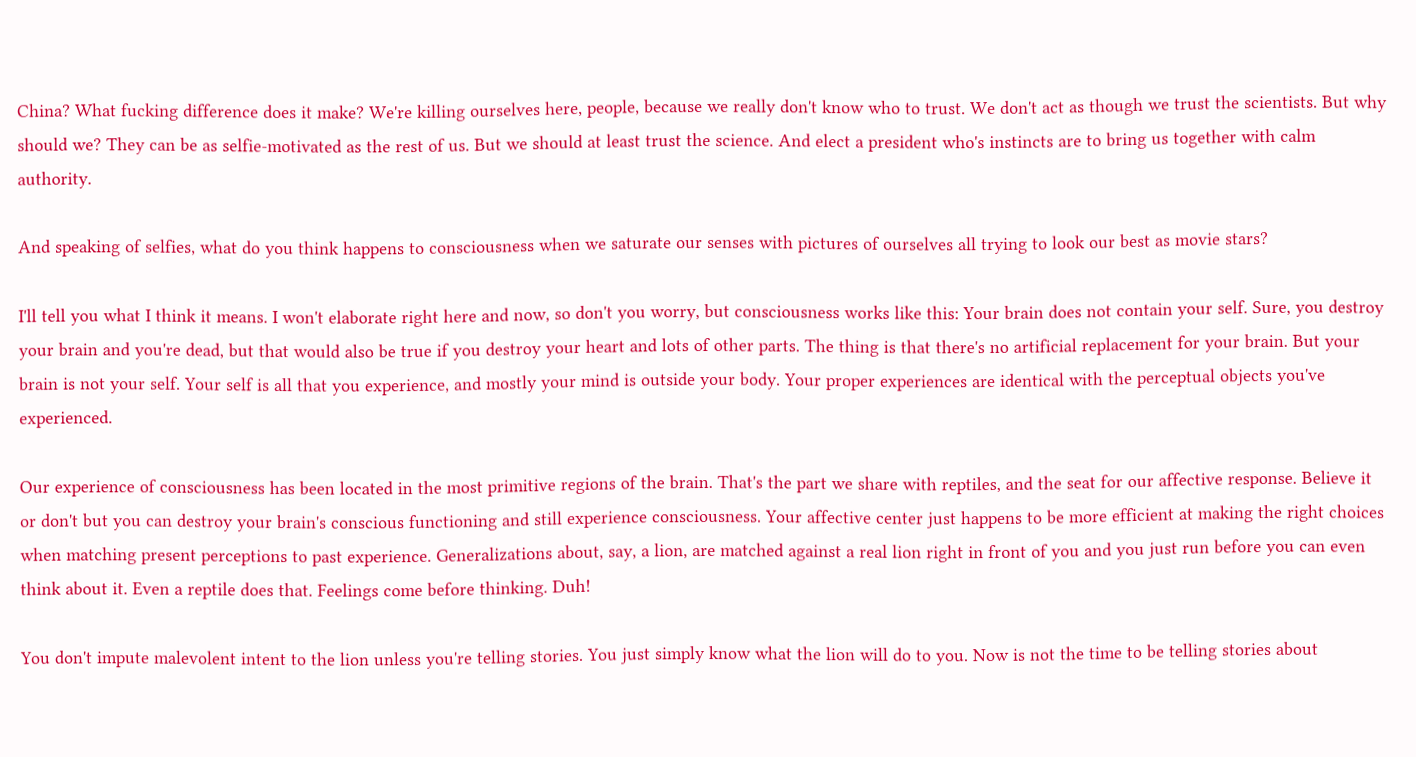China? What fucking difference does it make? We're killing ourselves here, people, because we really don't know who to trust. We don't act as though we trust the scientists. But why should we? They can be as selfie-motivated as the rest of us. But we should at least trust the science. And elect a president who's instincts are to bring us together with calm authority.

And speaking of selfies, what do you think happens to consciousness when we saturate our senses with pictures of ourselves all trying to look our best as movie stars?

I'll tell you what I think it means. I won't elaborate right here and now, so don't you worry, but consciousness works like this: Your brain does not contain your self. Sure, you destroy your brain and you're dead, but that would also be true if you destroy your heart and lots of other parts. The thing is that there's no artificial replacement for your brain. But your brain is not your self. Your self is all that you experience, and mostly your mind is outside your body. Your proper experiences are identical with the perceptual objects you've experienced.

Our experience of consciousness has been located in the most primitive regions of the brain. That's the part we share with reptiles, and the seat for our affective response. Believe it or don't but you can destroy your brain's conscious functioning and still experience consciousness. Your affective center just happens to be more efficient at making the right choices when matching present perceptions to past experience. Generalizations about, say, a lion, are matched against a real lion right in front of you and you just run before you can even think about it. Even a reptile does that. Feelings come before thinking. Duh!

You don't impute malevolent intent to the lion unless you're telling stories. You just simply know what the lion will do to you. Now is not the time to be telling stories about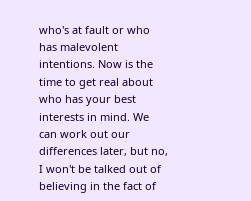who's at fault or who has malevolent intentions. Now is the time to get real about who has your best interests in mind. We can work out our differences later, but no, I won't be talked out of believing in the fact of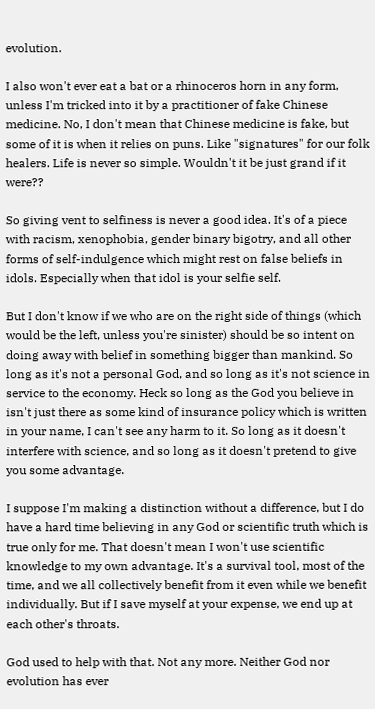evolution.

I also won't ever eat a bat or a rhinoceros horn in any form, unless I'm tricked into it by a practitioner of fake Chinese medicine. No, I don't mean that Chinese medicine is fake, but some of it is when it relies on puns. Like "signatures" for our folk healers. Life is never so simple. Wouldn't it be just grand if it were??

So giving vent to selfiness is never a good idea. It's of a piece with racism, xenophobia, gender binary bigotry, and all other forms of self-indulgence which might rest on false beliefs in idols. Especially when that idol is your selfie self.

But I don't know if we who are on the right side of things (which would be the left, unless you're sinister) should be so intent on doing away with belief in something bigger than mankind. So long as it's not a personal God, and so long as it's not science in service to the economy. Heck so long as the God you believe in isn't just there as some kind of insurance policy which is written in your name, I can't see any harm to it. So long as it doesn't interfere with science, and so long as it doesn't pretend to give you some advantage.

I suppose I'm making a distinction without a difference, but I do have a hard time believing in any God or scientific truth which is true only for me. That doesn't mean I won't use scientific knowledge to my own advantage. It's a survival tool, most of the time, and we all collectively benefit from it even while we benefit individually. But if I save myself at your expense, we end up at each other's throats.

God used to help with that. Not any more. Neither God nor evolution has ever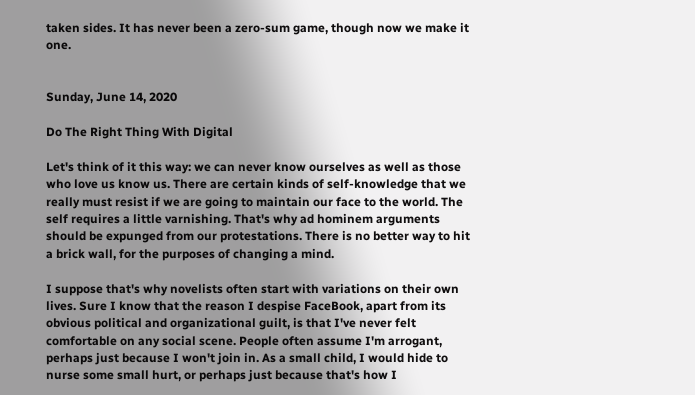taken sides. It has never been a zero-sum game, though now we make it one.


Sunday, June 14, 2020

Do The Right Thing With Digital

Let's think of it this way: we can never know ourselves as well as those who love us know us. There are certain kinds of self-knowledge that we really must resist if we are going to maintain our face to the world. The self requires a little varnishing. That's why ad hominem arguments should be expunged from our protestations. There is no better way to hit a brick wall, for the purposes of changing a mind.

I suppose that's why novelists often start with variations on their own lives. Sure I know that the reason I despise FaceBook, apart from its obvious political and organizational guilt, is that I've never felt comfortable on any social scene. People often assume I'm arrogant, perhaps just because I won't join in. As a small child, I would hide to nurse some small hurt, or perhaps just because that's how I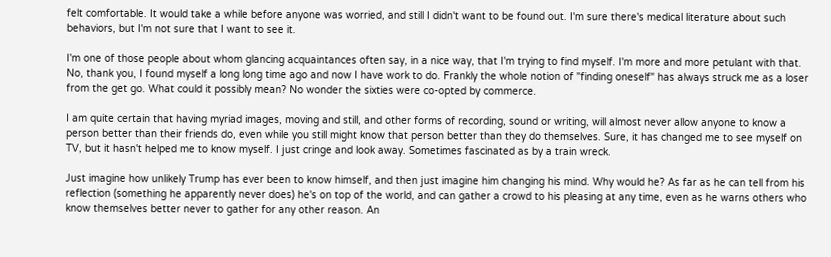felt comfortable. It would take a while before anyone was worried, and still I didn't want to be found out. I'm sure there's medical literature about such behaviors, but I'm not sure that I want to see it.

I'm one of those people about whom glancing acquaintances often say, in a nice way, that I'm trying to find myself. I'm more and more petulant with that. No, thank you, I found myself a long long time ago and now I have work to do. Frankly the whole notion of "finding oneself" has always struck me as a loser from the get go. What could it possibly mean? No wonder the sixties were co-opted by commerce.

I am quite certain that having myriad images, moving and still, and other forms of recording, sound or writing, will almost never allow anyone to know a person better than their friends do, even while you still might know that person better than they do themselves. Sure, it has changed me to see myself on TV, but it hasn't helped me to know myself. I just cringe and look away. Sometimes fascinated as by a train wreck.

Just imagine how unlikely Trump has ever been to know himself, and then just imagine him changing his mind. Why would he? As far as he can tell from his reflection (something he apparently never does) he's on top of the world, and can gather a crowd to his pleasing at any time, even as he warns others who know themselves better never to gather for any other reason. An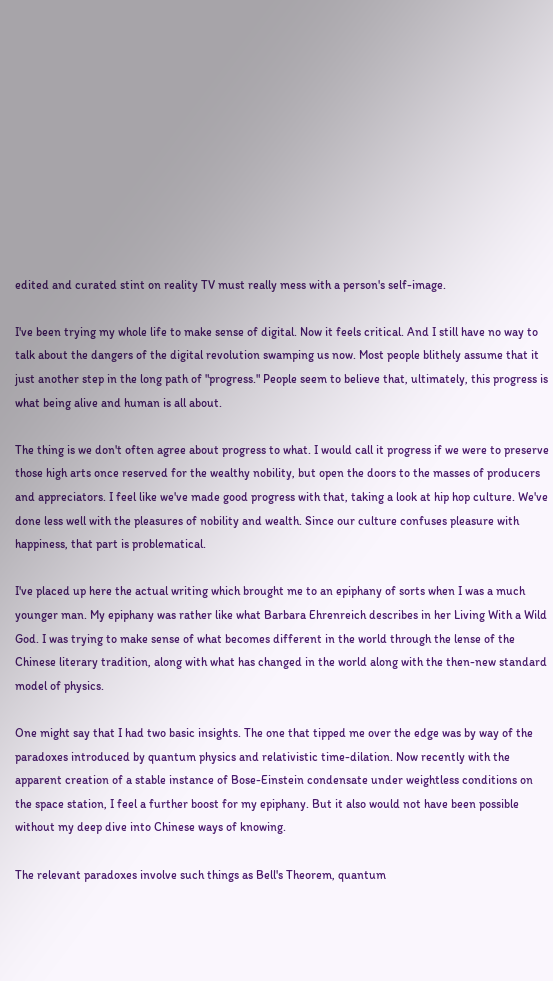edited and curated stint on reality TV must really mess with a person's self-image.

I've been trying my whole life to make sense of digital. Now it feels critical. And I still have no way to talk about the dangers of the digital revolution swamping us now. Most people blithely assume that it just another step in the long path of "progress." People seem to believe that, ultimately, this progress is what being alive and human is all about.

The thing is we don't often agree about progress to what. I would call it progress if we were to preserve those high arts once reserved for the wealthy nobility, but open the doors to the masses of producers and appreciators. I feel like we've made good progress with that, taking a look at hip hop culture. We've done less well with the pleasures of nobility and wealth. Since our culture confuses pleasure with happiness, that part is problematical.

I've placed up here the actual writing which brought me to an epiphany of sorts when I was a much younger man. My epiphany was rather like what Barbara Ehrenreich describes in her Living With a Wild God. I was trying to make sense of what becomes different in the world through the lense of the Chinese literary tradition, along with what has changed in the world along with the then-new standard model of physics.

One might say that I had two basic insights. The one that tipped me over the edge was by way of the paradoxes introduced by quantum physics and relativistic time-dilation. Now recently with the apparent creation of a stable instance of Bose-Einstein condensate under weightless conditions on the space station, I feel a further boost for my epiphany. But it also would not have been possible without my deep dive into Chinese ways of knowing.

The relevant paradoxes involve such things as Bell's Theorem, quantum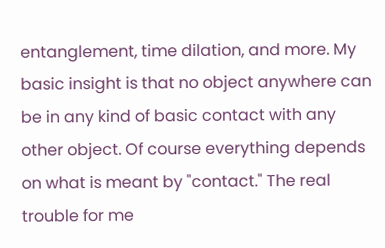entanglement, time dilation, and more. My basic insight is that no object anywhere can be in any kind of basic contact with any other object. Of course everything depends on what is meant by "contact." The real trouble for me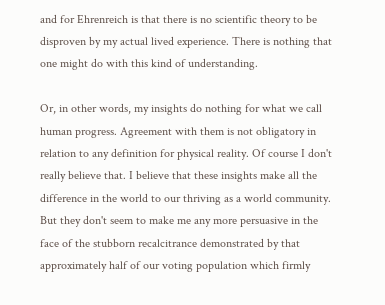and for Ehrenreich is that there is no scientific theory to be disproven by my actual lived experience. There is nothing that one might do with this kind of understanding.

Or, in other words, my insights do nothing for what we call human progress. Agreement with them is not obligatory in relation to any definition for physical reality. Of course I don't really believe that. I believe that these insights make all the difference in the world to our thriving as a world community. But they don't seem to make me any more persuasive in the face of the stubborn recalcitrance demonstrated by that approximately half of our voting population which firmly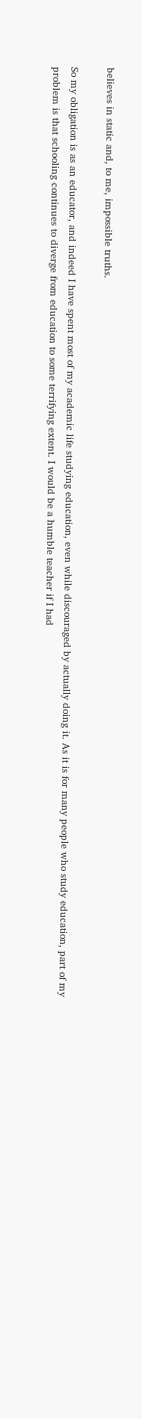believes in static and, to me, impossible truths.

So my obligation is as an educator, and indeed I have spent most of my academic life studying education, even while discouraged by actually doing it. As it is for many people who study education, part of my problem is that schooling continues to diverge from education to some terrifying extent. I would be a humble teacher if I had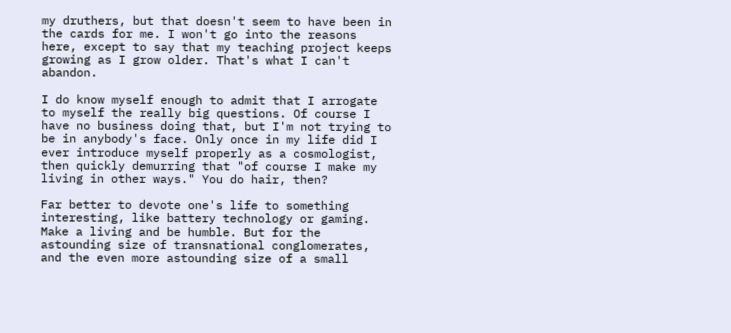my druthers, but that doesn't seem to have been in the cards for me. I won't go into the reasons here, except to say that my teaching project keeps growing as I grow older. That's what I can't abandon.

I do know myself enough to admit that I arrogate to myself the really big questions. Of course I have no business doing that, but I'm not trying to be in anybody's face. Only once in my life did I ever introduce myself properly as a cosmologist, then quickly demurring that "of course I make my living in other ways." You do hair, then?

Far better to devote one's life to something interesting, like battery technology or gaming. Make a living and be humble. But for the astounding size of transnational conglomerates, and the even more astounding size of a small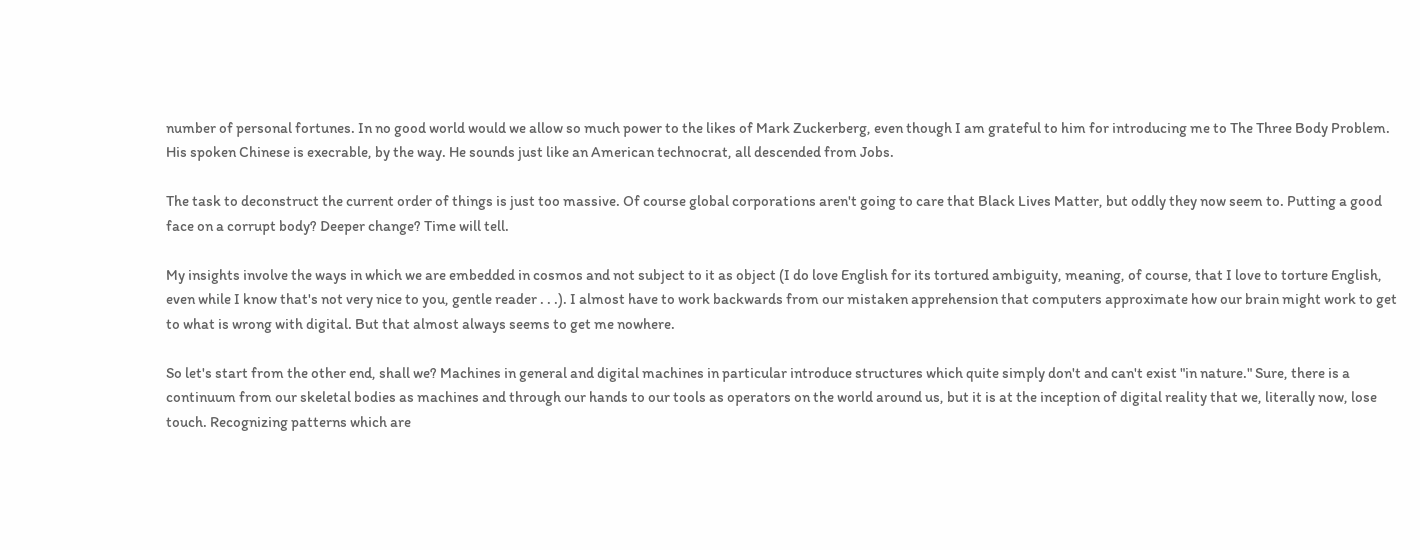number of personal fortunes. In no good world would we allow so much power to the likes of Mark Zuckerberg, even though I am grateful to him for introducing me to The Three Body Problem. His spoken Chinese is execrable, by the way. He sounds just like an American technocrat, all descended from Jobs.

The task to deconstruct the current order of things is just too massive. Of course global corporations aren't going to care that Black Lives Matter, but oddly they now seem to. Putting a good face on a corrupt body? Deeper change? Time will tell.

My insights involve the ways in which we are embedded in cosmos and not subject to it as object (I do love English for its tortured ambiguity, meaning, of course, that I love to torture English, even while I know that's not very nice to you, gentle reader . . .). I almost have to work backwards from our mistaken apprehension that computers approximate how our brain might work to get to what is wrong with digital. But that almost always seems to get me nowhere.

So let's start from the other end, shall we? Machines in general and digital machines in particular introduce structures which quite simply don't and can't exist "in nature." Sure, there is a continuum from our skeletal bodies as machines and through our hands to our tools as operators on the world around us, but it is at the inception of digital reality that we, literally now, lose touch. Recognizing patterns which are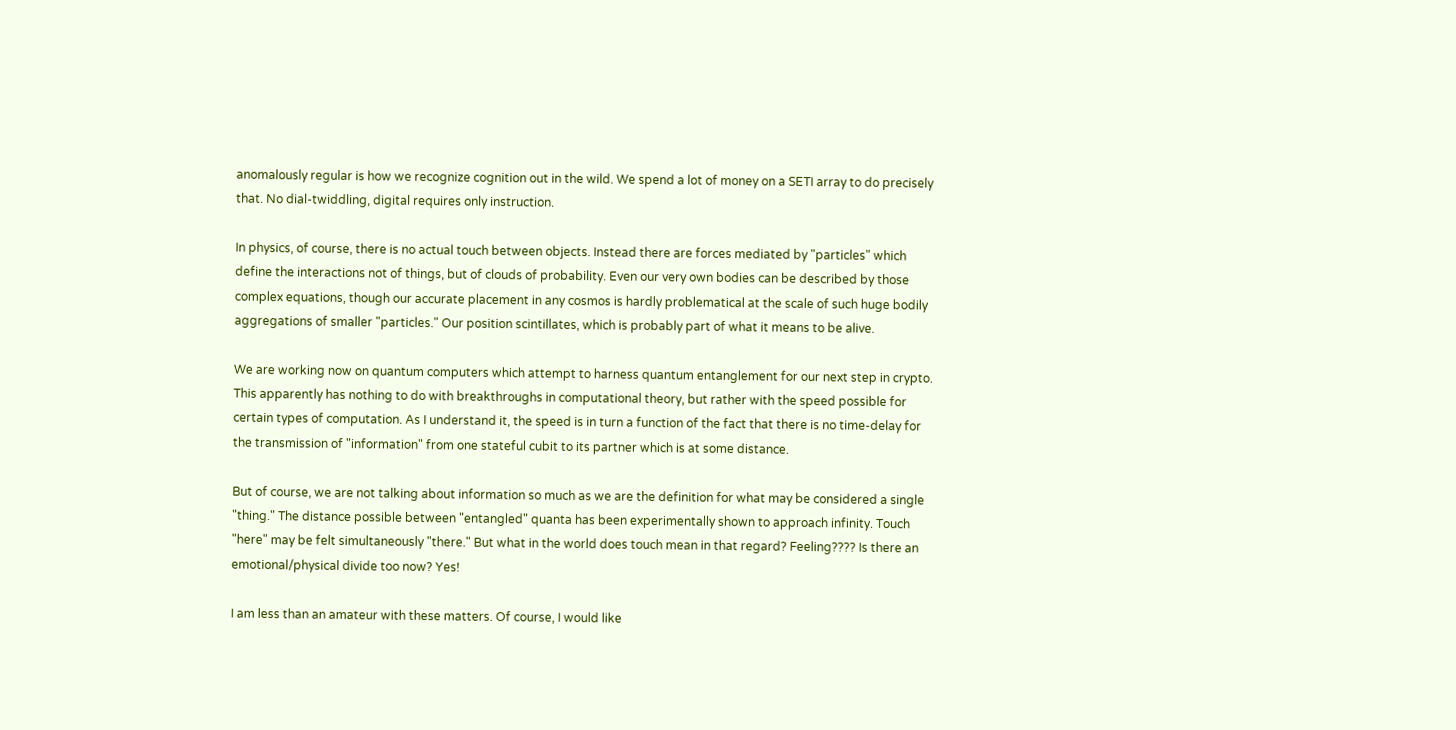anomalously regular is how we recognize cognition out in the wild. We spend a lot of money on a SETI array to do precisely that. No dial-twiddling, digital requires only instruction.

In physics, of course, there is no actual touch between objects. Instead there are forces mediated by "particles" which define the interactions not of things, but of clouds of probability. Even our very own bodies can be described by those complex equations, though our accurate placement in any cosmos is hardly problematical at the scale of such huge bodily aggregations of smaller "particles." Our position scintillates, which is probably part of what it means to be alive.

We are working now on quantum computers which attempt to harness quantum entanglement for our next step in crypto. This apparently has nothing to do with breakthroughs in computational theory, but rather with the speed possible for certain types of computation. As I understand it, the speed is in turn a function of the fact that there is no time-delay for the transmission of "information" from one stateful cubit to its partner which is at some distance.

But of course, we are not talking about information so much as we are the definition for what may be considered a single "thing." The distance possible between "entangled" quanta has been experimentally shown to approach infinity. Touch "here" may be felt simultaneously "there." But what in the world does touch mean in that regard? Feeling???? Is there an emotional/physical divide too now? Yes!

I am less than an amateur with these matters. Of course, I would like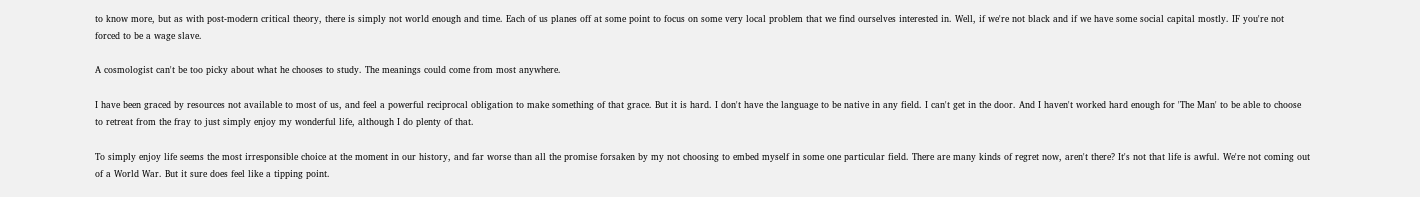to know more, but as with post-modern critical theory, there is simply not world enough and time. Each of us planes off at some point to focus on some very local problem that we find ourselves interested in. Well, if we're not black and if we have some social capital mostly. IF you're not forced to be a wage slave.

A cosmologist can't be too picky about what he chooses to study. The meanings could come from most anywhere.

I have been graced by resources not available to most of us, and feel a powerful reciprocal obligation to make something of that grace. But it is hard. I don't have the language to be native in any field. I can't get in the door. And I haven't worked hard enough for 'The Man' to be able to choose to retreat from the fray to just simply enjoy my wonderful life, although I do plenty of that.

To simply enjoy life seems the most irresponsible choice at the moment in our history, and far worse than all the promise forsaken by my not choosing to embed myself in some one particular field. There are many kinds of regret now, aren't there? It's not that life is awful. We're not coming out of a World War. But it sure does feel like a tipping point.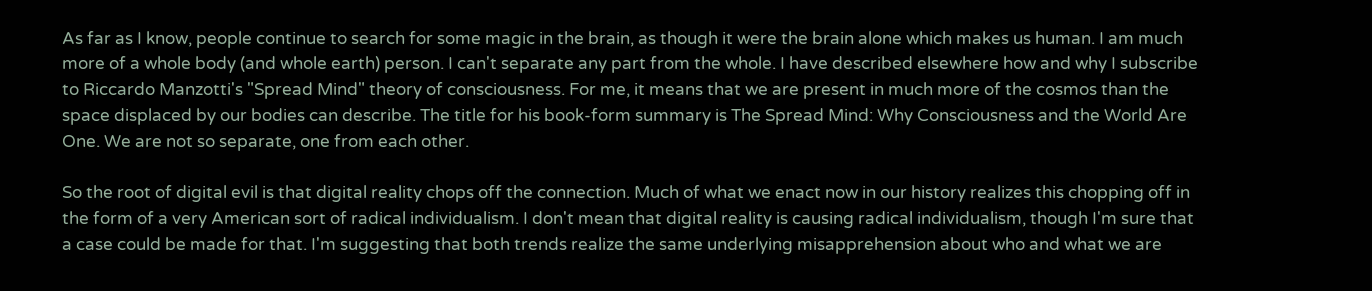As far as I know, people continue to search for some magic in the brain, as though it were the brain alone which makes us human. I am much more of a whole body (and whole earth) person. I can't separate any part from the whole. I have described elsewhere how and why I subscribe to Riccardo Manzotti's "Spread Mind" theory of consciousness. For me, it means that we are present in much more of the cosmos than the space displaced by our bodies can describe. The title for his book-form summary is The Spread Mind: Why Consciousness and the World Are One. We are not so separate, one from each other.

So the root of digital evil is that digital reality chops off the connection. Much of what we enact now in our history realizes this chopping off in the form of a very American sort of radical individualism. I don't mean that digital reality is causing radical individualism, though I'm sure that a case could be made for that. I'm suggesting that both trends realize the same underlying misapprehension about who and what we are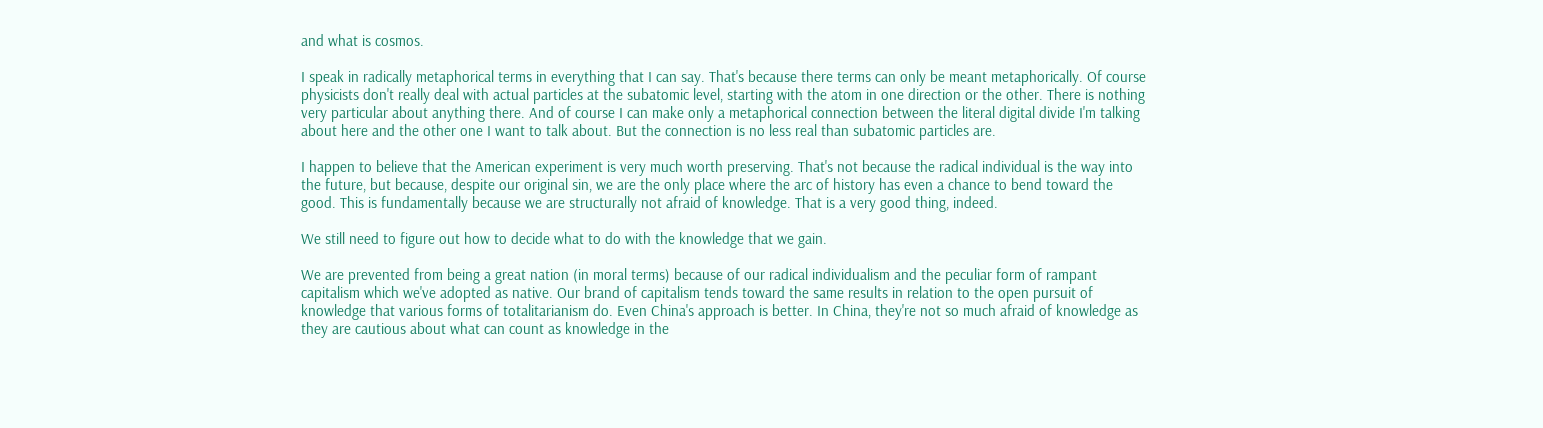and what is cosmos.

I speak in radically metaphorical terms in everything that I can say. That's because there terms can only be meant metaphorically. Of course physicists don't really deal with actual particles at the subatomic level, starting with the atom in one direction or the other. There is nothing very particular about anything there. And of course I can make only a metaphorical connection between the literal digital divide I'm talking about here and the other one I want to talk about. But the connection is no less real than subatomic particles are.

I happen to believe that the American experiment is very much worth preserving. That's not because the radical individual is the way into the future, but because, despite our original sin, we are the only place where the arc of history has even a chance to bend toward the good. This is fundamentally because we are structurally not afraid of knowledge. That is a very good thing, indeed.

We still need to figure out how to decide what to do with the knowledge that we gain.

We are prevented from being a great nation (in moral terms) because of our radical individualism and the peculiar form of rampant capitalism which we've adopted as native. Our brand of capitalism tends toward the same results in relation to the open pursuit of knowledge that various forms of totalitarianism do. Even China's approach is better. In China, they're not so much afraid of knowledge as they are cautious about what can count as knowledge in the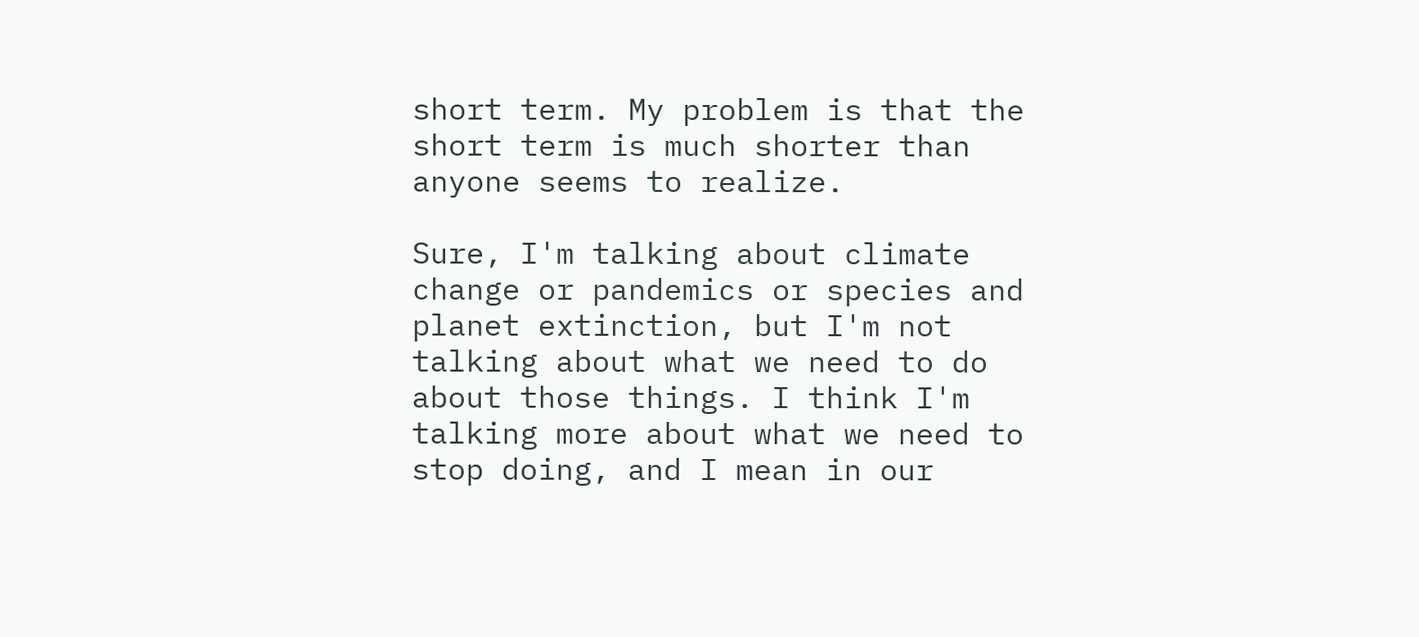short term. My problem is that the short term is much shorter than anyone seems to realize.

Sure, I'm talking about climate change or pandemics or species and planet extinction, but I'm not talking about what we need to do about those things. I think I'm talking more about what we need to stop doing, and I mean in our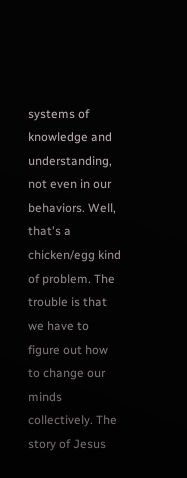systems of knowledge and understanding, not even in our behaviors. Well, that's a chicken/egg kind of problem. The trouble is that we have to figure out how to change our minds collectively. The story of Jesus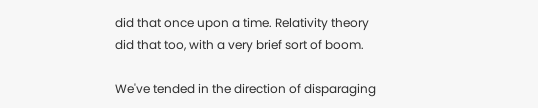did that once upon a time. Relativity theory did that too, with a very brief sort of boom.

We've tended in the direction of disparaging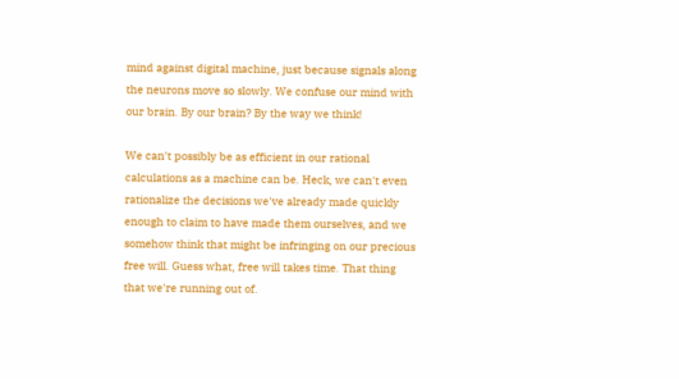mind against digital machine, just because signals along the neurons move so slowly. We confuse our mind with our brain. By our brain? By the way we think!

We can't possibly be as efficient in our rational calculations as a machine can be. Heck, we can't even rationalize the decisions we've already made quickly enough to claim to have made them ourselves, and we somehow think that might be infringing on our precious free will. Guess what, free will takes time. That thing that we're running out of.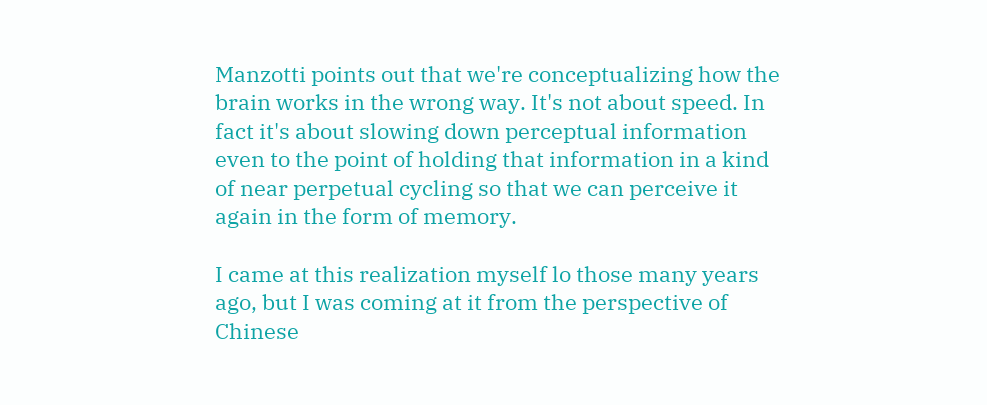Manzotti points out that we're conceptualizing how the brain works in the wrong way. It's not about speed. In fact it's about slowing down perceptual information even to the point of holding that information in a kind of near perpetual cycling so that we can perceive it again in the form of memory.

I came at this realization myself lo those many years ago, but I was coming at it from the perspective of Chinese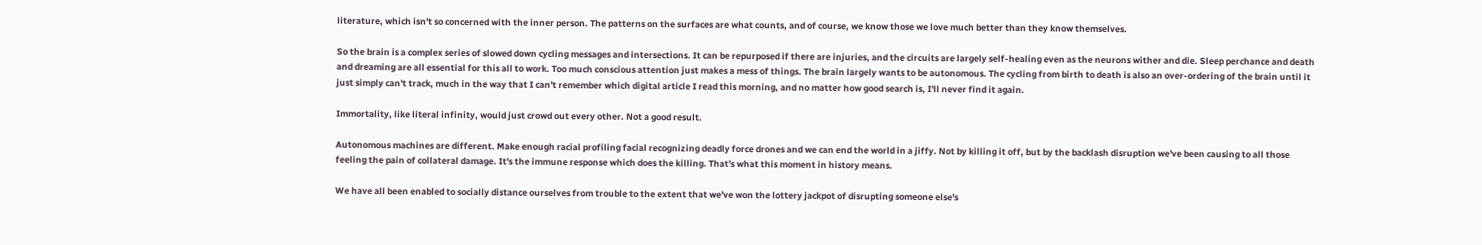literature, which isn't so concerned with the inner person. The patterns on the surfaces are what counts, and of course, we know those we love much better than they know themselves.

So the brain is a complex series of slowed down cycling messages and intersections. It can be repurposed if there are injuries, and the circuits are largely self-healing even as the neurons wither and die. Sleep perchance and death and dreaming are all essential for this all to work. Too much conscious attention just makes a mess of things. The brain largely wants to be autonomous. The cycling from birth to death is also an over-ordering of the brain until it just simply can't track, much in the way that I can't remember which digital article I read this morning, and no matter how good search is, I'll never find it again.

Immortality, like literal infinity, would just crowd out every other. Not a good result.

Autonomous machines are different. Make enough racial profiling facial recognizing deadly force drones and we can end the world in a jiffy. Not by killing it off, but by the backlash disruption we've been causing to all those feeling the pain of collateral damage. It's the immune response which does the killing. That's what this moment in history means.

We have all been enabled to socially distance ourselves from trouble to the extent that we've won the lottery jackpot of disrupting someone else's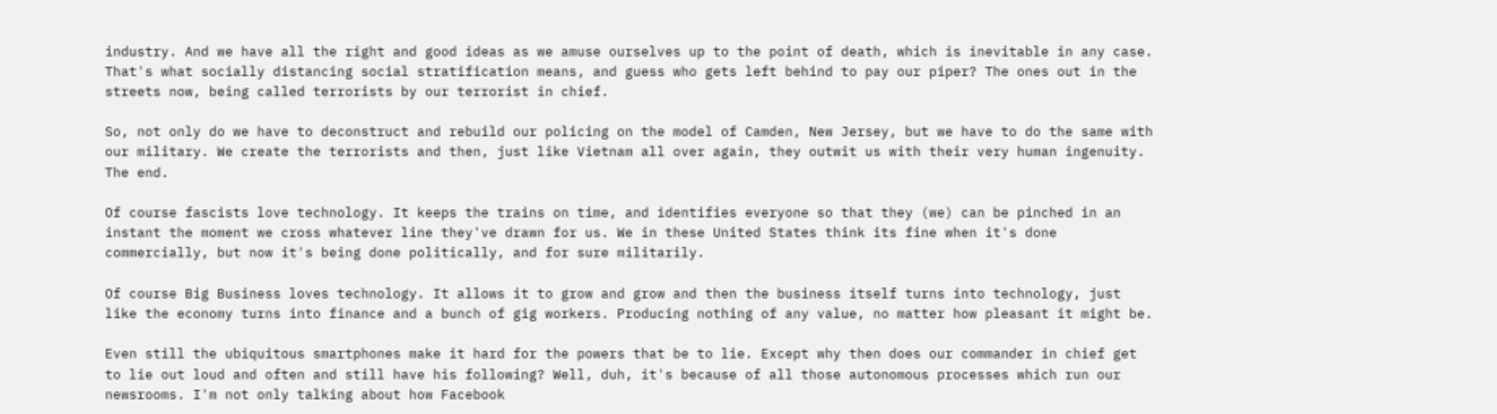industry. And we have all the right and good ideas as we amuse ourselves up to the point of death, which is inevitable in any case. That's what socially distancing social stratification means, and guess who gets left behind to pay our piper? The ones out in the streets now, being called terrorists by our terrorist in chief.

So, not only do we have to deconstruct and rebuild our policing on the model of Camden, New Jersey, but we have to do the same with our military. We create the terrorists and then, just like Vietnam all over again, they outwit us with their very human ingenuity. The end.

Of course fascists love technology. It keeps the trains on time, and identifies everyone so that they (we) can be pinched in an instant the moment we cross whatever line they've drawn for us. We in these United States think its fine when it's done commercially, but now it's being done politically, and for sure militarily.

Of course Big Business loves technology. It allows it to grow and grow and then the business itself turns into technology, just like the economy turns into finance and a bunch of gig workers. Producing nothing of any value, no matter how pleasant it might be.

Even still the ubiquitous smartphones make it hard for the powers that be to lie. Except why then does our commander in chief get to lie out loud and often and still have his following? Well, duh, it's because of all those autonomous processes which run our newsrooms. I'm not only talking about how Facebook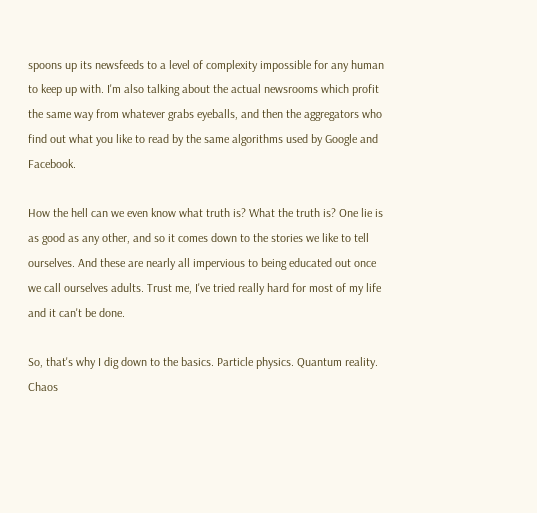spoons up its newsfeeds to a level of complexity impossible for any human to keep up with. I'm also talking about the actual newsrooms which profit the same way from whatever grabs eyeballs, and then the aggregators who find out what you like to read by the same algorithms used by Google and Facebook.

How the hell can we even know what truth is? What the truth is? One lie is as good as any other, and so it comes down to the stories we like to tell ourselves. And these are nearly all impervious to being educated out once we call ourselves adults. Trust me, I've tried really hard for most of my life and it can't be done.

So, that's why I dig down to the basics. Particle physics. Quantum reality. Chaos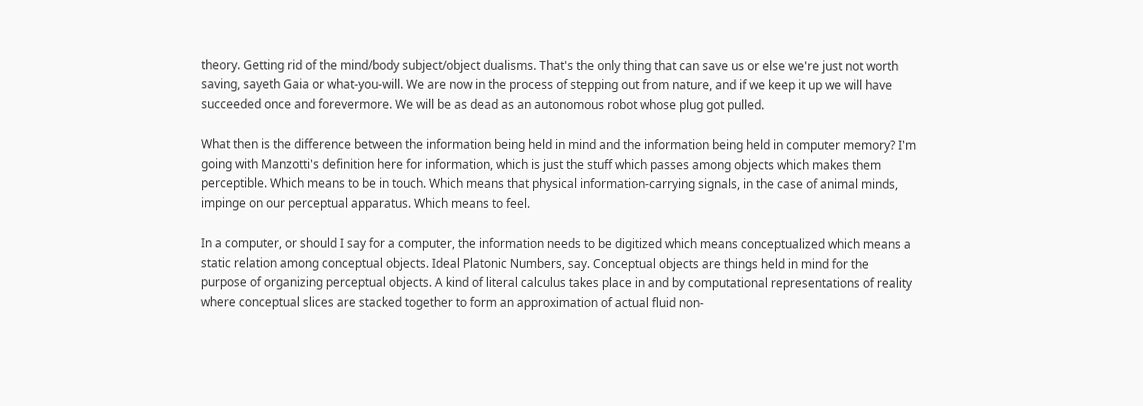theory. Getting rid of the mind/body subject/object dualisms. That's the only thing that can save us or else we're just not worth saving, sayeth Gaia or what-you-will. We are now in the process of stepping out from nature, and if we keep it up we will have succeeded once and forevermore. We will be as dead as an autonomous robot whose plug got pulled.

What then is the difference between the information being held in mind and the information being held in computer memory? I'm going with Manzotti's definition here for information, which is just the stuff which passes among objects which makes them perceptible. Which means to be in touch. Which means that physical information-carrying signals, in the case of animal minds, impinge on our perceptual apparatus. Which means to feel.

In a computer, or should I say for a computer, the information needs to be digitized which means conceptualized which means a static relation among conceptual objects. Ideal Platonic Numbers, say. Conceptual objects are things held in mind for the purpose of organizing perceptual objects. A kind of literal calculus takes place in and by computational representations of reality where conceptual slices are stacked together to form an approximation of actual fluid non-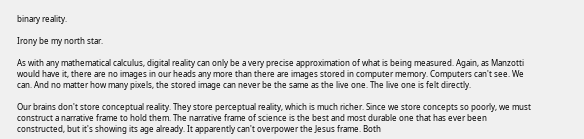binary reality.

Irony be my north star.

As with any mathematical calculus, digital reality can only be a very precise approximation of what is being measured. Again, as Manzotti would have it, there are no images in our heads any more than there are images stored in computer memory. Computers can't see. We can. And no matter how many pixels, the stored image can never be the same as the live one. The live one is felt directly.

Our brains don't store conceptual reality. They store perceptual reality, which is much richer. Since we store concepts so poorly, we must construct a narrative frame to hold them. The narrative frame of science is the best and most durable one that has ever been constructed, but it's showing its age already. It apparently can't overpower the Jesus frame. Both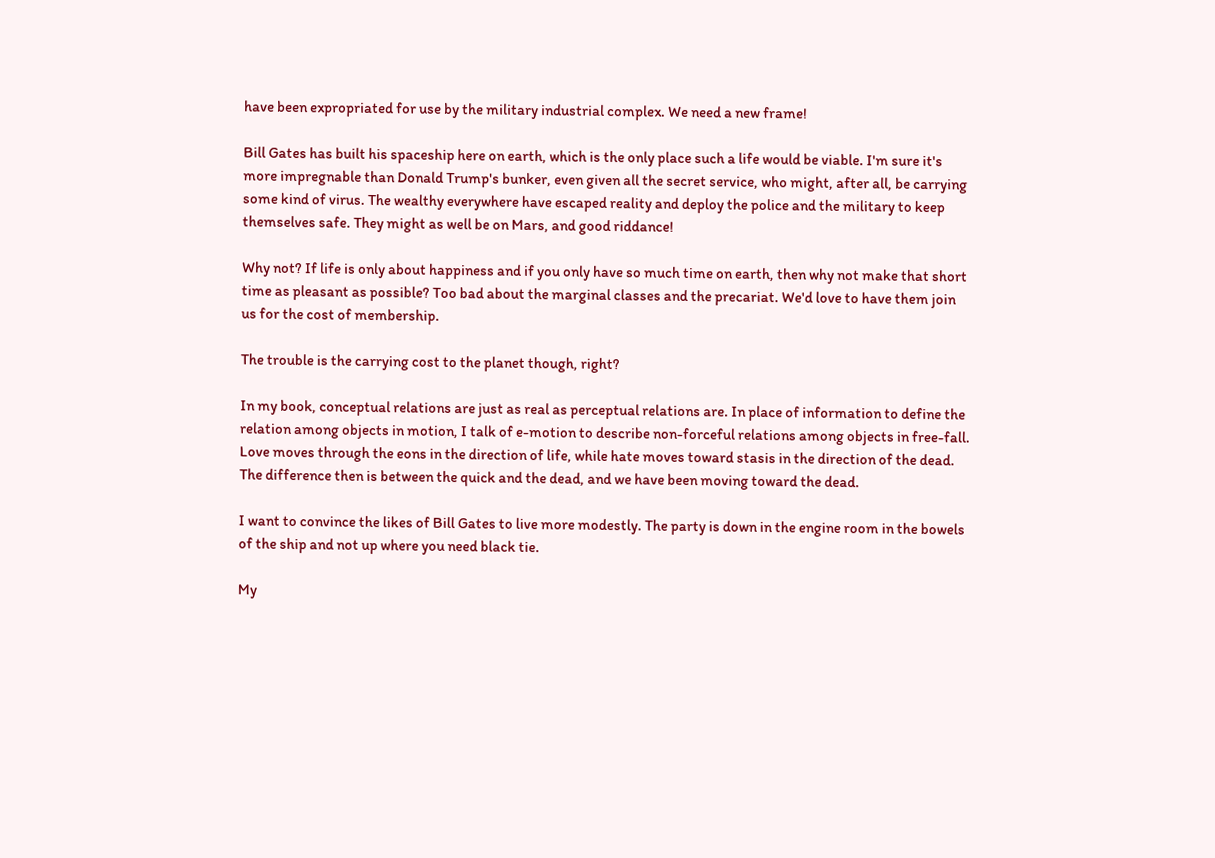have been expropriated for use by the military industrial complex. We need a new frame!

Bill Gates has built his spaceship here on earth, which is the only place such a life would be viable. I'm sure it's more impregnable than Donald Trump's bunker, even given all the secret service, who might, after all, be carrying some kind of virus. The wealthy everywhere have escaped reality and deploy the police and the military to keep themselves safe. They might as well be on Mars, and good riddance!

Why not? If life is only about happiness and if you only have so much time on earth, then why not make that short time as pleasant as possible? Too bad about the marginal classes and the precariat. We'd love to have them join us for the cost of membership.

The trouble is the carrying cost to the planet though, right?

In my book, conceptual relations are just as real as perceptual relations are. In place of information to define the relation among objects in motion, I talk of e-motion to describe non-forceful relations among objects in free-fall. Love moves through the eons in the direction of life, while hate moves toward stasis in the direction of the dead. The difference then is between the quick and the dead, and we have been moving toward the dead.

I want to convince the likes of Bill Gates to live more modestly. The party is down in the engine room in the bowels of the ship and not up where you need black tie.

My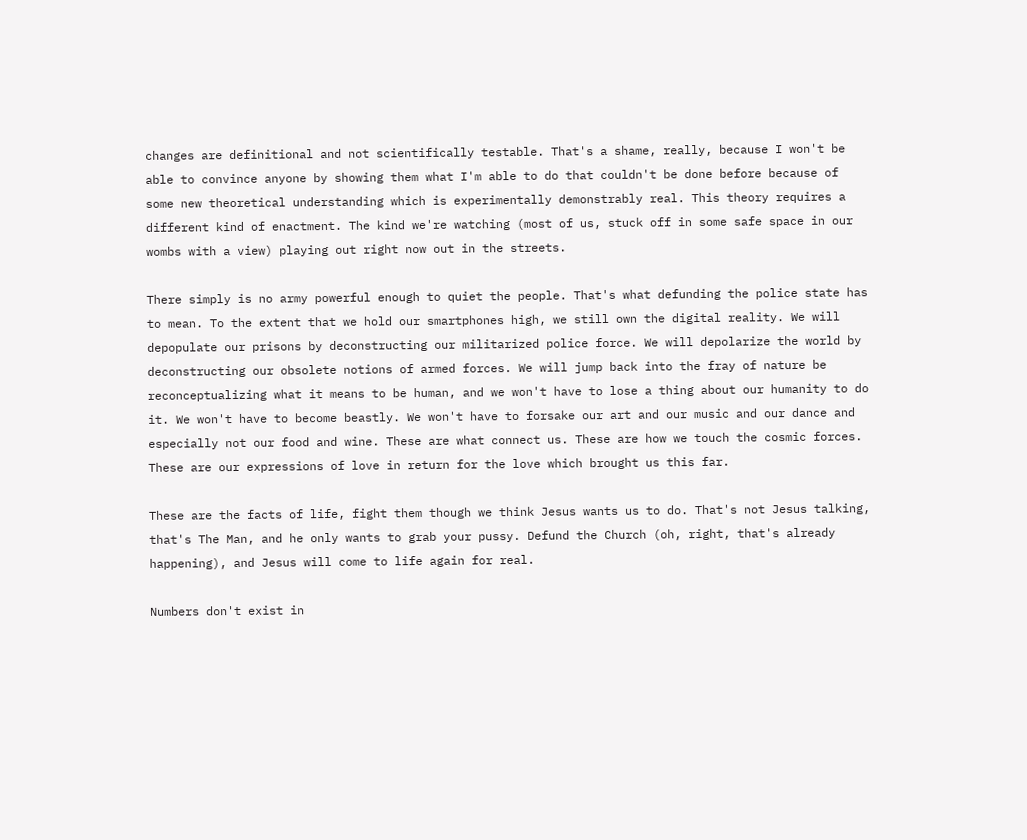changes are definitional and not scientifically testable. That's a shame, really, because I won't be able to convince anyone by showing them what I'm able to do that couldn't be done before because of some new theoretical understanding which is experimentally demonstrably real. This theory requires a different kind of enactment. The kind we're watching (most of us, stuck off in some safe space in our wombs with a view) playing out right now out in the streets.

There simply is no army powerful enough to quiet the people. That's what defunding the police state has to mean. To the extent that we hold our smartphones high, we still own the digital reality. We will depopulate our prisons by deconstructing our militarized police force. We will depolarize the world by deconstructing our obsolete notions of armed forces. We will jump back into the fray of nature be reconceptualizing what it means to be human, and we won't have to lose a thing about our humanity to do it. We won't have to become beastly. We won't have to forsake our art and our music and our dance and especially not our food and wine. These are what connect us. These are how we touch the cosmic forces. These are our expressions of love in return for the love which brought us this far.

These are the facts of life, fight them though we think Jesus wants us to do. That's not Jesus talking, that's The Man, and he only wants to grab your pussy. Defund the Church (oh, right, that's already happening), and Jesus will come to life again for real.

Numbers don't exist in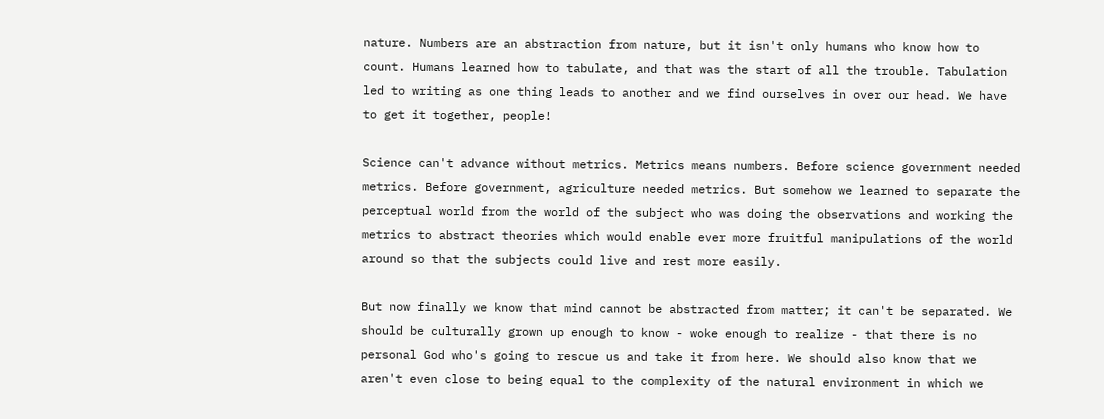nature. Numbers are an abstraction from nature, but it isn't only humans who know how to count. Humans learned how to tabulate, and that was the start of all the trouble. Tabulation led to writing as one thing leads to another and we find ourselves in over our head. We have to get it together, people!

Science can't advance without metrics. Metrics means numbers. Before science government needed metrics. Before government, agriculture needed metrics. But somehow we learned to separate the perceptual world from the world of the subject who was doing the observations and working the metrics to abstract theories which would enable ever more fruitful manipulations of the world around so that the subjects could live and rest more easily.

But now finally we know that mind cannot be abstracted from matter; it can't be separated. We should be culturally grown up enough to know - woke enough to realize - that there is no personal God who's going to rescue us and take it from here. We should also know that we aren't even close to being equal to the complexity of the natural environment in which we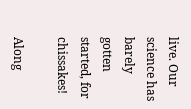live. Our science has barely gotten started, for chissakes!

Along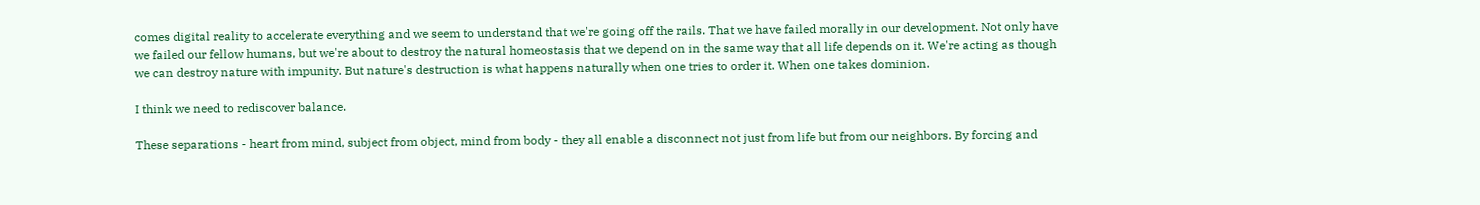comes digital reality to accelerate everything and we seem to understand that we're going off the rails. That we have failed morally in our development. Not only have we failed our fellow humans, but we're about to destroy the natural homeostasis that we depend on in the same way that all life depends on it. We're acting as though we can destroy nature with impunity. But nature's destruction is what happens naturally when one tries to order it. When one takes dominion.

I think we need to rediscover balance.

These separations - heart from mind, subject from object, mind from body - they all enable a disconnect not just from life but from our neighbors. By forcing and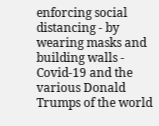enforcing social distancing - by wearing masks and building walls - Covid-19 and the various Donald Trumps of the world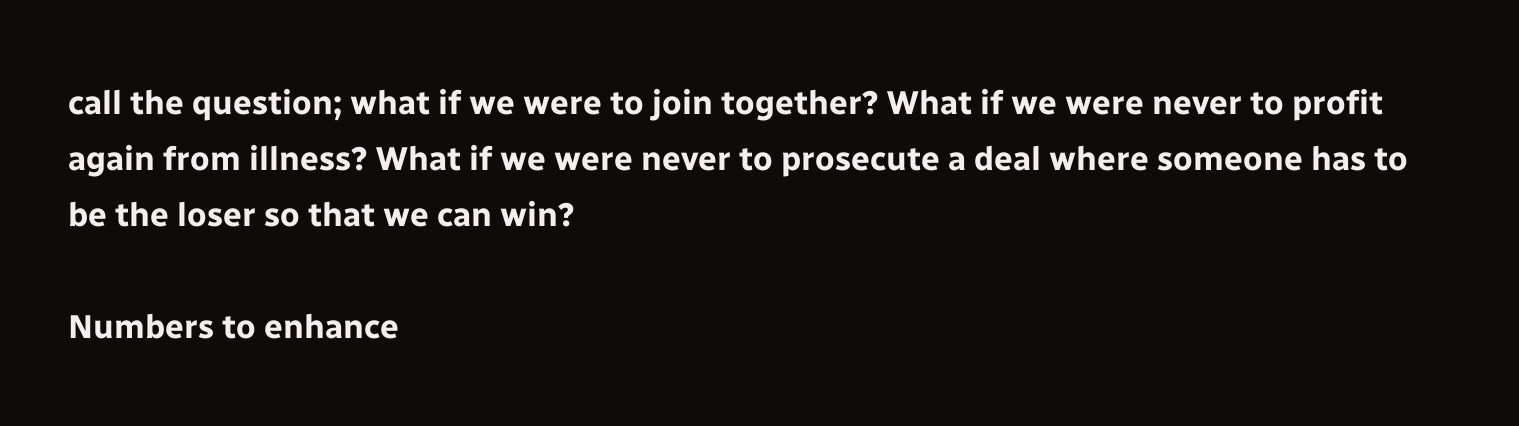call the question; what if we were to join together? What if we were never to profit again from illness? What if we were never to prosecute a deal where someone has to be the loser so that we can win?

Numbers to enhance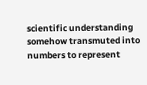scientific understanding somehow transmuted into numbers to represent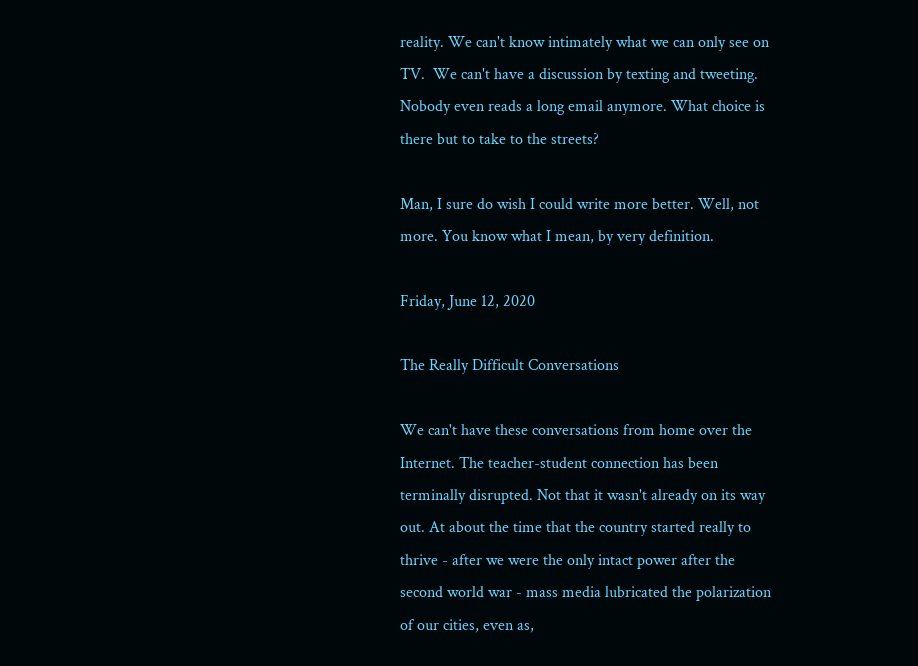reality. We can't know intimately what we can only see on TV.  We can't have a discussion by texting and tweeting. Nobody even reads a long email anymore. What choice is there but to take to the streets?

Man, I sure do wish I could write more better. Well, not more. You know what I mean, by very definition.

Friday, June 12, 2020

The Really Difficult Conversations

We can't have these conversations from home over the Internet. The teacher-student connection has been terminally disrupted. Not that it wasn't already on its way out. At about the time that the country started really to thrive - after we were the only intact power after the second world war - mass media lubricated the polarization of our cities, even as,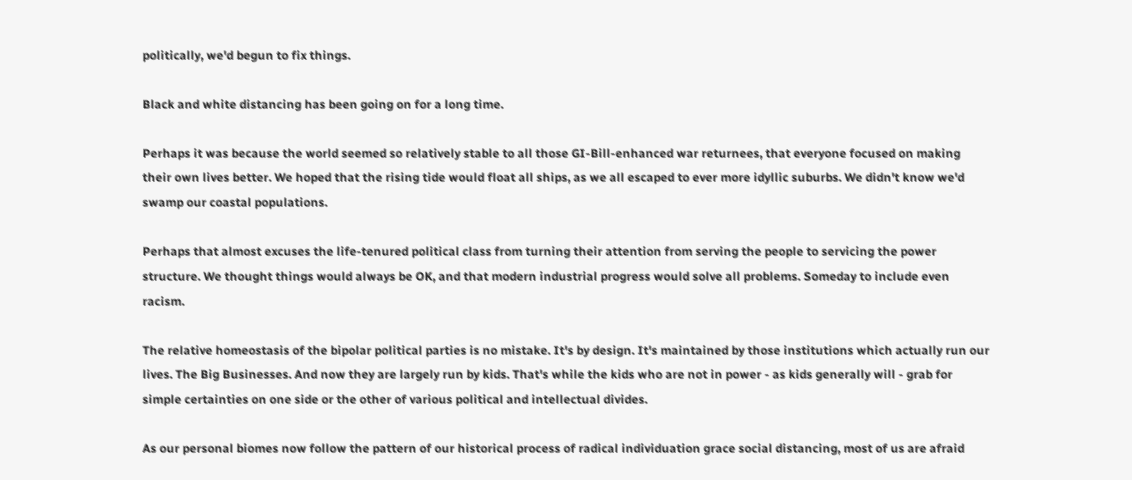politically, we'd begun to fix things.

Black and white distancing has been going on for a long time.

Perhaps it was because the world seemed so relatively stable to all those GI-Bill-enhanced war returnees, that everyone focused on making their own lives better. We hoped that the rising tide would float all ships, as we all escaped to ever more idyllic suburbs. We didn't know we'd swamp our coastal populations.

Perhaps that almost excuses the life-tenured political class from turning their attention from serving the people to servicing the power structure. We thought things would always be OK, and that modern industrial progress would solve all problems. Someday to include even racism.

The relative homeostasis of the bipolar political parties is no mistake. It's by design. It's maintained by those institutions which actually run our lives. The Big Businesses. And now they are largely run by kids. That's while the kids who are not in power - as kids generally will - grab for simple certainties on one side or the other of various political and intellectual divides.

As our personal biomes now follow the pattern of our historical process of radical individuation grace social distancing, most of us are afraid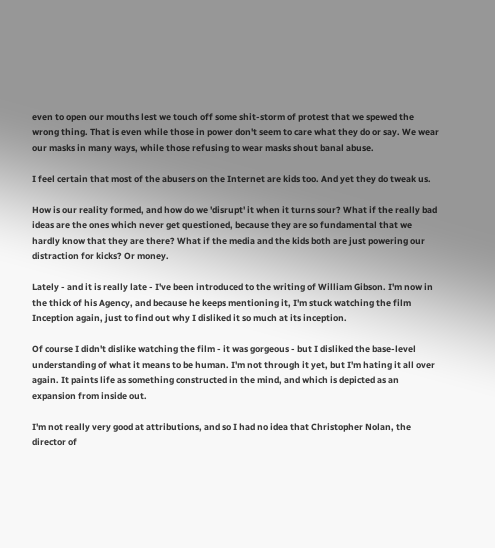even to open our mouths lest we touch off some shit-storm of protest that we spewed the wrong thing. That is even while those in power don't seem to care what they do or say. We wear our masks in many ways, while those refusing to wear masks shout banal abuse.

I feel certain that most of the abusers on the Internet are kids too. And yet they do tweak us.

How is our reality formed, and how do we 'disrupt' it when it turns sour? What if the really bad ideas are the ones which never get questioned, because they are so fundamental that we hardly know that they are there? What if the media and the kids both are just powering our distraction for kicks? Or money.

Lately - and it is really late - I've been introduced to the writing of William Gibson. I'm now in the thick of his Agency, and because he keeps mentioning it, I'm stuck watching the film Inception again, just to find out why I disliked it so much at its inception.

Of course I didn't dislike watching the film - it was gorgeous - but I disliked the base-level understanding of what it means to be human. I'm not through it yet, but I'm hating it all over again. It paints life as something constructed in the mind, and which is depicted as an expansion from inside out.

I'm not really very good at attributions, and so I had no idea that Christopher Nolan, the director of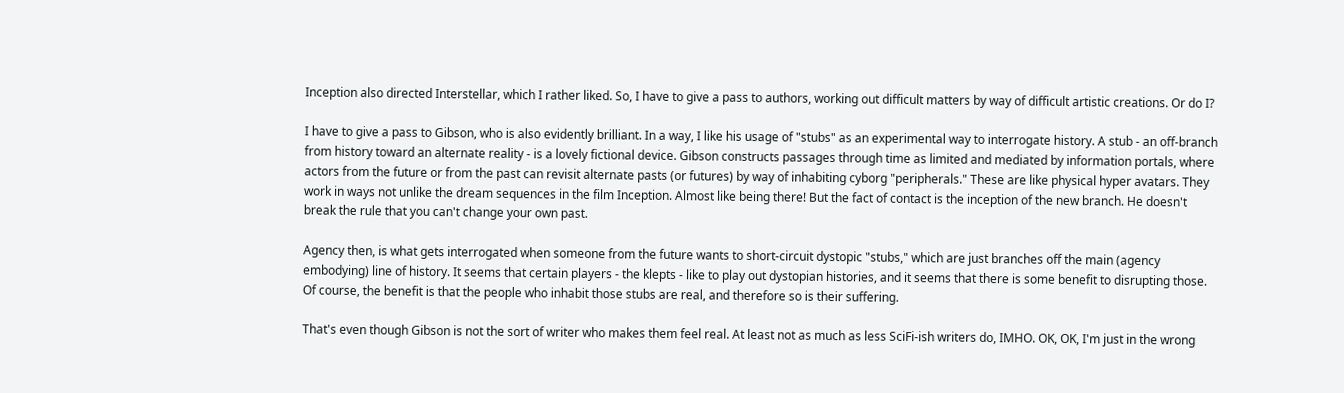Inception also directed Interstellar, which I rather liked. So, I have to give a pass to authors, working out difficult matters by way of difficult artistic creations. Or do I?

I have to give a pass to Gibson, who is also evidently brilliant. In a way, I like his usage of "stubs" as an experimental way to interrogate history. A stub - an off-branch from history toward an alternate reality - is a lovely fictional device. Gibson constructs passages through time as limited and mediated by information portals, where actors from the future or from the past can revisit alternate pasts (or futures) by way of inhabiting cyborg "peripherals." These are like physical hyper avatars. They work in ways not unlike the dream sequences in the film Inception. Almost like being there! But the fact of contact is the inception of the new branch. He doesn't break the rule that you can't change your own past.

Agency then, is what gets interrogated when someone from the future wants to short-circuit dystopic "stubs," which are just branches off the main (agency embodying) line of history. It seems that certain players - the klepts - like to play out dystopian histories, and it seems that there is some benefit to disrupting those. Of course, the benefit is that the people who inhabit those stubs are real, and therefore so is their suffering.

That's even though Gibson is not the sort of writer who makes them feel real. At least not as much as less SciFi-ish writers do, IMHO. OK, OK, I'm just in the wrong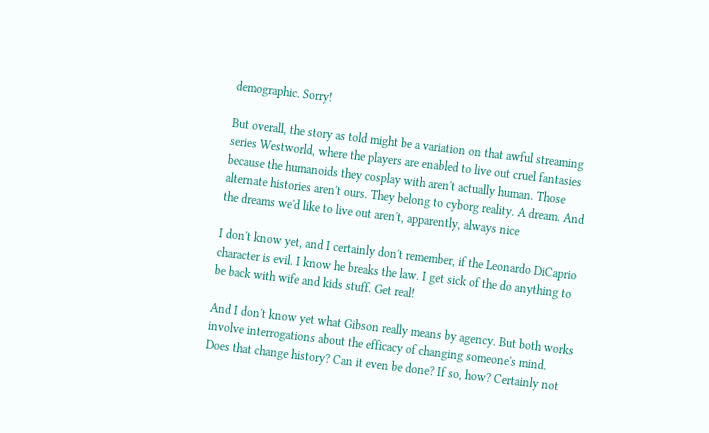demographic. Sorry!

But overall, the story as told might be a variation on that awful streaming series Westworld, where the players are enabled to live out cruel fantasies because the humanoids they cosplay with aren't actually human. Those alternate histories aren't ours. They belong to cyborg reality. A dream. And the dreams we'd like to live out aren't, apparently, always nice

I don't know yet, and I certainly don't remember, if the Leonardo DiCaprio character is evil. I know he breaks the law. I get sick of the do anything to be back with wife and kids stuff. Get real!

And I don't know yet what Gibson really means by agency. But both works involve interrogations about the efficacy of changing someone's mind. Does that change history? Can it even be done? If so, how? Certainly not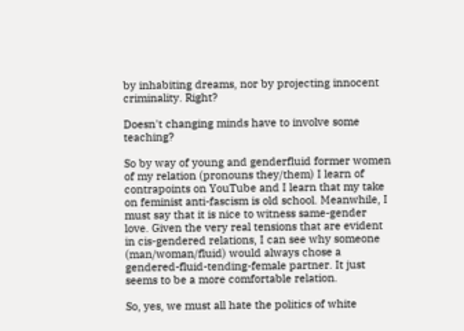by inhabiting dreams, nor by projecting innocent criminality. Right?

Doesn't changing minds have to involve some teaching?

So by way of young and genderfluid former women of my relation (pronouns they/them) I learn of contrapoints on YouTube and I learn that my take on feminist anti-fascism is old school. Meanwhile, I must say that it is nice to witness same-gender love. Given the very real tensions that are evident in cis-gendered relations, I can see why someone (man/woman/fluid) would always chose a gendered-fluid-tending-female partner. It just seems to be a more comfortable relation.

So, yes, we must all hate the politics of white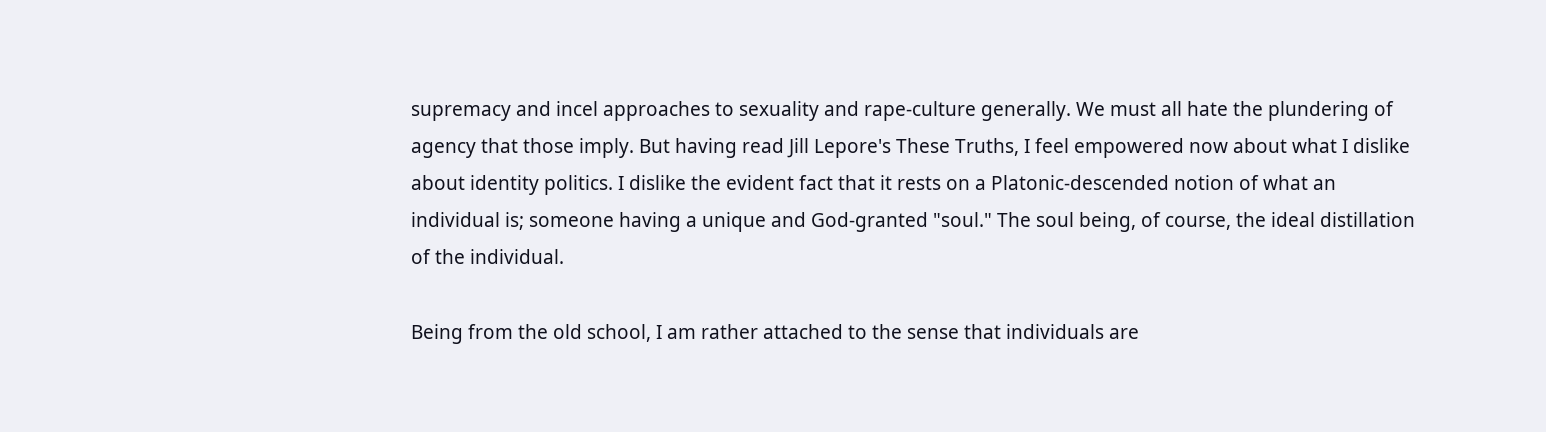supremacy and incel approaches to sexuality and rape-culture generally. We must all hate the plundering of agency that those imply. But having read Jill Lepore's These Truths, I feel empowered now about what I dislike about identity politics. I dislike the evident fact that it rests on a Platonic-descended notion of what an individual is; someone having a unique and God-granted "soul." The soul being, of course, the ideal distillation of the individual.

Being from the old school, I am rather attached to the sense that individuals are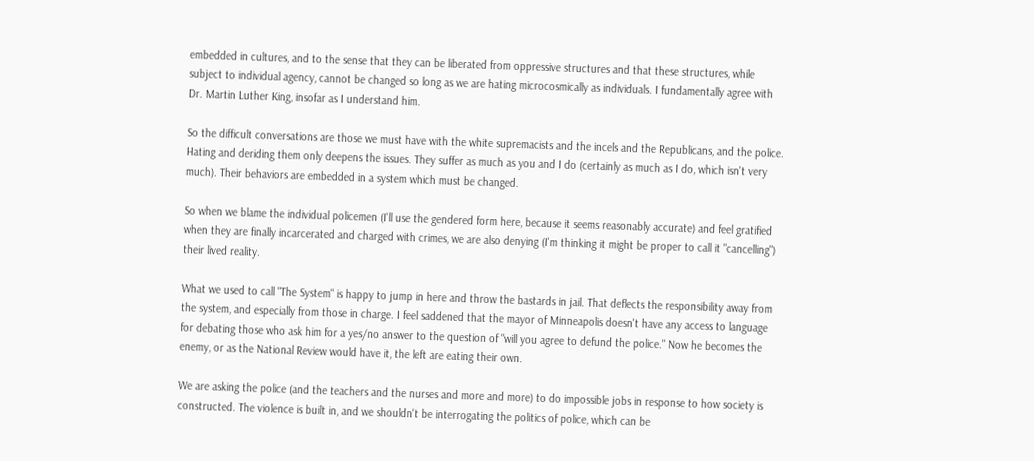embedded in cultures, and to the sense that they can be liberated from oppressive structures and that these structures, while subject to individual agency, cannot be changed so long as we are hating microcosmically as individuals. I fundamentally agree with Dr. Martin Luther King, insofar as I understand him.

So the difficult conversations are those we must have with the white supremacists and the incels and the Republicans, and the police. Hating and deriding them only deepens the issues. They suffer as much as you and I do (certainly as much as I do, which isn't very much). Their behaviors are embedded in a system which must be changed.

So when we blame the individual policemen (I'll use the gendered form here, because it seems reasonably accurate) and feel gratified when they are finally incarcerated and charged with crimes, we are also denying (I'm thinking it might be proper to call it "cancelling") their lived reality.

What we used to call "The System" is happy to jump in here and throw the bastards in jail. That deflects the responsibility away from the system, and especially from those in charge. I feel saddened that the mayor of Minneapolis doesn't have any access to language for debating those who ask him for a yes/no answer to the question of "will you agree to defund the police." Now he becomes the enemy, or as the National Review would have it, the left are eating their own.

We are asking the police (and the teachers and the nurses and more and more) to do impossible jobs in response to how society is constructed. The violence is built in, and we shouldn't be interrogating the politics of police, which can be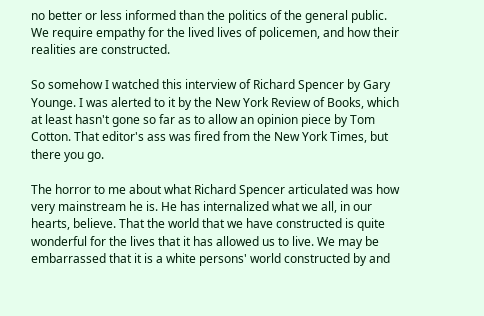no better or less informed than the politics of the general public. We require empathy for the lived lives of policemen, and how their realities are constructed.

So somehow I watched this interview of Richard Spencer by Gary Younge. I was alerted to it by the New York Review of Books, which at least hasn't gone so far as to allow an opinion piece by Tom Cotton. That editor's ass was fired from the New York Times, but there you go.

The horror to me about what Richard Spencer articulated was how very mainstream he is. He has internalized what we all, in our hearts, believe. That the world that we have constructed is quite wonderful for the lives that it has allowed us to live. We may be embarrassed that it is a white persons' world constructed by and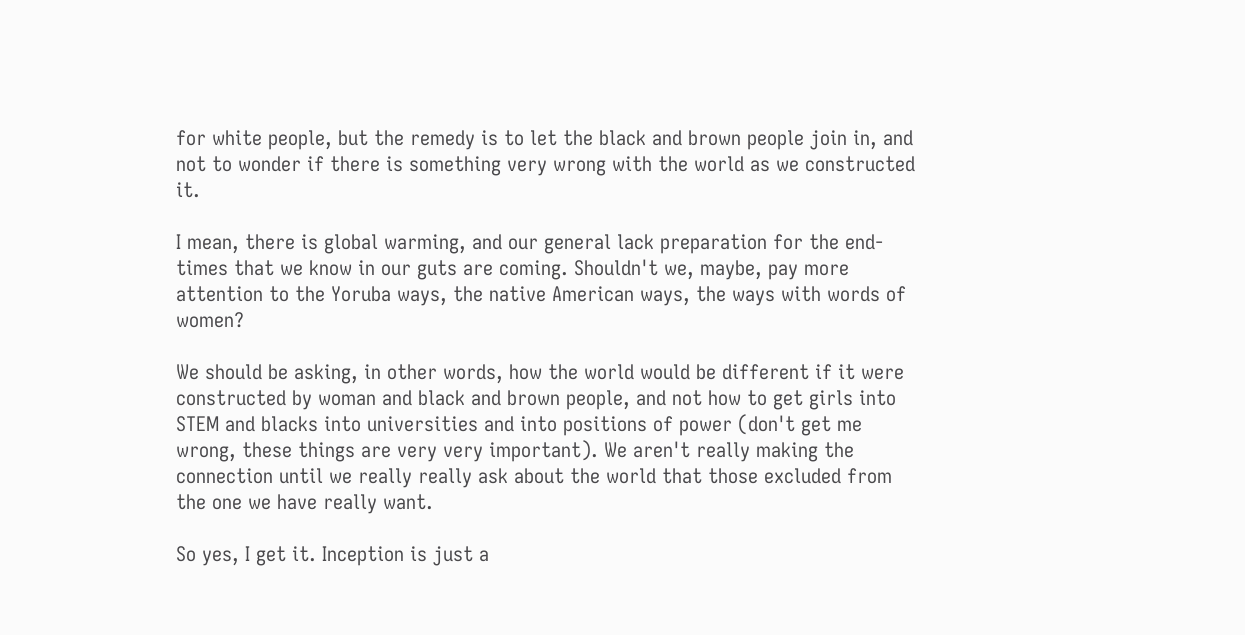for white people, but the remedy is to let the black and brown people join in, and not to wonder if there is something very wrong with the world as we constructed it.

I mean, there is global warming, and our general lack preparation for the end-times that we know in our guts are coming. Shouldn't we, maybe, pay more attention to the Yoruba ways, the native American ways, the ways with words of women?

We should be asking, in other words, how the world would be different if it were constructed by woman and black and brown people, and not how to get girls into STEM and blacks into universities and into positions of power (don't get me wrong, these things are very very important). We aren't really making the connection until we really really ask about the world that those excluded from the one we have really want.

So yes, I get it. Inception is just a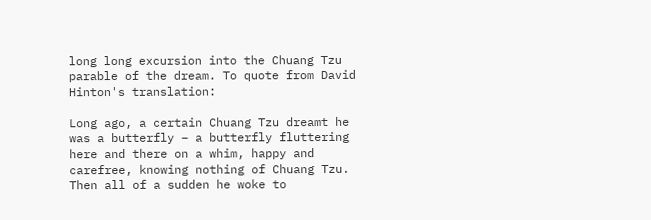long long excursion into the Chuang Tzu parable of the dream. To quote from David Hinton's translation:

Long ago, a certain Chuang Tzu dreamt he was a butterfly – a butterfly fluttering here and there on a whim, happy and carefree, knowing nothing of Chuang Tzu. Then all of a sudden he woke to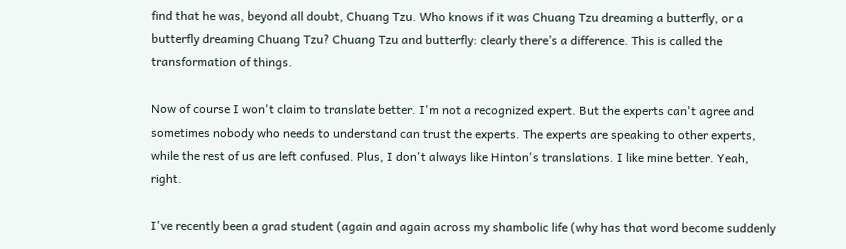find that he was, beyond all doubt, Chuang Tzu. Who knows if it was Chuang Tzu dreaming a butterfly, or a butterfly dreaming Chuang Tzu? Chuang Tzu and butterfly: clearly there’s a difference. This is called the transformation of things.

Now of course I won't claim to translate better. I'm not a recognized expert. But the experts can't agree and sometimes nobody who needs to understand can trust the experts. The experts are speaking to other experts, while the rest of us are left confused. Plus, I don't always like Hinton's translations. I like mine better. Yeah, right.

I've recently been a grad student (again and again across my shambolic life (why has that word become suddenly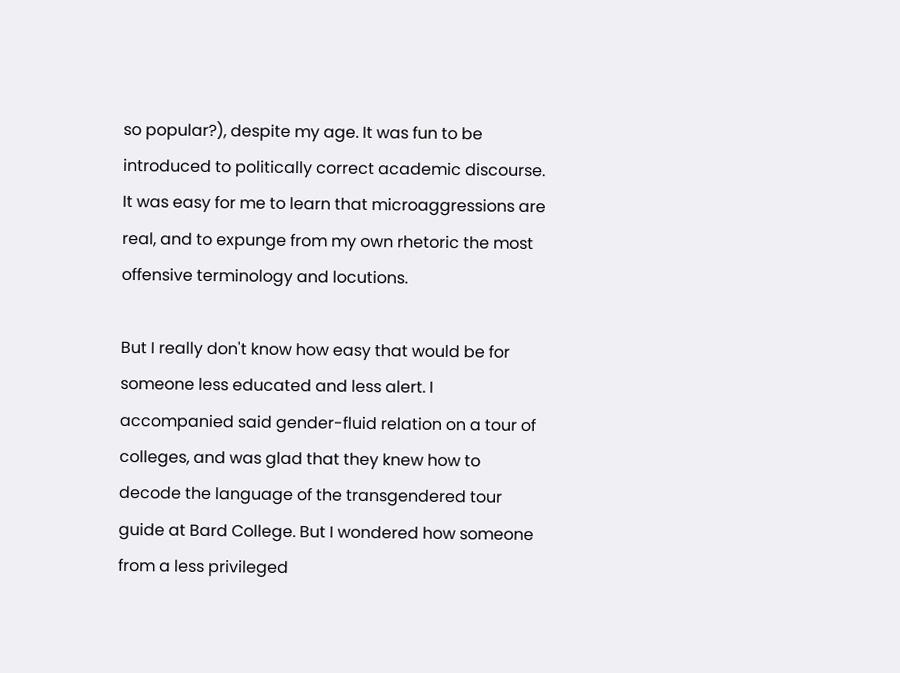so popular?), despite my age. It was fun to be introduced to politically correct academic discourse. It was easy for me to learn that microaggressions are real, and to expunge from my own rhetoric the most offensive terminology and locutions.

But I really don't know how easy that would be for someone less educated and less alert. I accompanied said gender-fluid relation on a tour of colleges, and was glad that they knew how to decode the language of the transgendered tour guide at Bard College. But I wondered how someone from a less privileged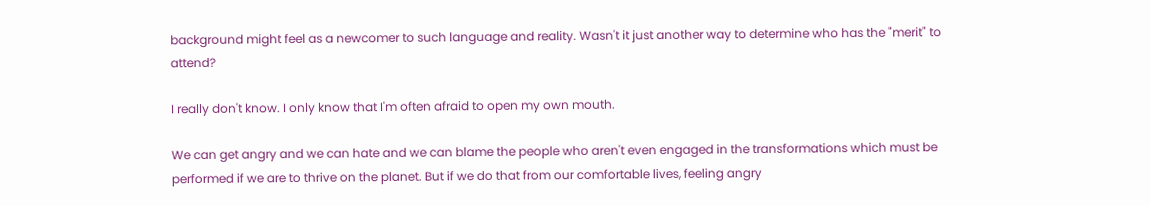background might feel as a newcomer to such language and reality. Wasn't it just another way to determine who has the "merit" to attend?

I really don't know. I only know that I'm often afraid to open my own mouth.

We can get angry and we can hate and we can blame the people who aren't even engaged in the transformations which must be performed if we are to thrive on the planet. But if we do that from our comfortable lives, feeling angry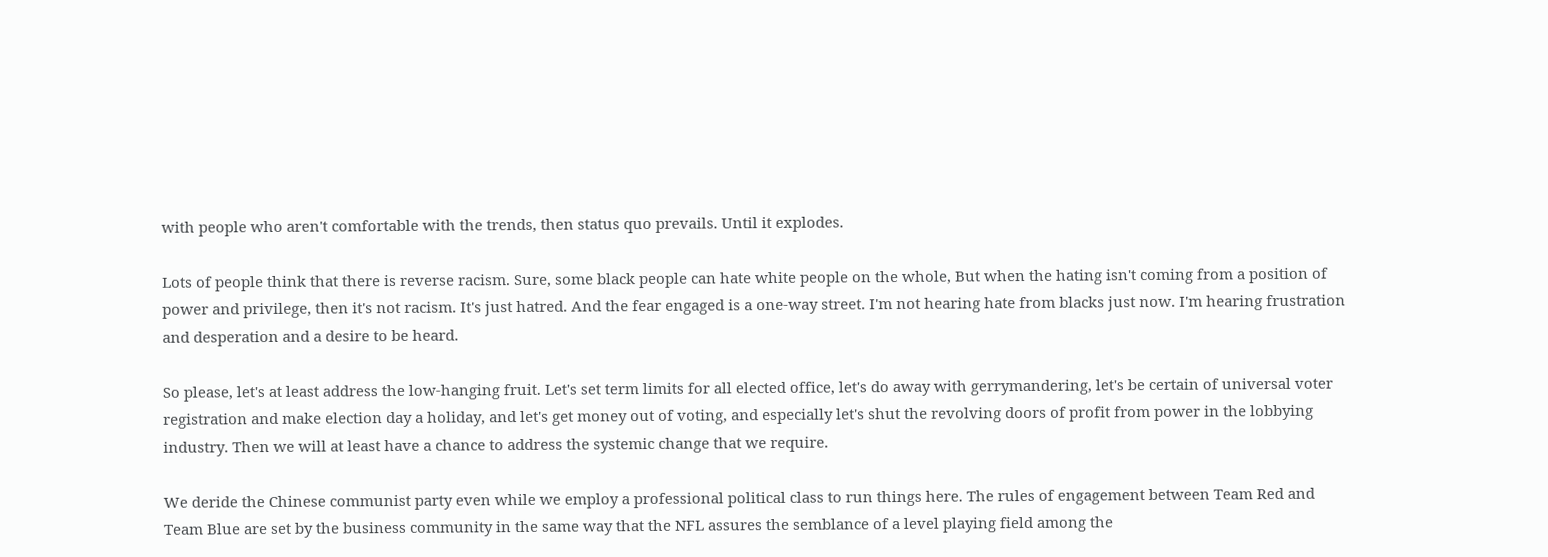with people who aren't comfortable with the trends, then status quo prevails. Until it explodes.

Lots of people think that there is reverse racism. Sure, some black people can hate white people on the whole, But when the hating isn't coming from a position of power and privilege, then it's not racism. It's just hatred. And the fear engaged is a one-way street. I'm not hearing hate from blacks just now. I'm hearing frustration and desperation and a desire to be heard.

So please, let's at least address the low-hanging fruit. Let's set term limits for all elected office, let's do away with gerrymandering, let's be certain of universal voter registration and make election day a holiday, and let's get money out of voting, and especially let's shut the revolving doors of profit from power in the lobbying industry. Then we will at least have a chance to address the systemic change that we require.

We deride the Chinese communist party even while we employ a professional political class to run things here. The rules of engagement between Team Red and Team Blue are set by the business community in the same way that the NFL assures the semblance of a level playing field among the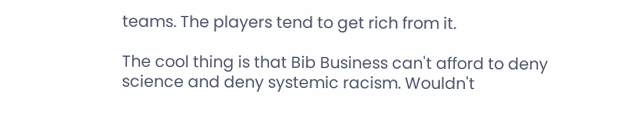teams. The players tend to get rich from it.

The cool thing is that Bib Business can't afford to deny science and deny systemic racism. Wouldn't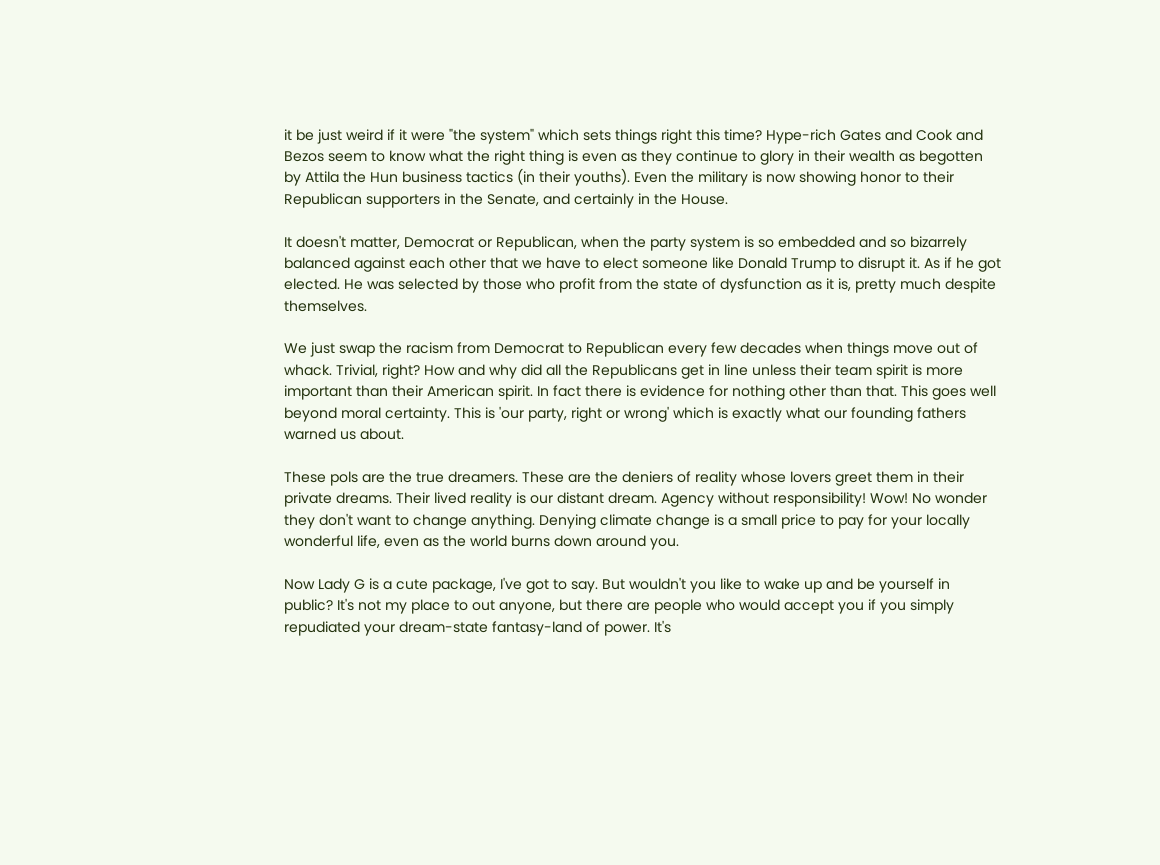it be just weird if it were "the system" which sets things right this time? Hype-rich Gates and Cook and Bezos seem to know what the right thing is even as they continue to glory in their wealth as begotten by Attila the Hun business tactics (in their youths). Even the military is now showing honor to their Republican supporters in the Senate, and certainly in the House.

It doesn't matter, Democrat or Republican, when the party system is so embedded and so bizarrely balanced against each other that we have to elect someone like Donald Trump to disrupt it. As if he got elected. He was selected by those who profit from the state of dysfunction as it is, pretty much despite themselves.

We just swap the racism from Democrat to Republican every few decades when things move out of whack. Trivial, right? How and why did all the Republicans get in line unless their team spirit is more important than their American spirit. In fact there is evidence for nothing other than that. This goes well beyond moral certainty. This is 'our party, right or wrong' which is exactly what our founding fathers warned us about.

These pols are the true dreamers. These are the deniers of reality whose lovers greet them in their private dreams. Their lived reality is our distant dream. Agency without responsibility! Wow! No wonder they don't want to change anything. Denying climate change is a small price to pay for your locally wonderful life, even as the world burns down around you.

Now Lady G is a cute package, I've got to say. But wouldn't you like to wake up and be yourself in public? It's not my place to out anyone, but there are people who would accept you if you simply repudiated your dream-state fantasy-land of power. It's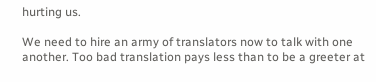hurting us.

We need to hire an army of translators now to talk with one another. Too bad translation pays less than to be a greeter at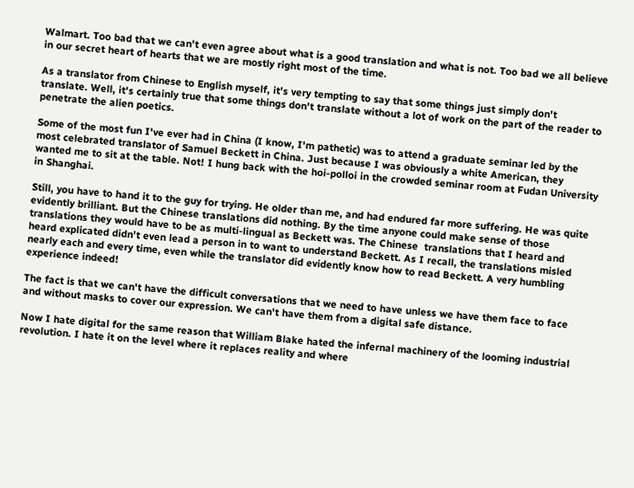Walmart. Too bad that we can't even agree about what is a good translation and what is not. Too bad we all believe in our secret heart of hearts that we are mostly right most of the time.

As a translator from Chinese to English myself, it's very tempting to say that some things just simply don't translate. Well, it's certainly true that some things don't translate without a lot of work on the part of the reader to penetrate the alien poetics.

Some of the most fun I've ever had in China (I know, I'm pathetic) was to attend a graduate seminar led by the most celebrated translator of Samuel Beckett in China. Just because I was obviously a white American, they wanted me to sit at the table. Not! I hung back with the hoi-polloi in the crowded seminar room at Fudan University in Shanghai.

Still, you have to hand it to the guy for trying. He older than me, and had endured far more suffering. He was quite evidently brilliant. But the Chinese translations did nothing. By the time anyone could make sense of those translations they would have to be as multi-lingual as Beckett was. The Chinese  translations that I heard and heard explicated didn't even lead a person in to want to understand Beckett. As I recall, the translations misled nearly each and every time, even while the translator did evidently know how to read Beckett. A very humbling experience indeed!

The fact is that we can't have the difficult conversations that we need to have unless we have them face to face and without masks to cover our expression. We can't have them from a digital safe distance.

Now I hate digital for the same reason that William Blake hated the infernal machinery of the looming industrial revolution. I hate it on the level where it replaces reality and where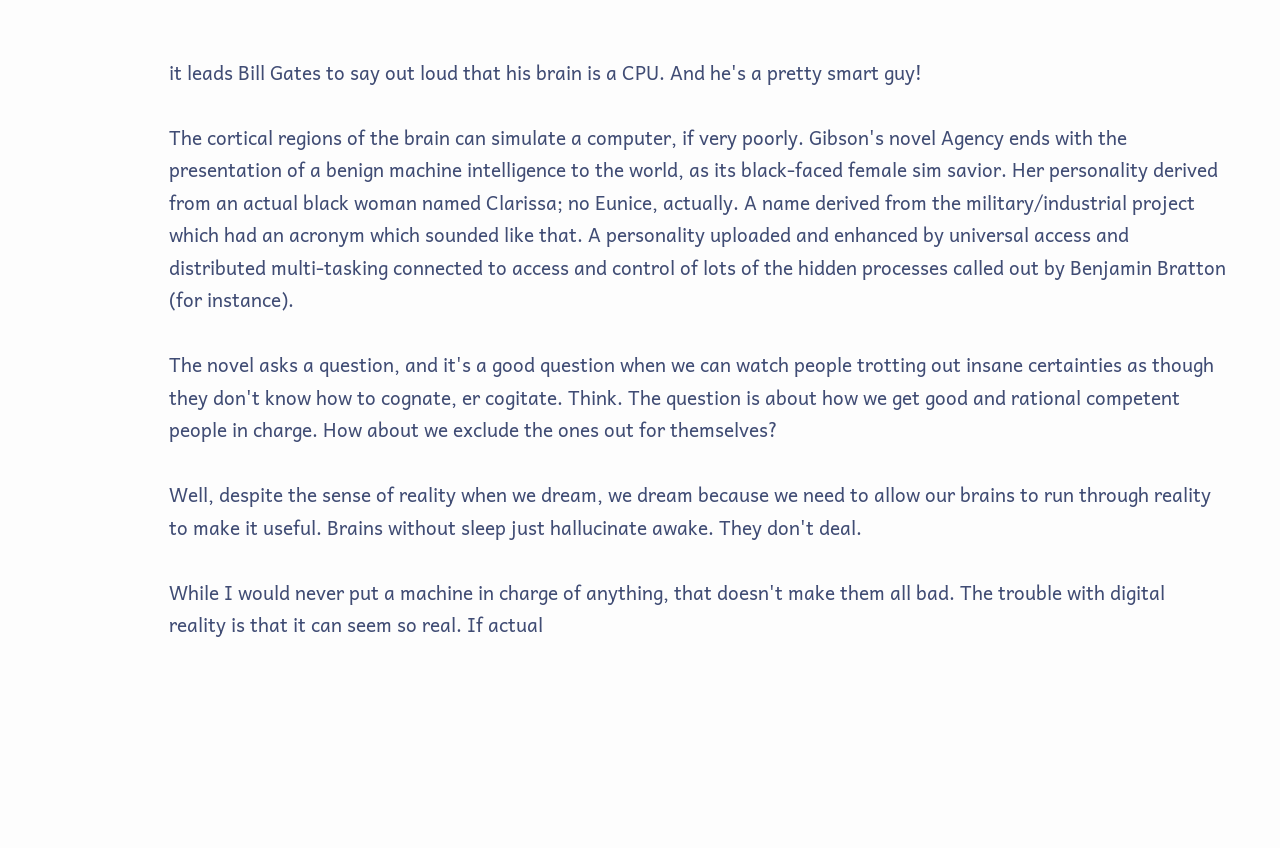it leads Bill Gates to say out loud that his brain is a CPU. And he's a pretty smart guy!

The cortical regions of the brain can simulate a computer, if very poorly. Gibson's novel Agency ends with the presentation of a benign machine intelligence to the world, as its black-faced female sim savior. Her personality derived from an actual black woman named Clarissa; no Eunice, actually. A name derived from the military/industrial project which had an acronym which sounded like that. A personality uploaded and enhanced by universal access and distributed multi-tasking connected to access and control of lots of the hidden processes called out by Benjamin Bratton (for instance).

The novel asks a question, and it's a good question when we can watch people trotting out insane certainties as though they don't know how to cognate, er cogitate. Think. The question is about how we get good and rational competent people in charge. How about we exclude the ones out for themselves?

Well, despite the sense of reality when we dream, we dream because we need to allow our brains to run through reality to make it useful. Brains without sleep just hallucinate awake. They don't deal.

While I would never put a machine in charge of anything, that doesn't make them all bad. The trouble with digital reality is that it can seem so real. If actual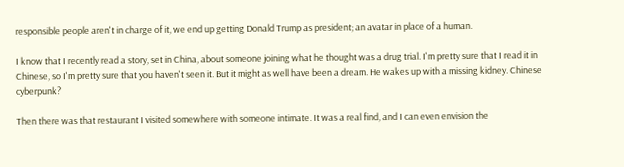responsible people aren't in charge of it, we end up getting Donald Trump as president; an avatar in place of a human.

I know that I recently read a story, set in China, about someone joining what he thought was a drug trial. I'm pretty sure that I read it in Chinese, so I'm pretty sure that you haven't seen it. But it might as well have been a dream. He wakes up with a missing kidney. Chinese cyberpunk?

Then there was that restaurant I visited somewhere with someone intimate. It was a real find, and I can even envision the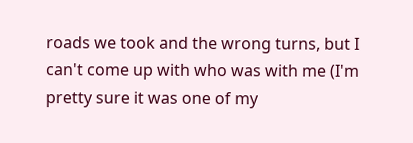roads we took and the wrong turns, but I can't come up with who was with me (I'm pretty sure it was one of my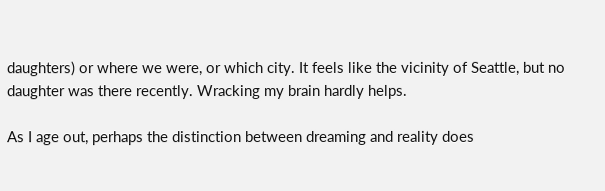daughters) or where we were, or which city. It feels like the vicinity of Seattle, but no daughter was there recently. Wracking my brain hardly helps.

As I age out, perhaps the distinction between dreaming and reality does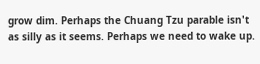grow dim. Perhaps the Chuang Tzu parable isn't as silly as it seems. Perhaps we need to wake up.